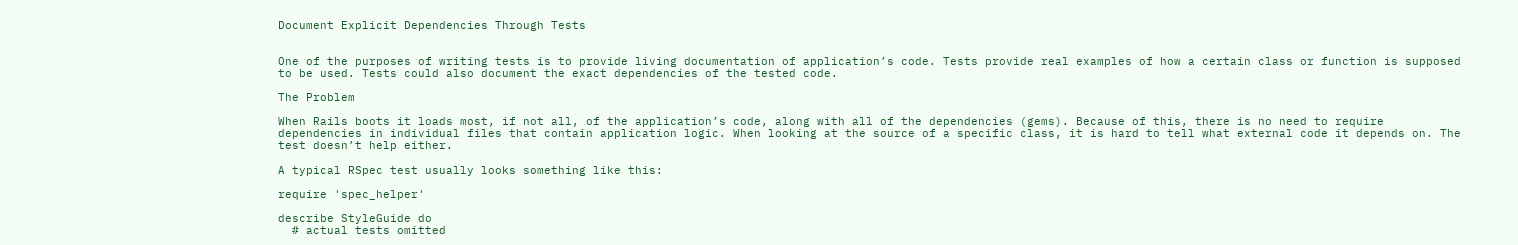Document Explicit Dependencies Through Tests


One of the purposes of writing tests is to provide living documentation of application’s code. Tests provide real examples of how a certain class or function is supposed to be used. Tests could also document the exact dependencies of the tested code.

The Problem

When Rails boots it loads most, if not all, of the application’s code, along with all of the dependencies (gems). Because of this, there is no need to require dependencies in individual files that contain application logic. When looking at the source of a specific class, it is hard to tell what external code it depends on. The test doesn’t help either.

A typical RSpec test usually looks something like this:

require 'spec_helper'

describe StyleGuide do
  # actual tests omitted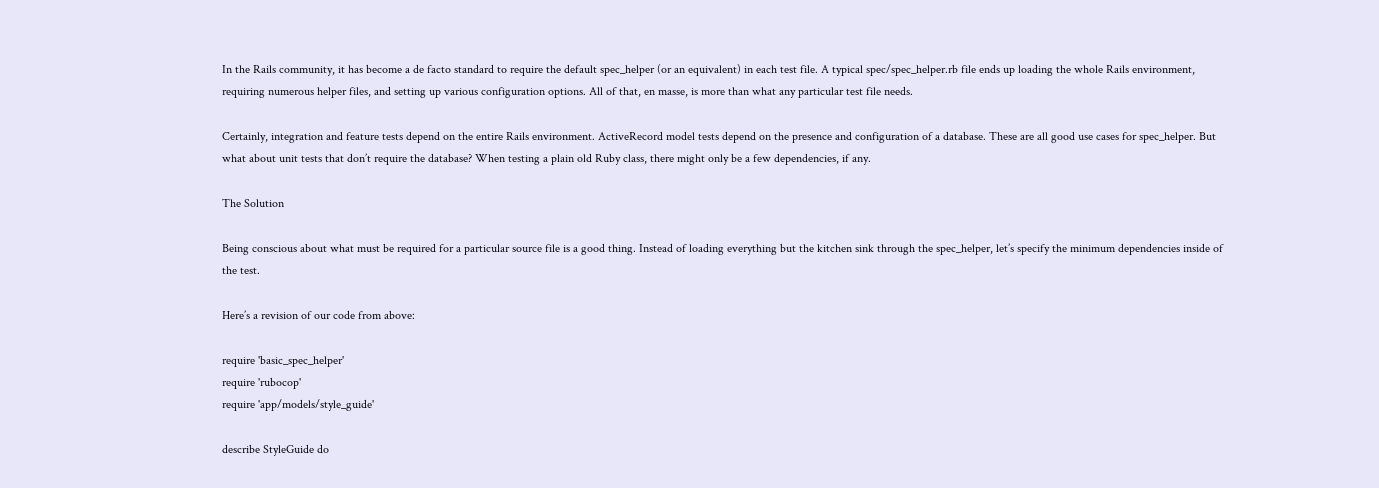In the Rails community, it has become a de facto standard to require the default spec_helper (or an equivalent) in each test file. A typical spec/spec_helper.rb file ends up loading the whole Rails environment, requiring numerous helper files, and setting up various configuration options. All of that, en masse, is more than what any particular test file needs.

Certainly, integration and feature tests depend on the entire Rails environment. ActiveRecord model tests depend on the presence and configuration of a database. These are all good use cases for spec_helper. But what about unit tests that don’t require the database? When testing a plain old Ruby class, there might only be a few dependencies, if any.

The Solution

Being conscious about what must be required for a particular source file is a good thing. Instead of loading everything but the kitchen sink through the spec_helper, let’s specify the minimum dependencies inside of the test.

Here’s a revision of our code from above:

require 'basic_spec_helper'
require 'rubocop'
require 'app/models/style_guide'

describe StyleGuide do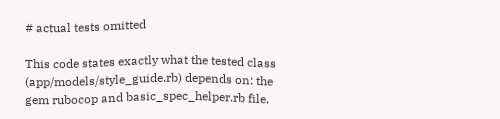# actual tests omitted

This code states exactly what the tested class (app/models/style_guide.rb) depends on: the gem rubocop and basic_spec_helper.rb file.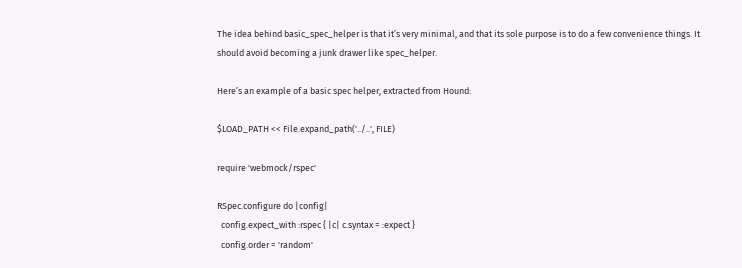The idea behind basic_spec_helper is that it’s very minimal, and that its sole purpose is to do a few convenience things. It should avoid becoming a junk drawer like spec_helper.

Here’s an example of a basic spec helper, extracted from Hound:

$LOAD_PATH << File.expand_path('../..', FILE)

require 'webmock/rspec'

RSpec.configure do |config|
  config.expect_with :rspec { |c| c.syntax = :expect }
  config.order = 'random'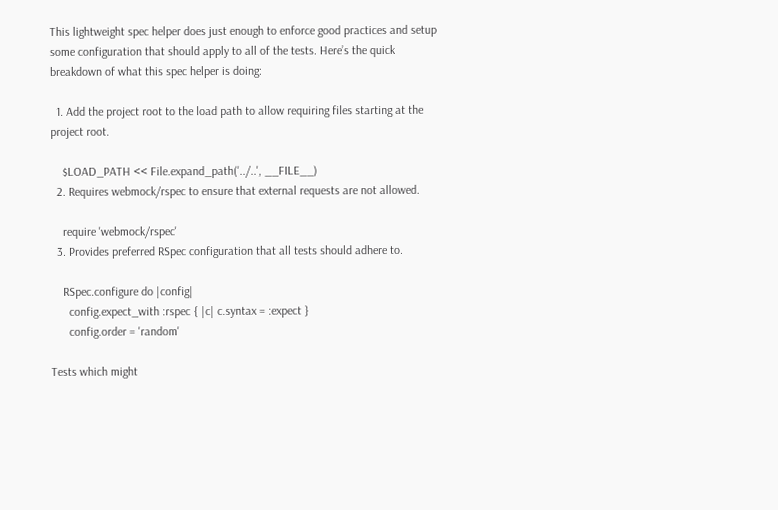This lightweight spec helper does just enough to enforce good practices and setup some configuration that should apply to all of the tests. Here’s the quick breakdown of what this spec helper is doing:

  1. Add the project root to the load path to allow requiring files starting at the project root.

    $LOAD_PATH << File.expand_path('../..', __FILE__)
  2. Requires webmock/rspec to ensure that external requests are not allowed.

    require 'webmock/rspec'
  3. Provides preferred RSpec configuration that all tests should adhere to.

    RSpec.configure do |config|
      config.expect_with :rspec { |c| c.syntax = :expect }
      config.order = 'random'

Tests which might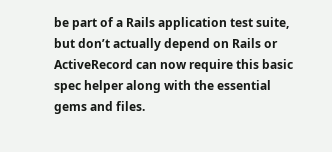be part of a Rails application test suite, but don’t actually depend on Rails or ActiveRecord can now require this basic spec helper along with the essential gems and files.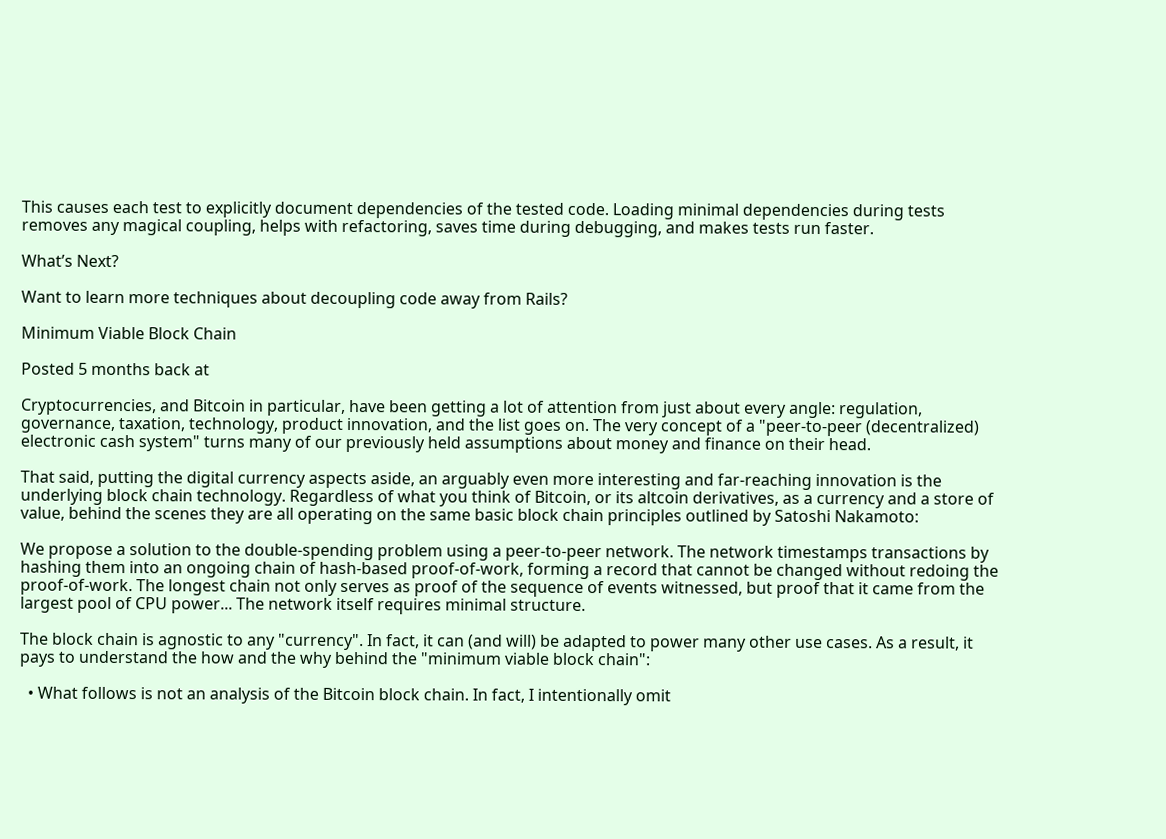This causes each test to explicitly document dependencies of the tested code. Loading minimal dependencies during tests removes any magical coupling, helps with refactoring, saves time during debugging, and makes tests run faster.

What’s Next?

Want to learn more techniques about decoupling code away from Rails?

Minimum Viable Block Chain

Posted 5 months back at

Cryptocurrencies, and Bitcoin in particular, have been getting a lot of attention from just about every angle: regulation, governance, taxation, technology, product innovation, and the list goes on. The very concept of a "peer-to-peer (decentralized) electronic cash system" turns many of our previously held assumptions about money and finance on their head.

That said, putting the digital currency aspects aside, an arguably even more interesting and far-reaching innovation is the underlying block chain technology. Regardless of what you think of Bitcoin, or its altcoin derivatives, as a currency and a store of value, behind the scenes they are all operating on the same basic block chain principles outlined by Satoshi Nakamoto:

We propose a solution to the double-spending problem using a peer-to-peer network. The network timestamps transactions by hashing them into an ongoing chain of hash-based proof-of-work, forming a record that cannot be changed without redoing the proof-of-work. The longest chain not only serves as proof of the sequence of events witnessed, but proof that it came from the largest pool of CPU power... The network itself requires minimal structure.

The block chain is agnostic to any "currency". In fact, it can (and will) be adapted to power many other use cases. As a result, it pays to understand the how and the why behind the "minimum viable block chain":

  • What follows is not an analysis of the Bitcoin block chain. In fact, I intentionally omit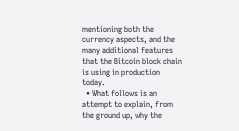mentioning both the currency aspects, and the many additional features that the Bitcoin block chain is using in production today.
  • What follows is an attempt to explain, from the ground up, why the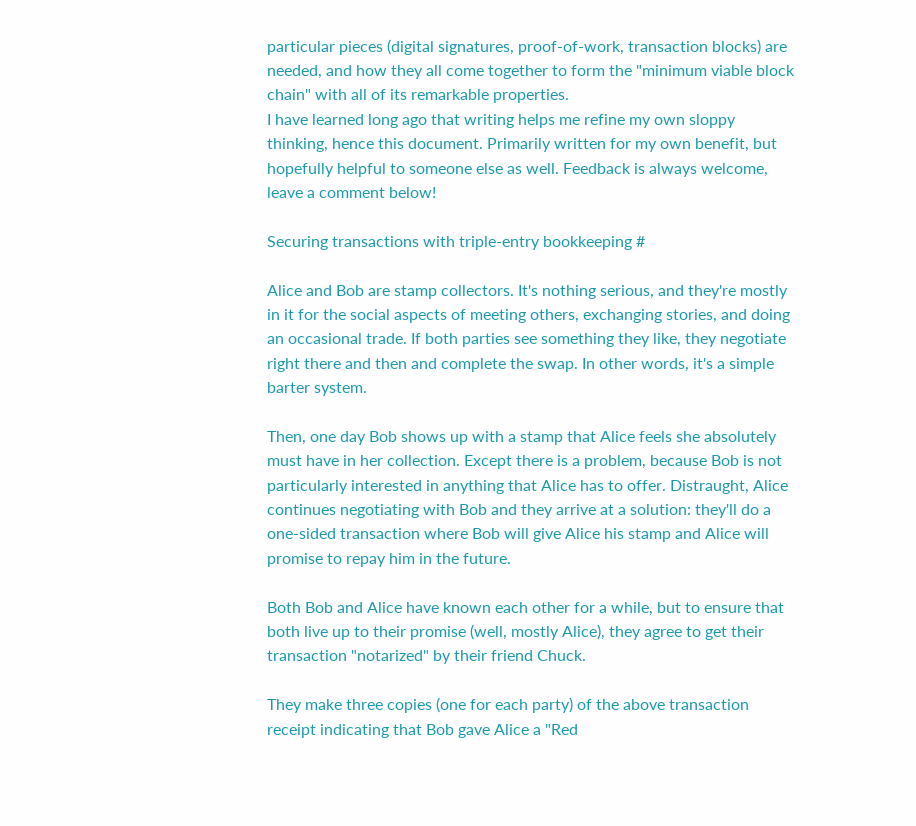particular pieces (digital signatures, proof-of-work, transaction blocks) are needed, and how they all come together to form the "minimum viable block chain" with all of its remarkable properties.
I have learned long ago that writing helps me refine my own sloppy thinking, hence this document. Primarily written for my own benefit, but hopefully helpful to someone else as well. Feedback is always welcome, leave a comment below!

Securing transactions with triple-entry bookkeeping #

Alice and Bob are stamp collectors. It's nothing serious, and they're mostly in it for the social aspects of meeting others, exchanging stories, and doing an occasional trade. If both parties see something they like, they negotiate right there and then and complete the swap. In other words, it's a simple barter system.

Then, one day Bob shows up with a stamp that Alice feels she absolutely must have in her collection. Except there is a problem, because Bob is not particularly interested in anything that Alice has to offer. Distraught, Alice continues negotiating with Bob and they arrive at a solution: they'll do a one-sided transaction where Bob will give Alice his stamp and Alice will promise to repay him in the future.

Both Bob and Alice have known each other for a while, but to ensure that both live up to their promise (well, mostly Alice), they agree to get their transaction "notarized" by their friend Chuck.

They make three copies (one for each party) of the above transaction receipt indicating that Bob gave Alice a "Red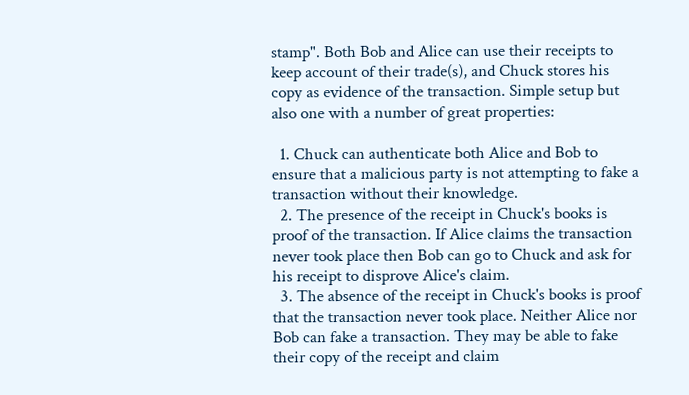stamp". Both Bob and Alice can use their receipts to keep account of their trade(s), and Chuck stores his copy as evidence of the transaction. Simple setup but also one with a number of great properties:

  1. Chuck can authenticate both Alice and Bob to ensure that a malicious party is not attempting to fake a transaction without their knowledge.
  2. The presence of the receipt in Chuck's books is proof of the transaction. If Alice claims the transaction never took place then Bob can go to Chuck and ask for his receipt to disprove Alice's claim.
  3. The absence of the receipt in Chuck's books is proof that the transaction never took place. Neither Alice nor Bob can fake a transaction. They may be able to fake their copy of the receipt and claim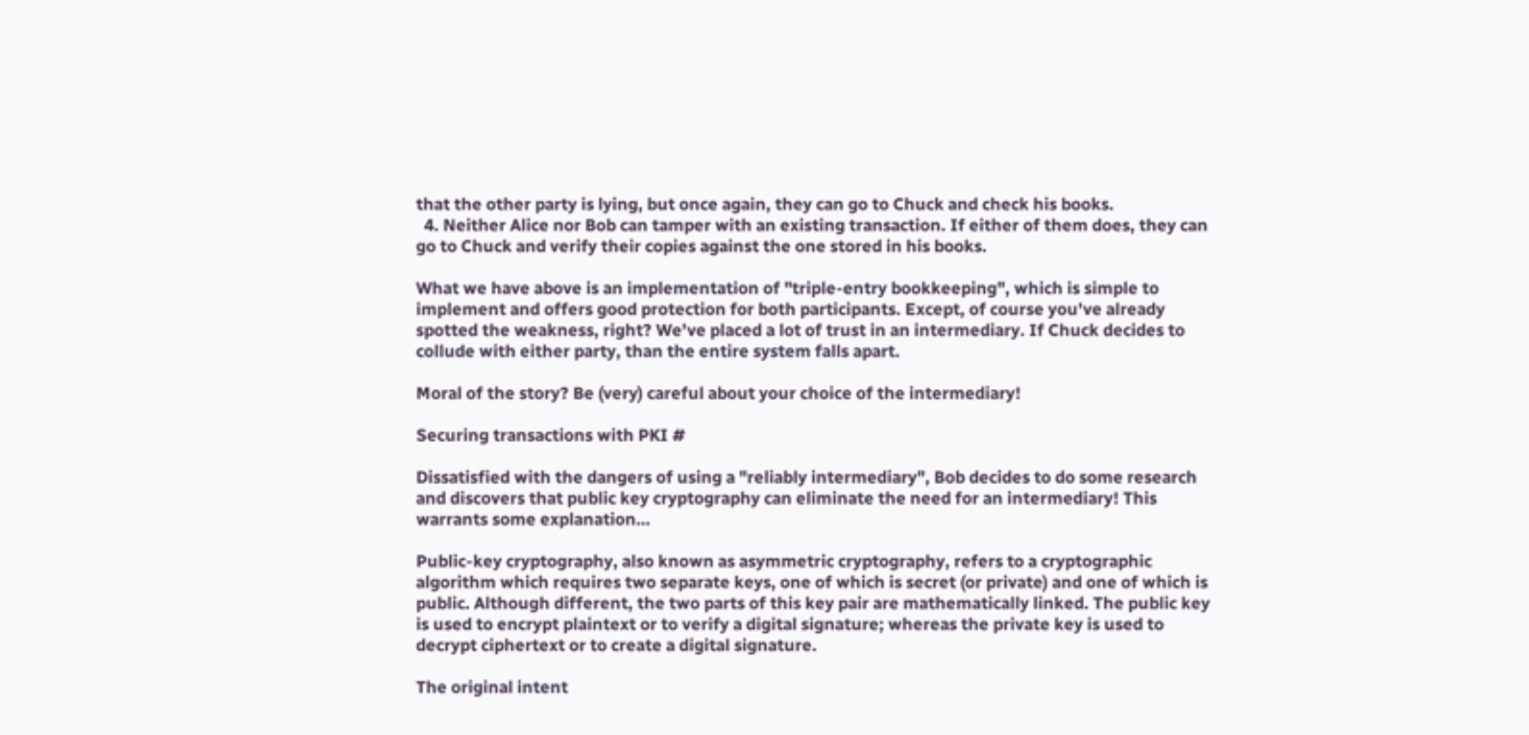that the other party is lying, but once again, they can go to Chuck and check his books.
  4. Neither Alice nor Bob can tamper with an existing transaction. If either of them does, they can go to Chuck and verify their copies against the one stored in his books.

What we have above is an implementation of "triple-entry bookkeeping", which is simple to implement and offers good protection for both participants. Except, of course you've already spotted the weakness, right? We've placed a lot of trust in an intermediary. If Chuck decides to collude with either party, than the entire system falls apart.

Moral of the story? Be (very) careful about your choice of the intermediary!

Securing transactions with PKI #

Dissatisfied with the dangers of using a "reliably intermediary", Bob decides to do some research and discovers that public key cryptography can eliminate the need for an intermediary! This warrants some explanation…

Public-key cryptography, also known as asymmetric cryptography, refers to a cryptographic algorithm which requires two separate keys, one of which is secret (or private) and one of which is public. Although different, the two parts of this key pair are mathematically linked. The public key is used to encrypt plaintext or to verify a digital signature; whereas the private key is used to decrypt ciphertext or to create a digital signature.

The original intent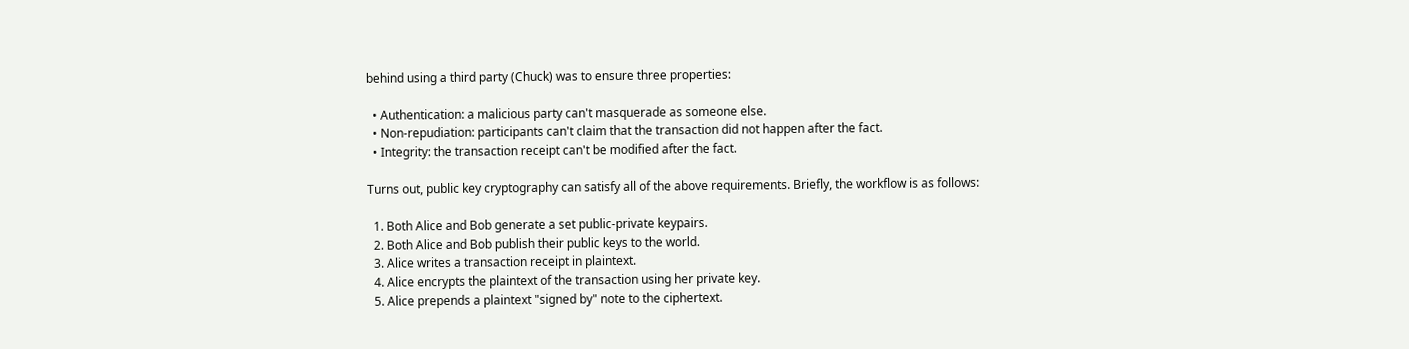behind using a third party (Chuck) was to ensure three properties:

  • Authentication: a malicious party can't masquerade as someone else.
  • Non-repudiation: participants can't claim that the transaction did not happen after the fact.
  • Integrity: the transaction receipt can't be modified after the fact.

Turns out, public key cryptography can satisfy all of the above requirements. Briefly, the workflow is as follows:

  1. Both Alice and Bob generate a set public-private keypairs.
  2. Both Alice and Bob publish their public keys to the world.
  3. Alice writes a transaction receipt in plaintext.
  4. Alice encrypts the plaintext of the transaction using her private key.
  5. Alice prepends a plaintext "signed by" note to the ciphertext.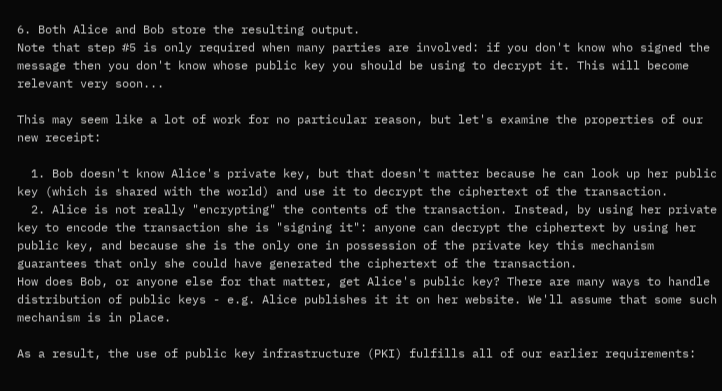6. Both Alice and Bob store the resulting output.
Note that step #5 is only required when many parties are involved: if you don't know who signed the message then you don't know whose public key you should be using to decrypt it. This will become relevant very soon...

This may seem like a lot of work for no particular reason, but let's examine the properties of our new receipt:

  1. Bob doesn't know Alice's private key, but that doesn't matter because he can look up her public key (which is shared with the world) and use it to decrypt the ciphertext of the transaction.
  2. Alice is not really "encrypting" the contents of the transaction. Instead, by using her private key to encode the transaction she is "signing it": anyone can decrypt the ciphertext by using her public key, and because she is the only one in possession of the private key this mechanism guarantees that only she could have generated the ciphertext of the transaction.
How does Bob, or anyone else for that matter, get Alice's public key? There are many ways to handle distribution of public keys - e.g. Alice publishes it it on her website. We'll assume that some such mechanism is in place.

As a result, the use of public key infrastructure (PKI) fulfills all of our earlier requirements: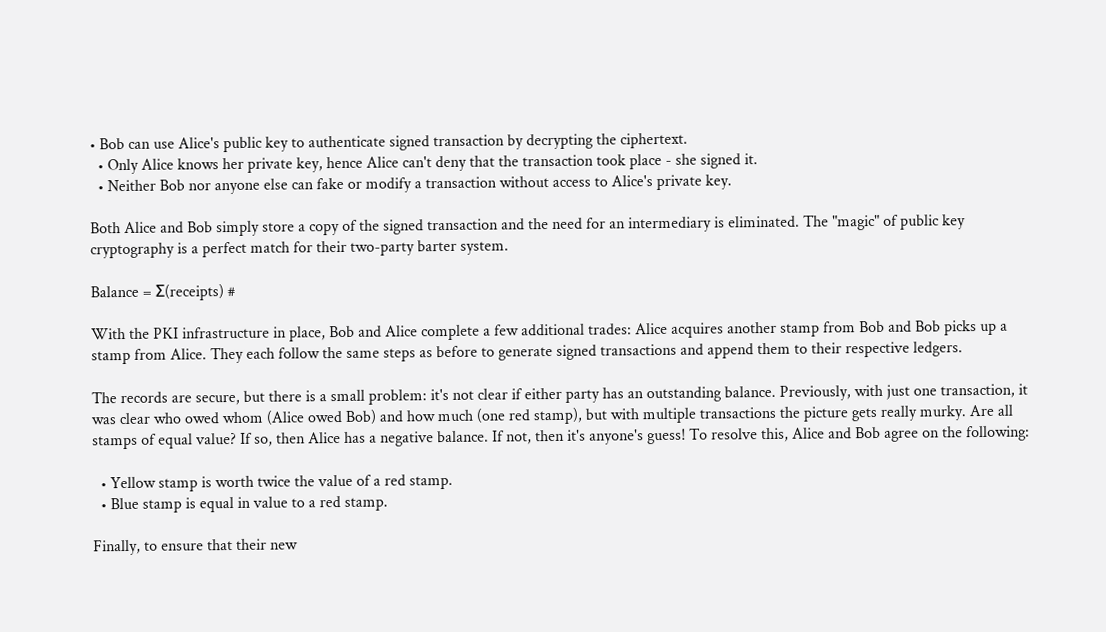• Bob can use Alice's public key to authenticate signed transaction by decrypting the ciphertext.
  • Only Alice knows her private key, hence Alice can't deny that the transaction took place - she signed it.
  • Neither Bob nor anyone else can fake or modify a transaction without access to Alice's private key.

Both Alice and Bob simply store a copy of the signed transaction and the need for an intermediary is eliminated. The "magic" of public key cryptography is a perfect match for their two-party barter system.

Balance = Σ(receipts) #

With the PKI infrastructure in place, Bob and Alice complete a few additional trades: Alice acquires another stamp from Bob and Bob picks up a stamp from Alice. They each follow the same steps as before to generate signed transactions and append them to their respective ledgers.

The records are secure, but there is a small problem: it's not clear if either party has an outstanding balance. Previously, with just one transaction, it was clear who owed whom (Alice owed Bob) and how much (one red stamp), but with multiple transactions the picture gets really murky. Are all stamps of equal value? If so, then Alice has a negative balance. If not, then it's anyone's guess! To resolve this, Alice and Bob agree on the following:

  • Yellow stamp is worth twice the value of a red stamp.
  • Blue stamp is equal in value to a red stamp.

Finally, to ensure that their new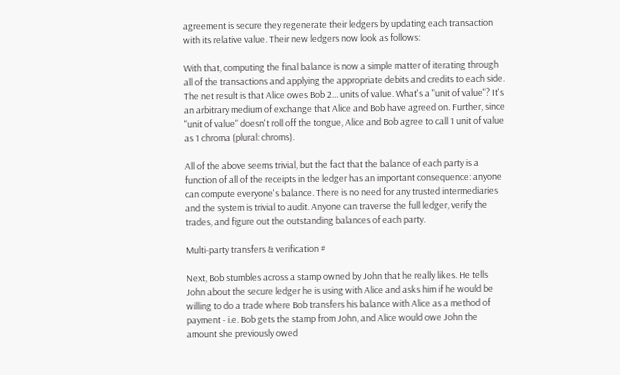agreement is secure they regenerate their ledgers by updating each transaction with its relative value. Their new ledgers now look as follows:

With that, computing the final balance is now a simple matter of iterating through all of the transactions and applying the appropriate debits and credits to each side. The net result is that Alice owes Bob 2... units of value. What's a "unit of value"? It's an arbitrary medium of exchange that Alice and Bob have agreed on. Further, since "unit of value" doesn't roll off the tongue, Alice and Bob agree to call 1 unit of value as 1 chroma (plural: chroms).

All of the above seems trivial, but the fact that the balance of each party is a function of all of the receipts in the ledger has an important consequence: anyone can compute everyone's balance. There is no need for any trusted intermediaries and the system is trivial to audit. Anyone can traverse the full ledger, verify the trades, and figure out the outstanding balances of each party.

Multi-party transfers & verification #

Next, Bob stumbles across a stamp owned by John that he really likes. He tells John about the secure ledger he is using with Alice and asks him if he would be willing to do a trade where Bob transfers his balance with Alice as a method of payment - i.e. Bob gets the stamp from John, and Alice would owe John the amount she previously owed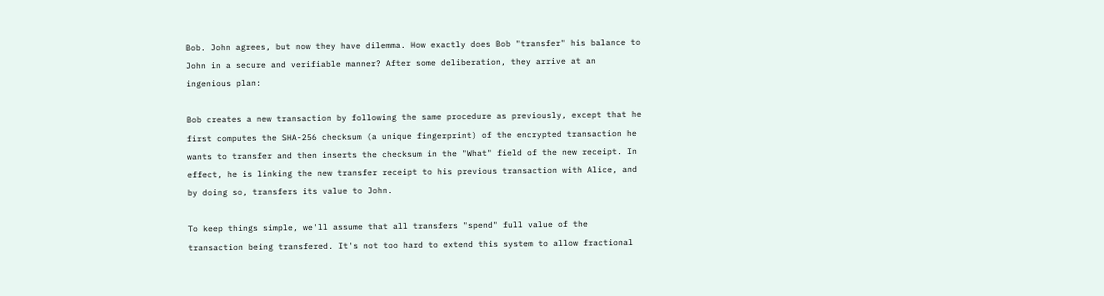Bob. John agrees, but now they have dilemma. How exactly does Bob "transfer" his balance to John in a secure and verifiable manner? After some deliberation, they arrive at an ingenious plan:

Bob creates a new transaction by following the same procedure as previously, except that he first computes the SHA-256 checksum (a unique fingerprint) of the encrypted transaction he wants to transfer and then inserts the checksum in the "What" field of the new receipt. In effect, he is linking the new transfer receipt to his previous transaction with Alice, and by doing so, transfers its value to John.

To keep things simple, we'll assume that all transfers "spend" full value of the transaction being transfered. It's not too hard to extend this system to allow fractional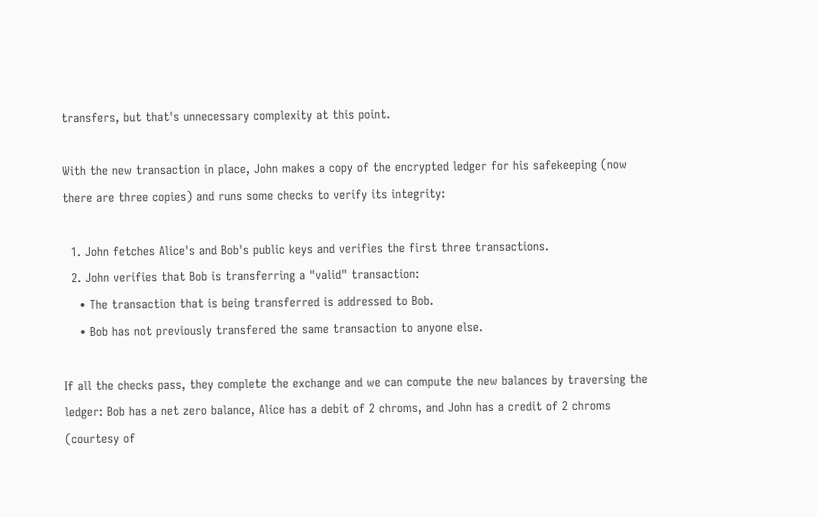transfers, but that's unnecessary complexity at this point.

With the new transaction in place, John makes a copy of the encrypted ledger for his safekeeping (now there are three copies) and runs some checks to verify its integrity:

  1. John fetches Alice's and Bob's public keys and verifies the first three transactions.
  2. John verifies that Bob is transferring a "valid" transaction:
    • The transaction that is being transferred is addressed to Bob.
    • Bob has not previously transfered the same transaction to anyone else.

If all the checks pass, they complete the exchange and we can compute the new balances by traversing the ledger: Bob has a net zero balance, Alice has a debit of 2 chroms, and John has a credit of 2 chroms (courtesy of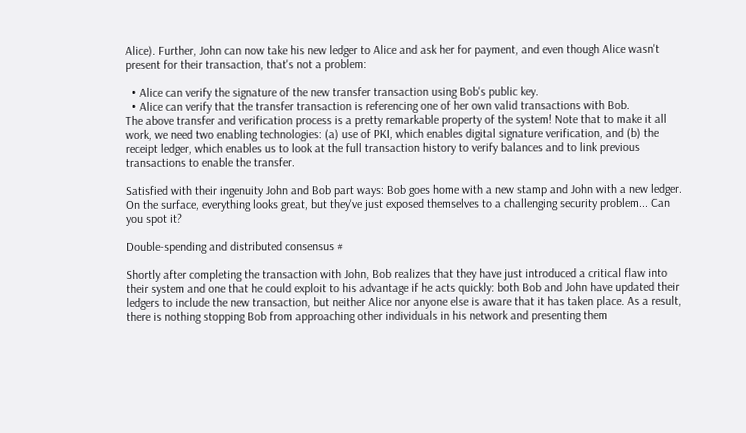Alice). Further, John can now take his new ledger to Alice and ask her for payment, and even though Alice wasn't present for their transaction, that's not a problem:

  • Alice can verify the signature of the new transfer transaction using Bob's public key.
  • Alice can verify that the transfer transaction is referencing one of her own valid transactions with Bob.
The above transfer and verification process is a pretty remarkable property of the system! Note that to make it all work, we need two enabling technologies: (a) use of PKI, which enables digital signature verification, and (b) the receipt ledger, which enables us to look at the full transaction history to verify balances and to link previous transactions to enable the transfer.

Satisfied with their ingenuity John and Bob part ways: Bob goes home with a new stamp and John with a new ledger. On the surface, everything looks great, but they've just exposed themselves to a challenging security problem... Can you spot it?

Double-spending and distributed consensus #

Shortly after completing the transaction with John, Bob realizes that they have just introduced a critical flaw into their system and one that he could exploit to his advantage if he acts quickly: both Bob and John have updated their ledgers to include the new transaction, but neither Alice nor anyone else is aware that it has taken place. As a result, there is nothing stopping Bob from approaching other individuals in his network and presenting them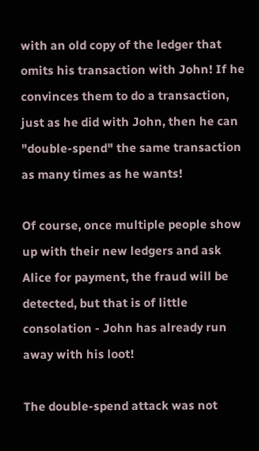with an old copy of the ledger that omits his transaction with John! If he convinces them to do a transaction, just as he did with John, then he can "double-spend" the same transaction as many times as he wants!

Of course, once multiple people show up with their new ledgers and ask Alice for payment, the fraud will be detected, but that is of little consolation - John has already run away with his loot!

The double-spend attack was not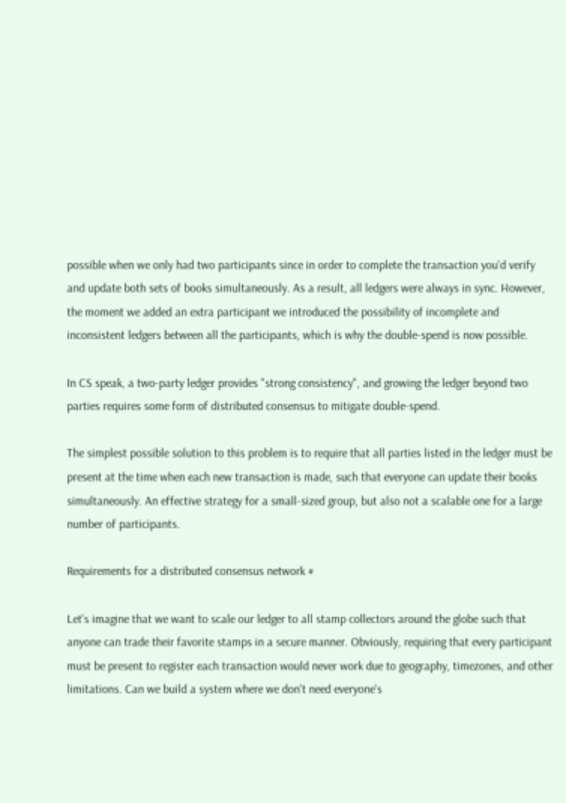possible when we only had two participants since in order to complete the transaction you'd verify and update both sets of books simultaneously. As a result, all ledgers were always in sync. However, the moment we added an extra participant we introduced the possibility of incomplete and inconsistent ledgers between all the participants, which is why the double-spend is now possible.

In CS speak, a two-party ledger provides "strong consistency", and growing the ledger beyond two parties requires some form of distributed consensus to mitigate double-spend.

The simplest possible solution to this problem is to require that all parties listed in the ledger must be present at the time when each new transaction is made, such that everyone can update their books simultaneously. An effective strategy for a small-sized group, but also not a scalable one for a large number of participants.

Requirements for a distributed consensus network #

Let's imagine that we want to scale our ledger to all stamp collectors around the globe such that anyone can trade their favorite stamps in a secure manner. Obviously, requiring that every participant must be present to register each transaction would never work due to geography, timezones, and other limitations. Can we build a system where we don't need everyone's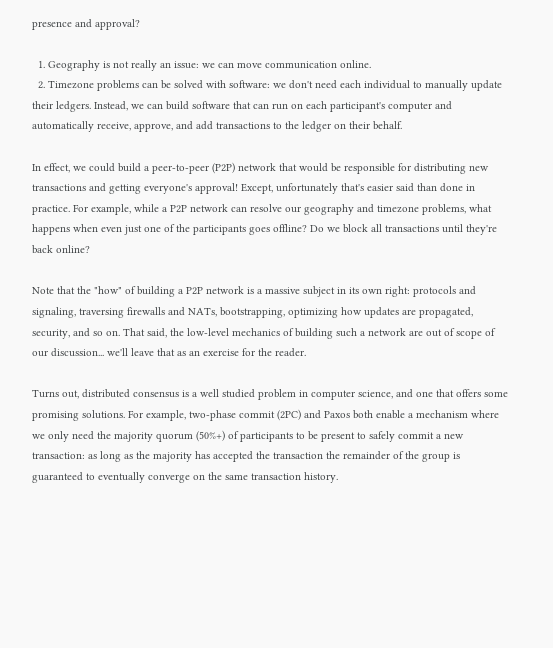presence and approval?

  1. Geography is not really an issue: we can move communication online.
  2. Timezone problems can be solved with software: we don't need each individual to manually update their ledgers. Instead, we can build software that can run on each participant's computer and automatically receive, approve, and add transactions to the ledger on their behalf.

In effect, we could build a peer-to-peer (P2P) network that would be responsible for distributing new transactions and getting everyone's approval! Except, unfortunately that's easier said than done in practice. For example, while a P2P network can resolve our geography and timezone problems, what happens when even just one of the participants goes offline? Do we block all transactions until they're back online?

Note that the "how" of building a P2P network is a massive subject in its own right: protocols and signaling, traversing firewalls and NATs, bootstrapping, optimizing how updates are propagated, security, and so on. That said, the low-level mechanics of building such a network are out of scope of our discussion... we'll leave that as an exercise for the reader.

Turns out, distributed consensus is a well studied problem in computer science, and one that offers some promising solutions. For example, two-phase commit (2PC) and Paxos both enable a mechanism where we only need the majority quorum (50%+) of participants to be present to safely commit a new transaction: as long as the majority has accepted the transaction the remainder of the group is guaranteed to eventually converge on the same transaction history.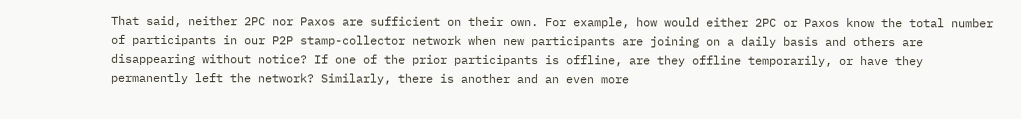That said, neither 2PC nor Paxos are sufficient on their own. For example, how would either 2PC or Paxos know the total number of participants in our P2P stamp-collector network when new participants are joining on a daily basis and others are disappearing without notice? If one of the prior participants is offline, are they offline temporarily, or have they permanently left the network? Similarly, there is another and an even more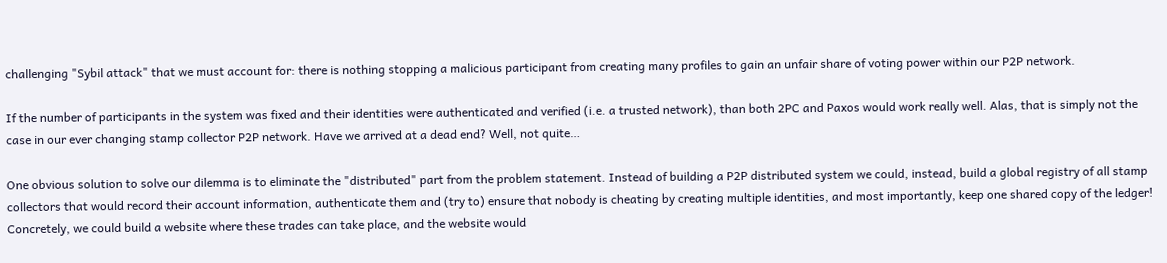challenging "Sybil attack" that we must account for: there is nothing stopping a malicious participant from creating many profiles to gain an unfair share of voting power within our P2P network.

If the number of participants in the system was fixed and their identities were authenticated and verified (i.e. a trusted network), than both 2PC and Paxos would work really well. Alas, that is simply not the case in our ever changing stamp collector P2P network. Have we arrived at a dead end? Well, not quite…

One obvious solution to solve our dilemma is to eliminate the "distributed" part from the problem statement. Instead of building a P2P distributed system we could, instead, build a global registry of all stamp collectors that would record their account information, authenticate them and (try to) ensure that nobody is cheating by creating multiple identities, and most importantly, keep one shared copy of the ledger! Concretely, we could build a website where these trades can take place, and the website would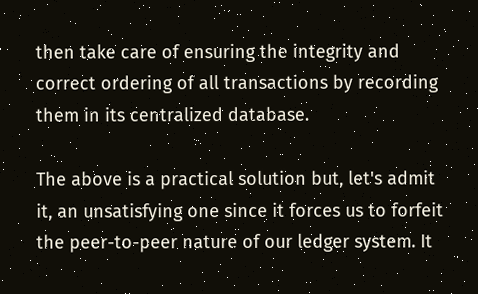then take care of ensuring the integrity and correct ordering of all transactions by recording them in its centralized database.

The above is a practical solution but, let's admit it, an unsatisfying one since it forces us to forfeit the peer-to-peer nature of our ledger system. It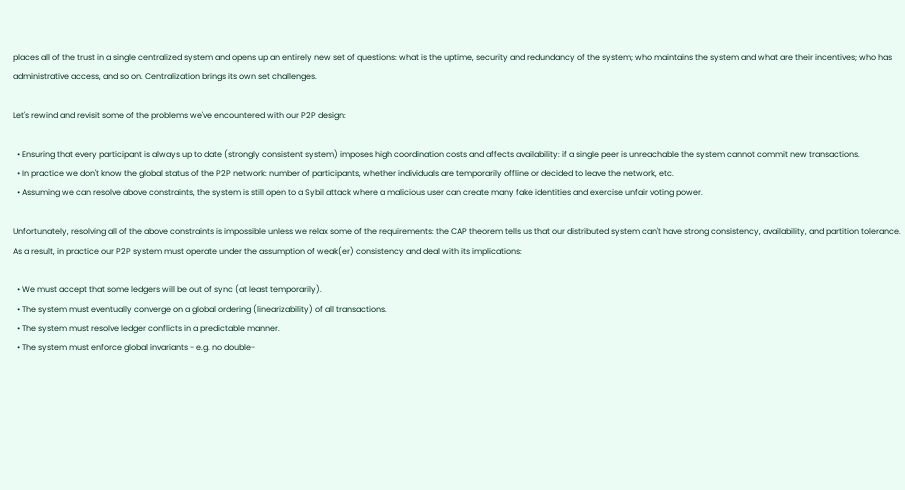places all of the trust in a single centralized system and opens up an entirely new set of questions: what is the uptime, security and redundancy of the system; who maintains the system and what are their incentives; who has administrative access, and so on. Centralization brings its own set challenges.

Let's rewind and revisit some of the problems we've encountered with our P2P design:

  • Ensuring that every participant is always up to date (strongly consistent system) imposes high coordination costs and affects availability: if a single peer is unreachable the system cannot commit new transactions.
  • In practice we don't know the global status of the P2P network: number of participants, whether individuals are temporarily offline or decided to leave the network, etc.
  • Assuming we can resolve above constraints, the system is still open to a Sybil attack where a malicious user can create many fake identities and exercise unfair voting power.

Unfortunately, resolving all of the above constraints is impossible unless we relax some of the requirements: the CAP theorem tells us that our distributed system can't have strong consistency, availability, and partition tolerance. As a result, in practice our P2P system must operate under the assumption of weak(er) consistency and deal with its implications:

  • We must accept that some ledgers will be out of sync (at least temporarily).
  • The system must eventually converge on a global ordering (linearizability) of all transactions.
  • The system must resolve ledger conflicts in a predictable manner.
  • The system must enforce global invariants - e.g. no double-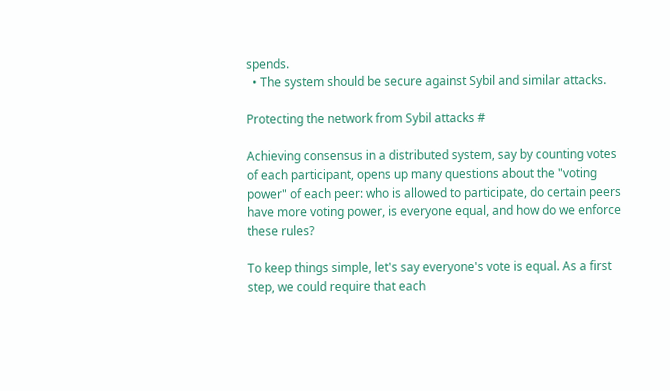spends.
  • The system should be secure against Sybil and similar attacks.

Protecting the network from Sybil attacks #

Achieving consensus in a distributed system, say by counting votes of each participant, opens up many questions about the "voting power" of each peer: who is allowed to participate, do certain peers have more voting power, is everyone equal, and how do we enforce these rules?

To keep things simple, let's say everyone's vote is equal. As a first step, we could require that each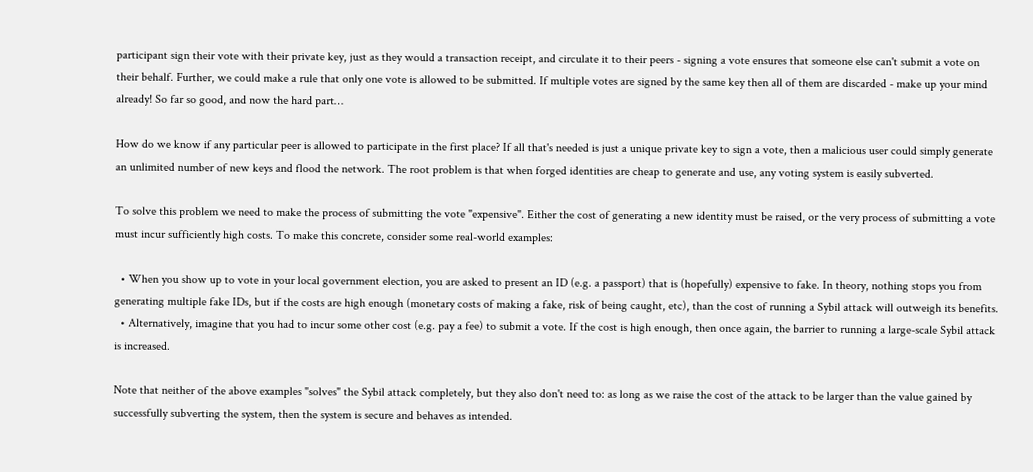participant sign their vote with their private key, just as they would a transaction receipt, and circulate it to their peers - signing a vote ensures that someone else can't submit a vote on their behalf. Further, we could make a rule that only one vote is allowed to be submitted. If multiple votes are signed by the same key then all of them are discarded - make up your mind already! So far so good, and now the hard part…

How do we know if any particular peer is allowed to participate in the first place? If all that's needed is just a unique private key to sign a vote, then a malicious user could simply generate an unlimited number of new keys and flood the network. The root problem is that when forged identities are cheap to generate and use, any voting system is easily subverted.

To solve this problem we need to make the process of submitting the vote "expensive". Either the cost of generating a new identity must be raised, or the very process of submitting a vote must incur sufficiently high costs. To make this concrete, consider some real-world examples:

  • When you show up to vote in your local government election, you are asked to present an ID (e.g. a passport) that is (hopefully) expensive to fake. In theory, nothing stops you from generating multiple fake IDs, but if the costs are high enough (monetary costs of making a fake, risk of being caught, etc), than the cost of running a Sybil attack will outweigh its benefits.
  • Alternatively, imagine that you had to incur some other cost (e.g. pay a fee) to submit a vote. If the cost is high enough, then once again, the barrier to running a large-scale Sybil attack is increased.

Note that neither of the above examples "solves" the Sybil attack completely, but they also don't need to: as long as we raise the cost of the attack to be larger than the value gained by successfully subverting the system, then the system is secure and behaves as intended.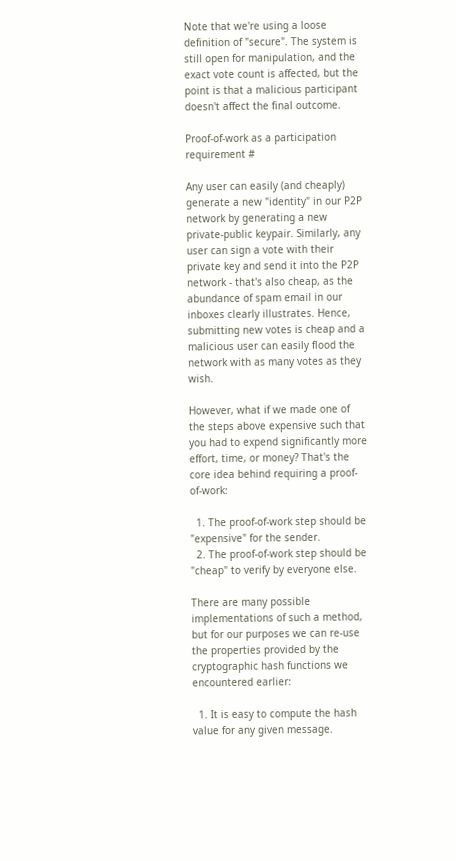Note that we're using a loose definition of "secure". The system is still open for manipulation, and the exact vote count is affected, but the point is that a malicious participant doesn't affect the final outcome.

Proof-of-work as a participation requirement #

Any user can easily (and cheaply) generate a new "identity" in our P2P network by generating a new private-public keypair. Similarly, any user can sign a vote with their private key and send it into the P2P network - that's also cheap, as the abundance of spam email in our inboxes clearly illustrates. Hence, submitting new votes is cheap and a malicious user can easily flood the network with as many votes as they wish.

However, what if we made one of the steps above expensive such that you had to expend significantly more effort, time, or money? That's the core idea behind requiring a proof-of-work:

  1. The proof-of-work step should be "expensive" for the sender.
  2. The proof-of-work step should be "cheap" to verify by everyone else.

There are many possible implementations of such a method, but for our purposes we can re-use the properties provided by the cryptographic hash functions we encountered earlier:

  1. It is easy to compute the hash value for any given message.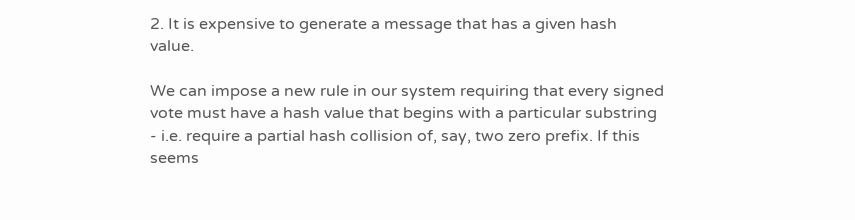2. It is expensive to generate a message that has a given hash value.

We can impose a new rule in our system requiring that every signed vote must have a hash value that begins with a particular substring - i.e. require a partial hash collision of, say, two zero prefix. If this seems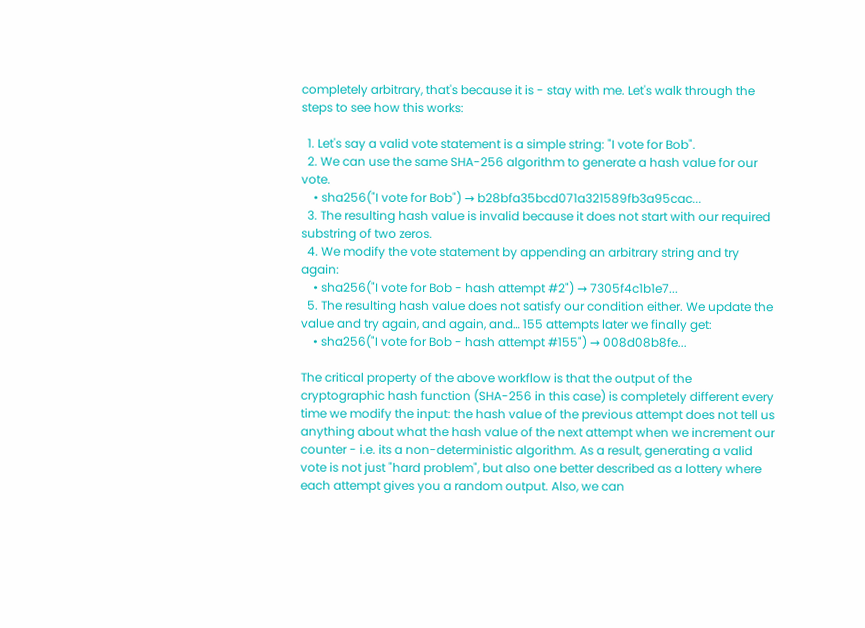completely arbitrary, that's because it is - stay with me. Let's walk through the steps to see how this works:

  1. Let's say a valid vote statement is a simple string: "I vote for Bob".
  2. We can use the same SHA-256 algorithm to generate a hash value for our vote.
    • sha256("I vote for Bob") → b28bfa35bcd071a321589fb3a95cac...
  3. The resulting hash value is invalid because it does not start with our required substring of two zeros.
  4. We modify the vote statement by appending an arbitrary string and try again:
    • sha256("I vote for Bob - hash attempt #2") → 7305f4c1b1e7...
  5. The resulting hash value does not satisfy our condition either. We update the value and try again, and again, and… 155 attempts later we finally get:
    • sha256("I vote for Bob - hash attempt #155") → 008d08b8fe...

The critical property of the above workflow is that the output of the cryptographic hash function (SHA-256 in this case) is completely different every time we modify the input: the hash value of the previous attempt does not tell us anything about what the hash value of the next attempt when we increment our counter - i.e. its a non-deterministic algorithm. As a result, generating a valid vote is not just "hard problem", but also one better described as a lottery where each attempt gives you a random output. Also, we can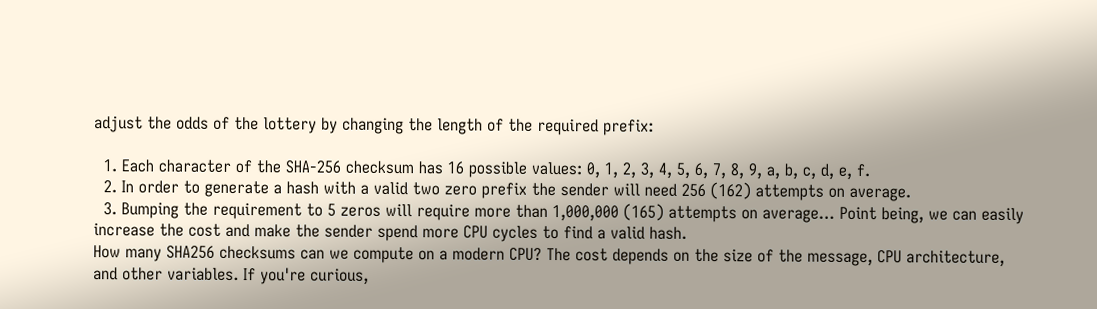adjust the odds of the lottery by changing the length of the required prefix:

  1. Each character of the SHA-256 checksum has 16 possible values: 0, 1, 2, 3, 4, 5, 6, 7, 8, 9, a, b, c, d, e, f.
  2. In order to generate a hash with a valid two zero prefix the sender will need 256 (162) attempts on average.
  3. Bumping the requirement to 5 zeros will require more than 1,000,000 (165) attempts on average… Point being, we can easily increase the cost and make the sender spend more CPU cycles to find a valid hash.
How many SHA256 checksums can we compute on a modern CPU? The cost depends on the size of the message, CPU architecture, and other variables. If you're curious,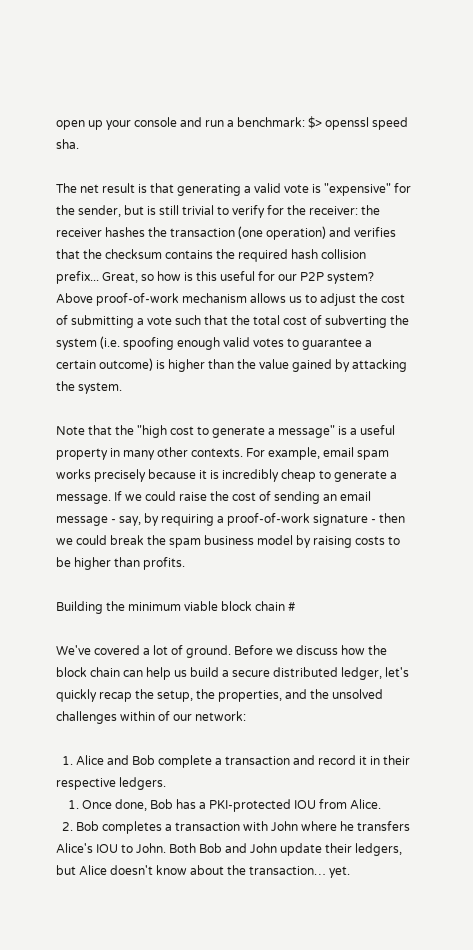open up your console and run a benchmark: $> openssl speed sha.

The net result is that generating a valid vote is "expensive" for the sender, but is still trivial to verify for the receiver: the receiver hashes the transaction (one operation) and verifies that the checksum contains the required hash collision prefix... Great, so how is this useful for our P2P system? Above proof-of-work mechanism allows us to adjust the cost of submitting a vote such that the total cost of subverting the system (i.e. spoofing enough valid votes to guarantee a certain outcome) is higher than the value gained by attacking the system.

Note that the "high cost to generate a message" is a useful property in many other contexts. For example, email spam works precisely because it is incredibly cheap to generate a message. If we could raise the cost of sending an email message - say, by requiring a proof-of-work signature - then we could break the spam business model by raising costs to be higher than profits.

Building the minimum viable block chain #

We've covered a lot of ground. Before we discuss how the block chain can help us build a secure distributed ledger, let's quickly recap the setup, the properties, and the unsolved challenges within of our network:

  1. Alice and Bob complete a transaction and record it in their respective ledgers.
    1. Once done, Bob has a PKI-protected IOU from Alice.
  2. Bob completes a transaction with John where he transfers Alice's IOU to John. Both Bob and John update their ledgers, but Alice doesn't know about the transaction… yet.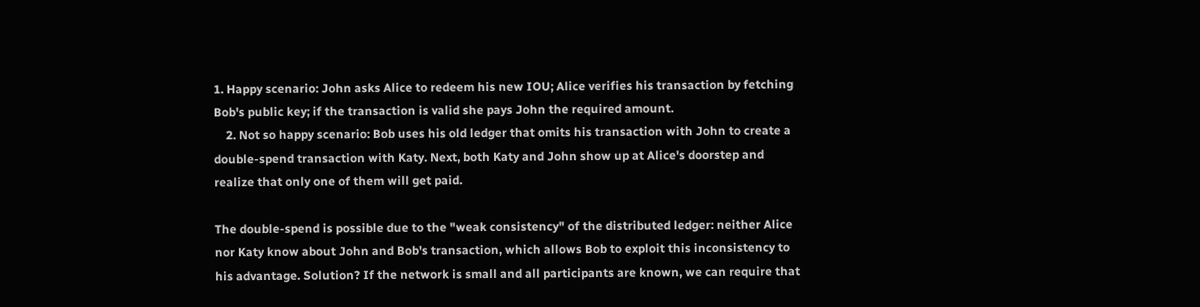1. Happy scenario: John asks Alice to redeem his new IOU; Alice verifies his transaction by fetching Bob's public key; if the transaction is valid she pays John the required amount.
    2. Not so happy scenario: Bob uses his old ledger that omits his transaction with John to create a double-spend transaction with Katy. Next, both Katy and John show up at Alice's doorstep and realize that only one of them will get paid.

The double-spend is possible due to the "weak consistency" of the distributed ledger: neither Alice nor Katy know about John and Bob's transaction, which allows Bob to exploit this inconsistency to his advantage. Solution? If the network is small and all participants are known, we can require that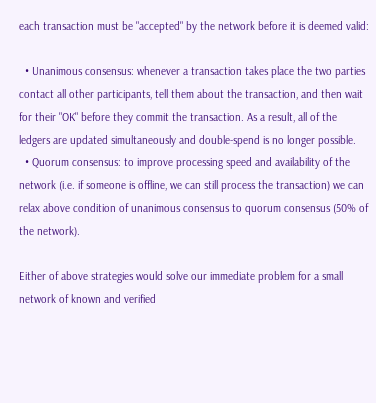each transaction must be "accepted" by the network before it is deemed valid:

  • Unanimous consensus: whenever a transaction takes place the two parties contact all other participants, tell them about the transaction, and then wait for their "OK" before they commit the transaction. As a result, all of the ledgers are updated simultaneously and double-spend is no longer possible.
  • Quorum consensus: to improve processing speed and availability of the network (i.e. if someone is offline, we can still process the transaction) we can relax above condition of unanimous consensus to quorum consensus (50% of the network).

Either of above strategies would solve our immediate problem for a small network of known and verified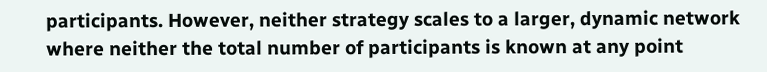participants. However, neither strategy scales to a larger, dynamic network where neither the total number of participants is known at any point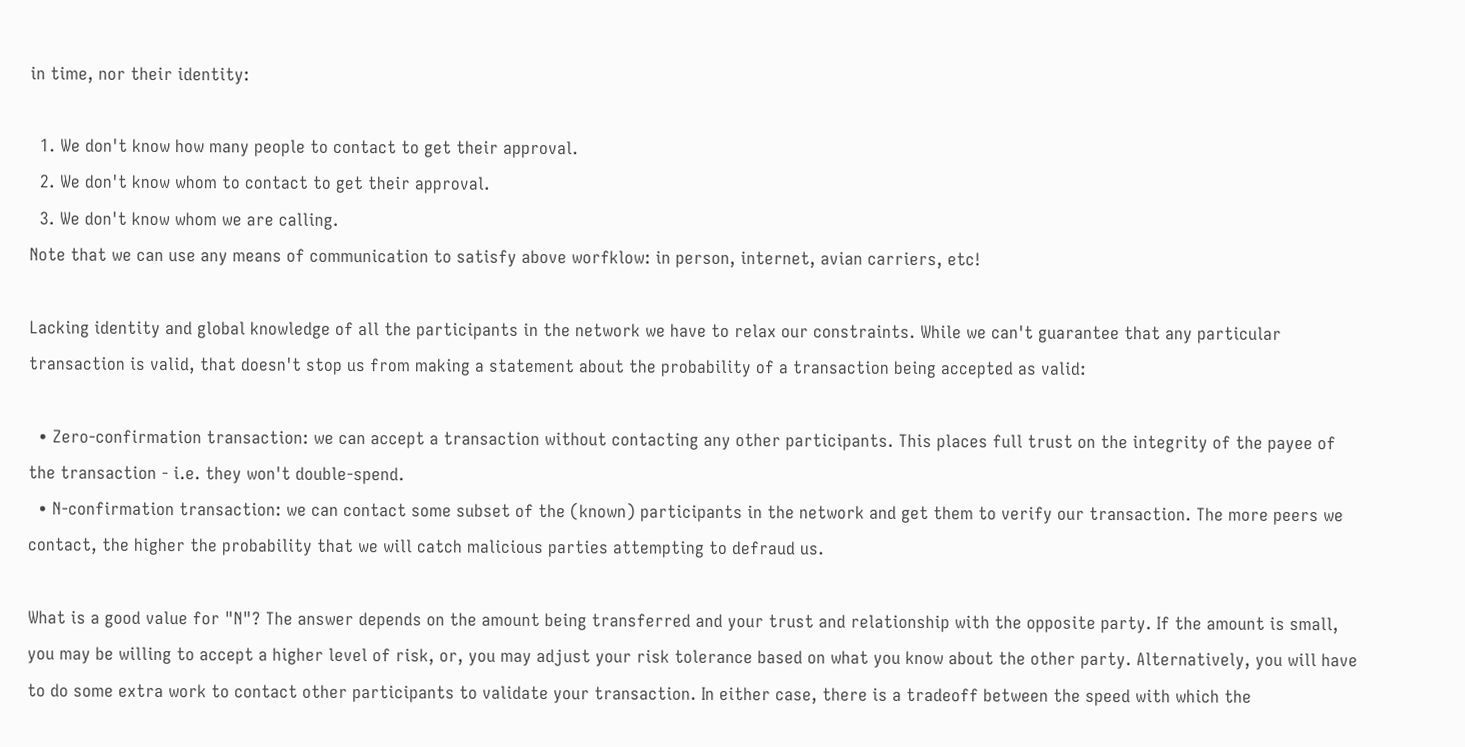in time, nor their identity:

  1. We don't know how many people to contact to get their approval.
  2. We don't know whom to contact to get their approval.
  3. We don't know whom we are calling.
Note that we can use any means of communication to satisfy above worfklow: in person, internet, avian carriers, etc!

Lacking identity and global knowledge of all the participants in the network we have to relax our constraints. While we can't guarantee that any particular transaction is valid, that doesn't stop us from making a statement about the probability of a transaction being accepted as valid:

  • Zero-confirmation transaction: we can accept a transaction without contacting any other participants. This places full trust on the integrity of the payee of the transaction - i.e. they won't double-spend.
  • N-confirmation transaction: we can contact some subset of the (known) participants in the network and get them to verify our transaction. The more peers we contact, the higher the probability that we will catch malicious parties attempting to defraud us.

What is a good value for "N"? The answer depends on the amount being transferred and your trust and relationship with the opposite party. If the amount is small, you may be willing to accept a higher level of risk, or, you may adjust your risk tolerance based on what you know about the other party. Alternatively, you will have to do some extra work to contact other participants to validate your transaction. In either case, there is a tradeoff between the speed with which the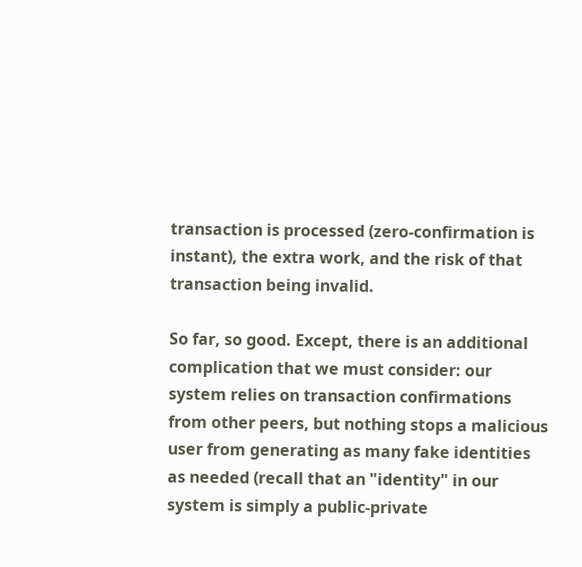transaction is processed (zero-confirmation is instant), the extra work, and the risk of that transaction being invalid.

So far, so good. Except, there is an additional complication that we must consider: our system relies on transaction confirmations from other peers, but nothing stops a malicious user from generating as many fake identities as needed (recall that an "identity" in our system is simply a public-private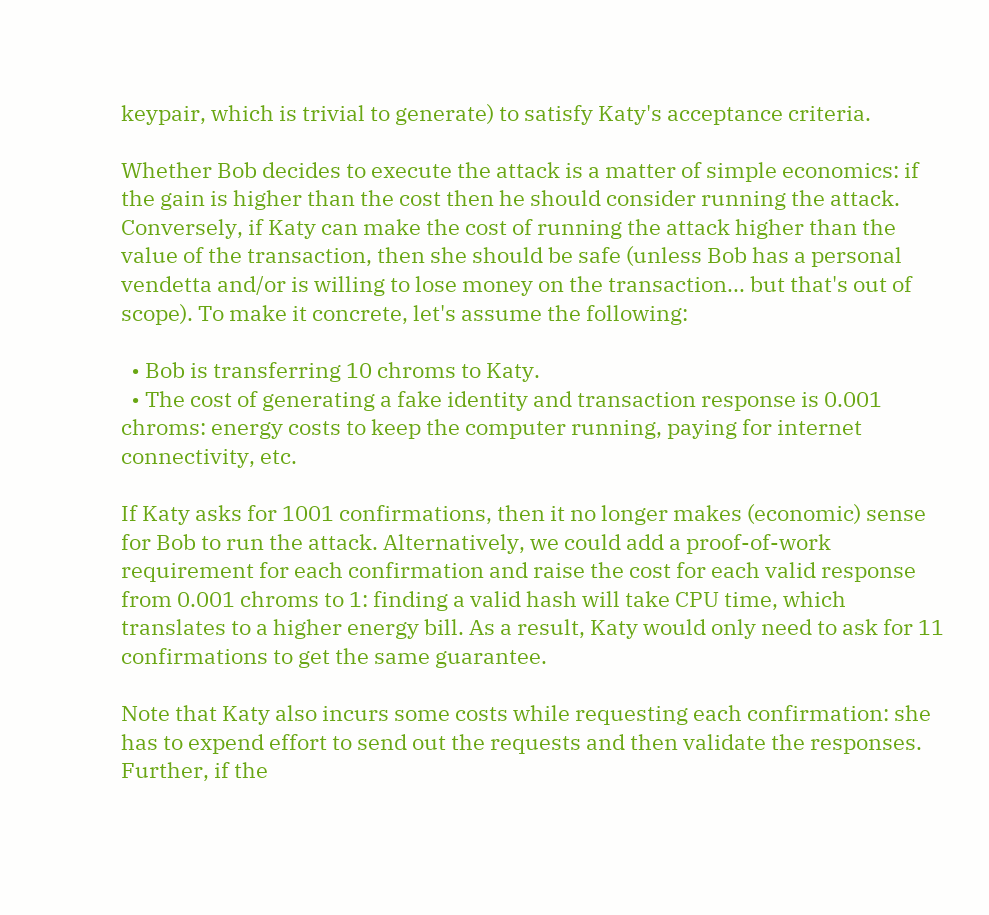keypair, which is trivial to generate) to satisfy Katy's acceptance criteria.

Whether Bob decides to execute the attack is a matter of simple economics: if the gain is higher than the cost then he should consider running the attack. Conversely, if Katy can make the cost of running the attack higher than the value of the transaction, then she should be safe (unless Bob has a personal vendetta and/or is willing to lose money on the transaction... but that's out of scope). To make it concrete, let's assume the following:

  • Bob is transferring 10 chroms to Katy.
  • The cost of generating a fake identity and transaction response is 0.001 chroms: energy costs to keep the computer running, paying for internet connectivity, etc.

If Katy asks for 1001 confirmations, then it no longer makes (economic) sense for Bob to run the attack. Alternatively, we could add a proof-of-work requirement for each confirmation and raise the cost for each valid response from 0.001 chroms to 1: finding a valid hash will take CPU time, which translates to a higher energy bill. As a result, Katy would only need to ask for 11 confirmations to get the same guarantee.

Note that Katy also incurs some costs while requesting each confirmation: she has to expend effort to send out the requests and then validate the responses. Further, if the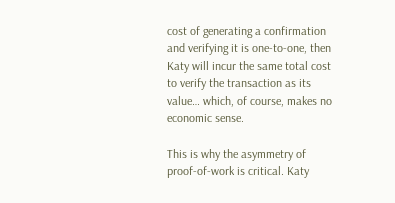cost of generating a confirmation and verifying it is one-to-one, then Katy will incur the same total cost to verify the transaction as its value… which, of course, makes no economic sense.

This is why the asymmetry of proof-of-work is critical. Katy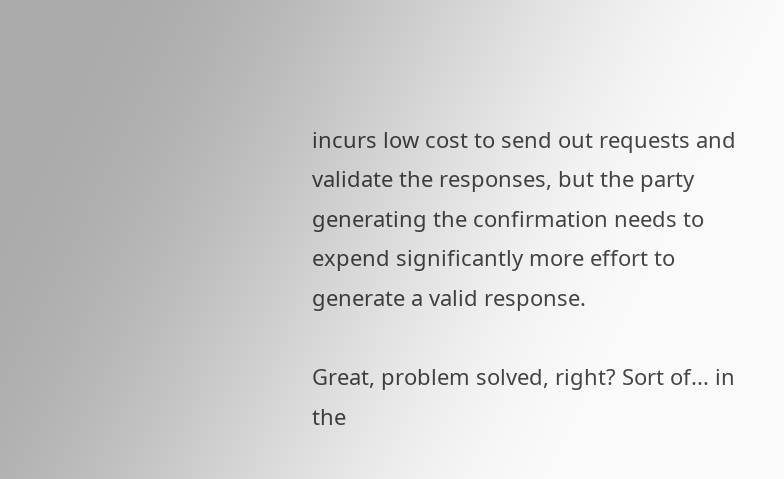incurs low cost to send out requests and validate the responses, but the party generating the confirmation needs to expend significantly more effort to generate a valid response.

Great, problem solved, right? Sort of... in the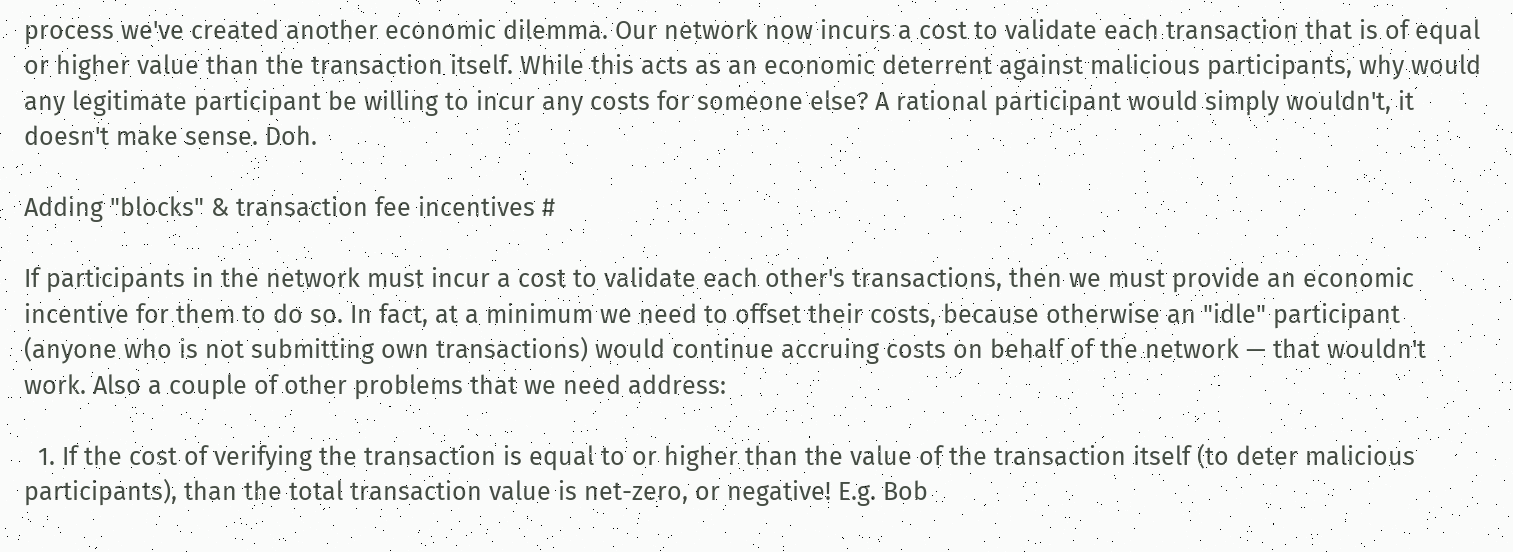process we've created another economic dilemma. Our network now incurs a cost to validate each transaction that is of equal or higher value than the transaction itself. While this acts as an economic deterrent against malicious participants, why would any legitimate participant be willing to incur any costs for someone else? A rational participant would simply wouldn't, it doesn't make sense. Doh.

Adding "blocks" & transaction fee incentives #

If participants in the network must incur a cost to validate each other's transactions, then we must provide an economic incentive for them to do so. In fact, at a minimum we need to offset their costs, because otherwise an "idle" participant (anyone who is not submitting own transactions) would continue accruing costs on behalf of the network — that wouldn't work. Also a couple of other problems that we need address:

  1. If the cost of verifying the transaction is equal to or higher than the value of the transaction itself (to deter malicious participants), than the total transaction value is net-zero, or negative! E.g. Bob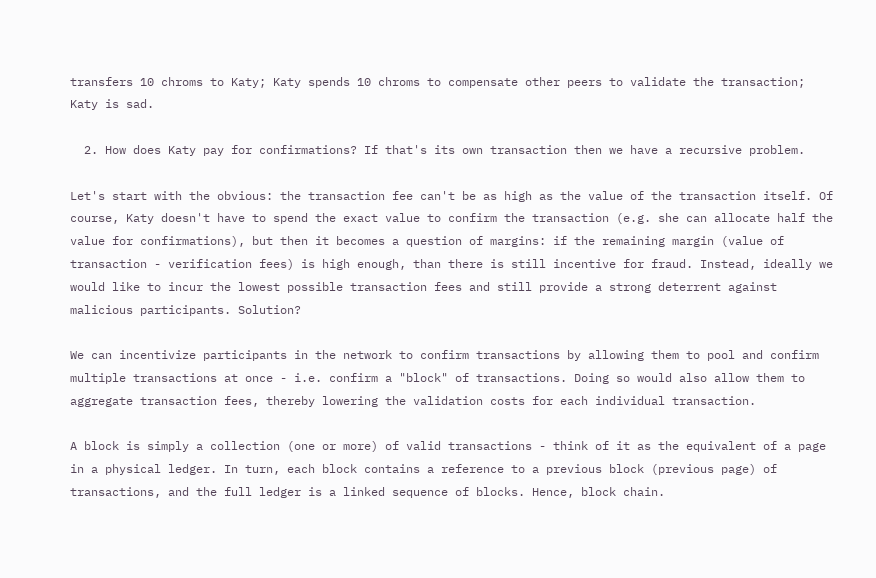transfers 10 chroms to Katy; Katy spends 10 chroms to compensate other peers to validate the transaction; Katy is sad.

  2. How does Katy pay for confirmations? If that's its own transaction then we have a recursive problem.

Let's start with the obvious: the transaction fee can't be as high as the value of the transaction itself. Of course, Katy doesn't have to spend the exact value to confirm the transaction (e.g. she can allocate half the value for confirmations), but then it becomes a question of margins: if the remaining margin (value of transaction - verification fees) is high enough, than there is still incentive for fraud. Instead, ideally we would like to incur the lowest possible transaction fees and still provide a strong deterrent against malicious participants. Solution?

We can incentivize participants in the network to confirm transactions by allowing them to pool and confirm multiple transactions at once - i.e. confirm a "block" of transactions. Doing so would also allow them to aggregate transaction fees, thereby lowering the validation costs for each individual transaction.

A block is simply a collection (one or more) of valid transactions - think of it as the equivalent of a page in a physical ledger. In turn, each block contains a reference to a previous block (previous page) of transactions, and the full ledger is a linked sequence of blocks. Hence, block chain.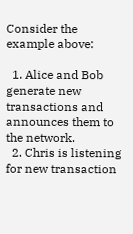Consider the example above:

  1. Alice and Bob generate new transactions and announces them to the network.
  2. Chris is listening for new transaction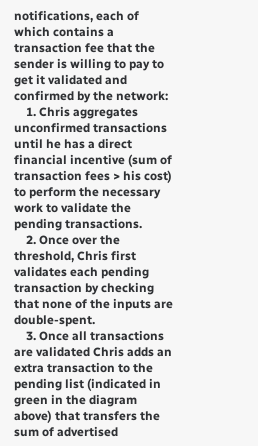notifications, each of which contains a transaction fee that the sender is willing to pay to get it validated and confirmed by the network:
    1. Chris aggregates unconfirmed transactions until he has a direct financial incentive (sum of transaction fees > his cost) to perform the necessary work to validate the pending transactions.
    2. Once over the threshold, Chris first validates each pending transaction by checking that none of the inputs are double-spent.
    3. Once all transactions are validated Chris adds an extra transaction to the pending list (indicated in green in the diagram above) that transfers the sum of advertised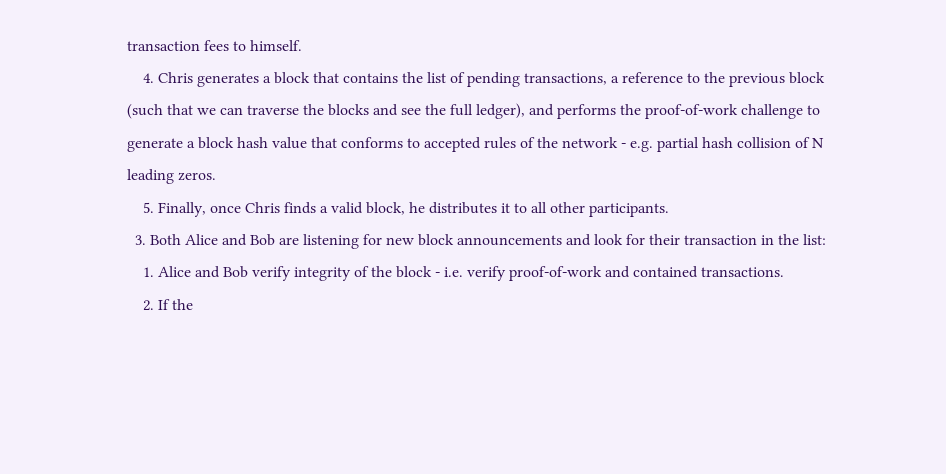transaction fees to himself.
    4. Chris generates a block that contains the list of pending transactions, a reference to the previous block (such that we can traverse the blocks and see the full ledger), and performs the proof-of-work challenge to generate a block hash value that conforms to accepted rules of the network - e.g. partial hash collision of N leading zeros.
    5. Finally, once Chris finds a valid block, he distributes it to all other participants.
  3. Both Alice and Bob are listening for new block announcements and look for their transaction in the list:
    1. Alice and Bob verify integrity of the block - i.e. verify proof-of-work and contained transactions.
    2. If the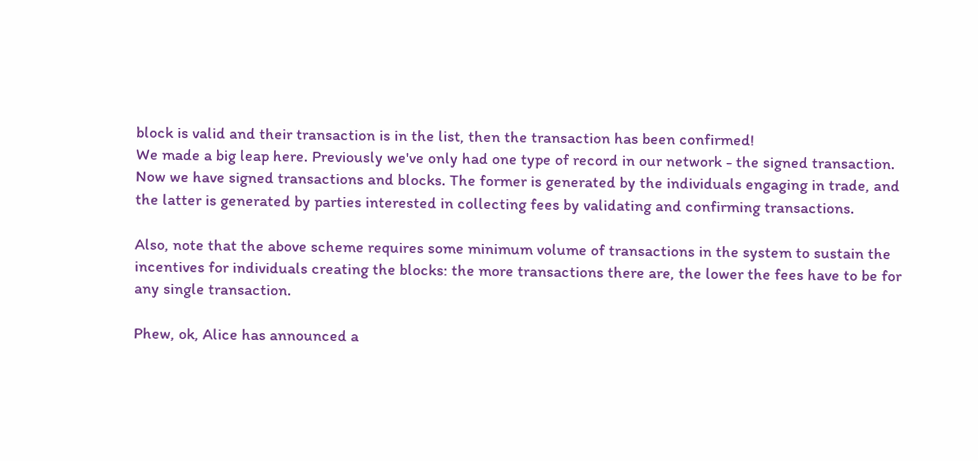block is valid and their transaction is in the list, then the transaction has been confirmed!
We made a big leap here. Previously we've only had one type of record in our network - the signed transaction. Now we have signed transactions and blocks. The former is generated by the individuals engaging in trade, and the latter is generated by parties interested in collecting fees by validating and confirming transactions.

Also, note that the above scheme requires some minimum volume of transactions in the system to sustain the incentives for individuals creating the blocks: the more transactions there are, the lower the fees have to be for any single transaction.

Phew, ok, Alice has announced a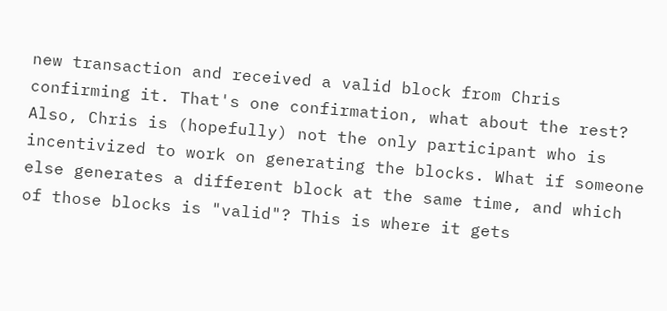new transaction and received a valid block from Chris confirming it. That's one confirmation, what about the rest? Also, Chris is (hopefully) not the only participant who is incentivized to work on generating the blocks. What if someone else generates a different block at the same time, and which of those blocks is "valid"? This is where it gets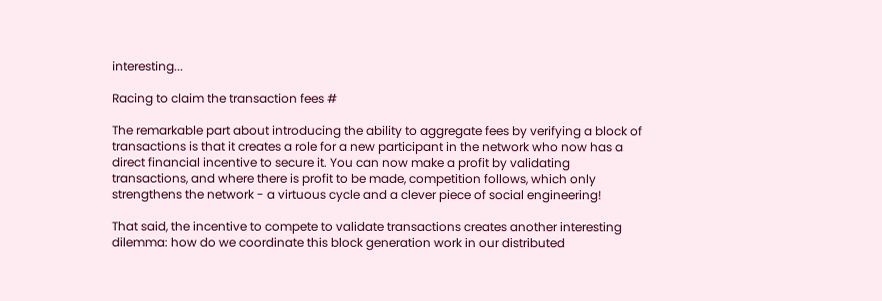interesting...

Racing to claim the transaction fees #

The remarkable part about introducing the ability to aggregate fees by verifying a block of transactions is that it creates a role for a new participant in the network who now has a direct financial incentive to secure it. You can now make a profit by validating transactions, and where there is profit to be made, competition follows, which only strengthens the network - a virtuous cycle and a clever piece of social engineering!

That said, the incentive to compete to validate transactions creates another interesting dilemma: how do we coordinate this block generation work in our distributed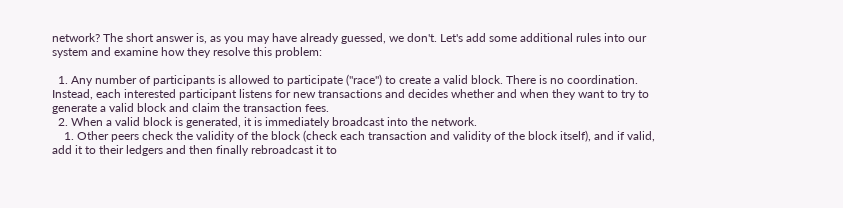network? The short answer is, as you may have already guessed, we don't. Let's add some additional rules into our system and examine how they resolve this problem:

  1. Any number of participants is allowed to participate ("race") to create a valid block. There is no coordination. Instead, each interested participant listens for new transactions and decides whether and when they want to try to generate a valid block and claim the transaction fees.
  2. When a valid block is generated, it is immediately broadcast into the network.
    1. Other peers check the validity of the block (check each transaction and validity of the block itself), and if valid, add it to their ledgers and then finally rebroadcast it to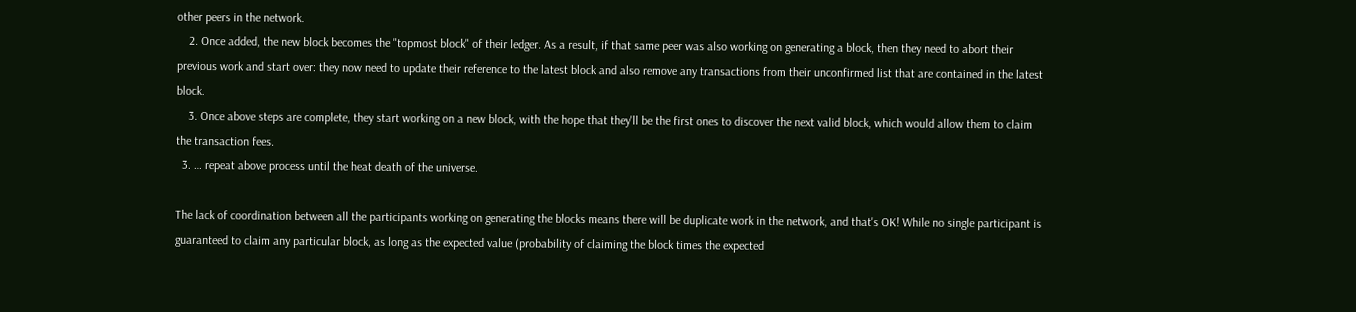other peers in the network.
    2. Once added, the new block becomes the "topmost block" of their ledger. As a result, if that same peer was also working on generating a block, then they need to abort their previous work and start over: they now need to update their reference to the latest block and also remove any transactions from their unconfirmed list that are contained in the latest block.
    3. Once above steps are complete, they start working on a new block, with the hope that they'll be the first ones to discover the next valid block, which would allow them to claim the transaction fees.
  3. … repeat above process until the heat death of the universe.

The lack of coordination between all the participants working on generating the blocks means there will be duplicate work in the network, and that's OK! While no single participant is guaranteed to claim any particular block, as long as the expected value (probability of claiming the block times the expected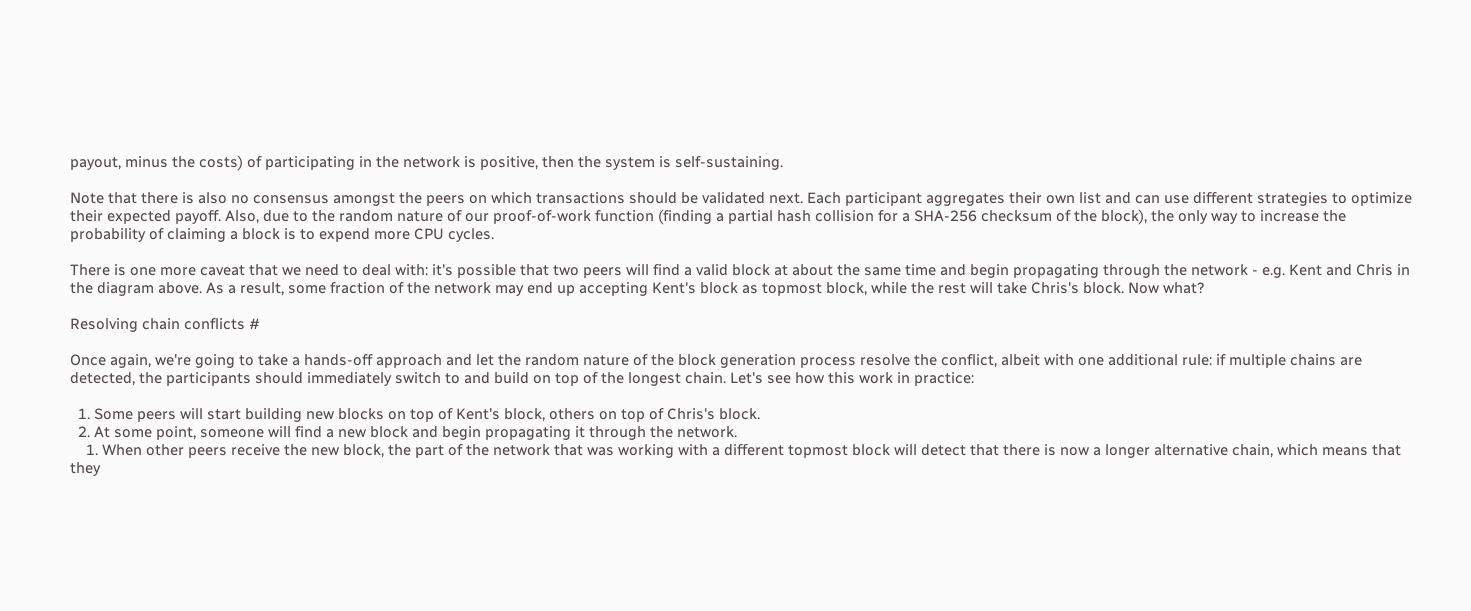payout, minus the costs) of participating in the network is positive, then the system is self-sustaining.

Note that there is also no consensus amongst the peers on which transactions should be validated next. Each participant aggregates their own list and can use different strategies to optimize their expected payoff. Also, due to the random nature of our proof-of-work function (finding a partial hash collision for a SHA-256 checksum of the block), the only way to increase the probability of claiming a block is to expend more CPU cycles.

There is one more caveat that we need to deal with: it's possible that two peers will find a valid block at about the same time and begin propagating through the network - e.g. Kent and Chris in the diagram above. As a result, some fraction of the network may end up accepting Kent's block as topmost block, while the rest will take Chris's block. Now what?

Resolving chain conflicts #

Once again, we're going to take a hands-off approach and let the random nature of the block generation process resolve the conflict, albeit with one additional rule: if multiple chains are detected, the participants should immediately switch to and build on top of the longest chain. Let's see how this work in practice:

  1. Some peers will start building new blocks on top of Kent's block, others on top of Chris's block.
  2. At some point, someone will find a new block and begin propagating it through the network.
    1. When other peers receive the new block, the part of the network that was working with a different topmost block will detect that there is now a longer alternative chain, which means that they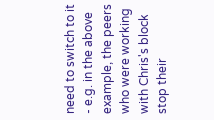need to switch to it - e.g. in the above example, the peers who were working with Chris's block stop their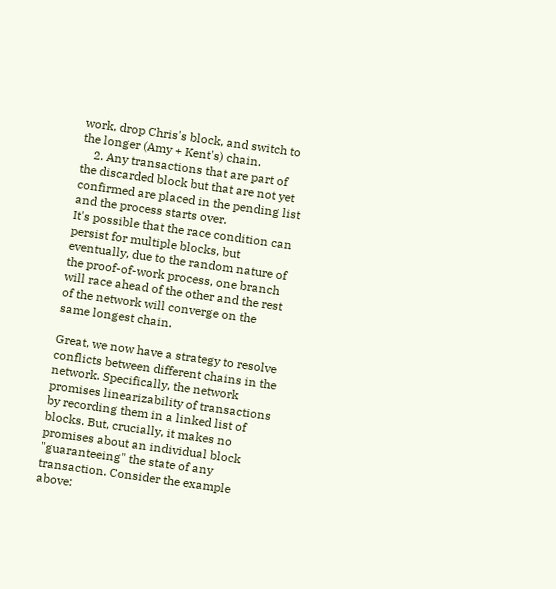work, drop Chris's block, and switch to the longer (Amy + Kent's) chain.
    2. Any transactions that are part of the discarded block but that are not yet confirmed are placed in the pending list and the process starts over.
It's possible that the race condition can persist for multiple blocks, but eventually, due to the random nature of the proof-of-work process, one branch will race ahead of the other and the rest of the network will converge on the same longest chain.

Great, we now have a strategy to resolve conflicts between different chains in the network. Specifically, the network promises linearizability of transactions by recording them in a linked list of blocks. But, crucially, it makes no promises about an individual block "guaranteeing" the state of any transaction. Consider the example above: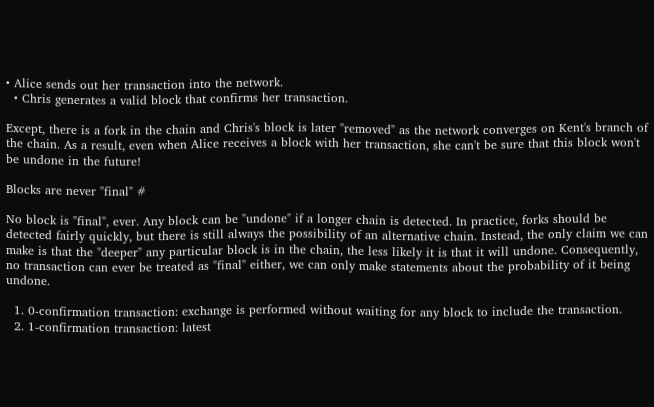• Alice sends out her transaction into the network.
  • Chris generates a valid block that confirms her transaction.

Except, there is a fork in the chain and Chris's block is later "removed" as the network converges on Kent's branch of the chain. As a result, even when Alice receives a block with her transaction, she can't be sure that this block won't be undone in the future!

Blocks are never "final" #

No block is "final", ever. Any block can be "undone" if a longer chain is detected. In practice, forks should be detected fairly quickly, but there is still always the possibility of an alternative chain. Instead, the only claim we can make is that the "deeper" any particular block is in the chain, the less likely it is that it will undone. Consequently, no transaction can ever be treated as "final" either, we can only make statements about the probability of it being undone.

  1. 0-confirmation transaction: exchange is performed without waiting for any block to include the transaction.
  2. 1-confirmation transaction: latest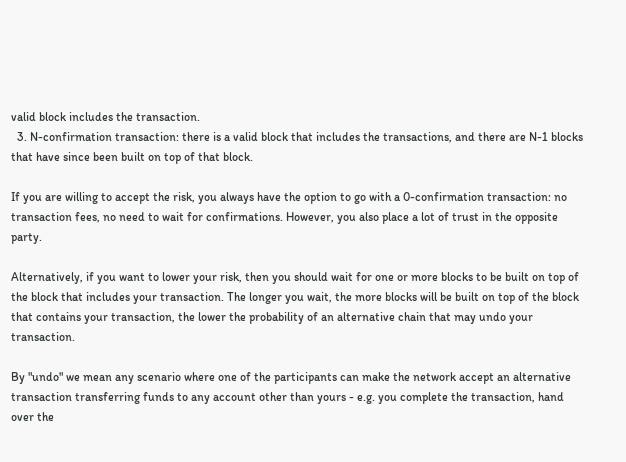valid block includes the transaction.
  3. N-confirmation transaction: there is a valid block that includes the transactions, and there are N-1 blocks that have since been built on top of that block.

If you are willing to accept the risk, you always have the option to go with a 0-confirmation transaction: no transaction fees, no need to wait for confirmations. However, you also place a lot of trust in the opposite party.

Alternatively, if you want to lower your risk, then you should wait for one or more blocks to be built on top of the block that includes your transaction. The longer you wait, the more blocks will be built on top of the block that contains your transaction, the lower the probability of an alternative chain that may undo your transaction.

By "undo" we mean any scenario where one of the participants can make the network accept an alternative transaction transferring funds to any account other than yours - e.g. you complete the transaction, hand over the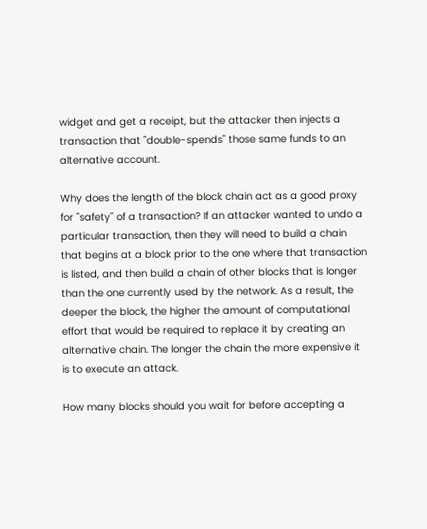widget and get a receipt, but the attacker then injects a transaction that "double-spends" those same funds to an alternative account.

Why does the length of the block chain act as a good proxy for "safety" of a transaction? If an attacker wanted to undo a particular transaction, then they will need to build a chain that begins at a block prior to the one where that transaction is listed, and then build a chain of other blocks that is longer than the one currently used by the network. As a result, the deeper the block, the higher the amount of computational effort that would be required to replace it by creating an alternative chain. The longer the chain the more expensive it is to execute an attack.

How many blocks should you wait for before accepting a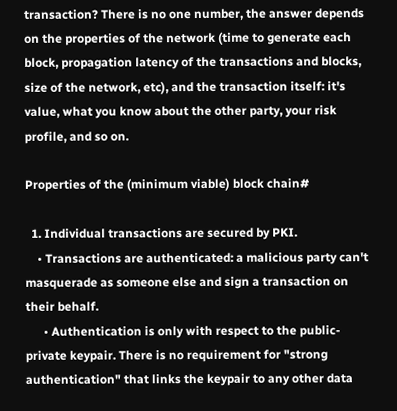transaction? There is no one number, the answer depends on the properties of the network (time to generate each block, propagation latency of the transactions and blocks, size of the network, etc), and the transaction itself: it's value, what you know about the other party, your risk profile, and so on.

Properties of the (minimum viable) block chain#

  1. Individual transactions are secured by PKI.
    • Transactions are authenticated: a malicious party can't masquerade as someone else and sign a transaction on their behalf.
      • Authentication is only with respect to the public-private keypair. There is no requirement for "strong authentication" that links the keypair to any other data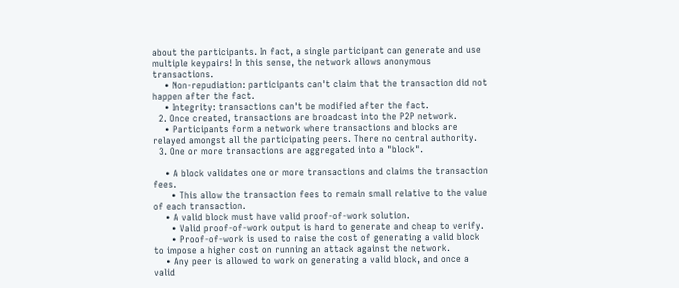about the participants. In fact, a single participant can generate and use multiple keypairs! In this sense, the network allows anonymous transactions.
    • Non-repudiation: participants can't claim that the transaction did not happen after the fact.
    • Integrity: transactions can't be modified after the fact.
  2. Once created, transactions are broadcast into the P2P network.
    • Participants form a network where transactions and blocks are relayed amongst all the participating peers. There no central authority.
  3. One or more transactions are aggregated into a "block".

    • A block validates one or more transactions and claims the transaction fees.
      • This allow the transaction fees to remain small relative to the value of each transaction.
    • A valid block must have valid proof-of-work solution.
      • Valid proof-of-work output is hard to generate and cheap to verify.
      • Proof-of-work is used to raise the cost of generating a valid block to impose a higher cost on running an attack against the network.
    • Any peer is allowed to work on generating a valid block, and once a valid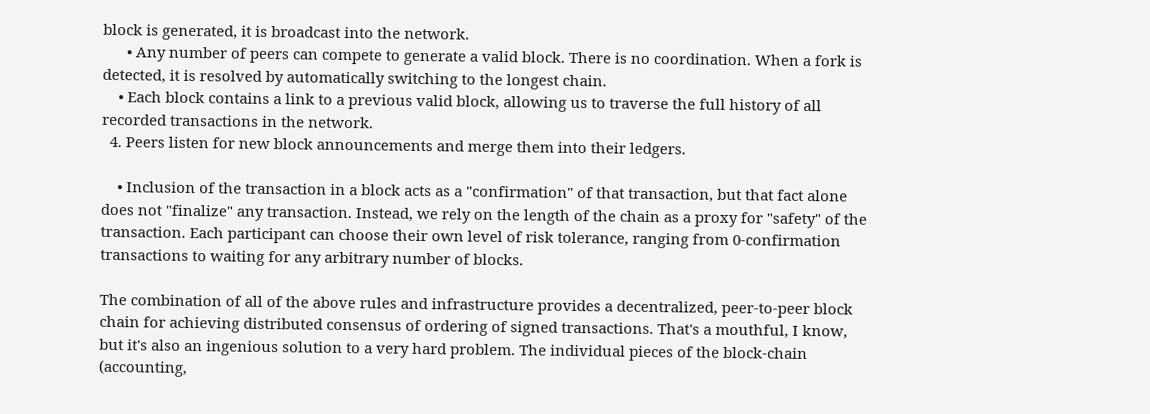block is generated, it is broadcast into the network.
      • Any number of peers can compete to generate a valid block. There is no coordination. When a fork is detected, it is resolved by automatically switching to the longest chain.
    • Each block contains a link to a previous valid block, allowing us to traverse the full history of all recorded transactions in the network.
  4. Peers listen for new block announcements and merge them into their ledgers.

    • Inclusion of the transaction in a block acts as a "confirmation" of that transaction, but that fact alone does not "finalize" any transaction. Instead, we rely on the length of the chain as a proxy for "safety" of the transaction. Each participant can choose their own level of risk tolerance, ranging from 0-confirmation transactions to waiting for any arbitrary number of blocks.

The combination of all of the above rules and infrastructure provides a decentralized, peer-to-peer block chain for achieving distributed consensus of ordering of signed transactions. That's a mouthful, I know, but it's also an ingenious solution to a very hard problem. The individual pieces of the block-chain (accounting,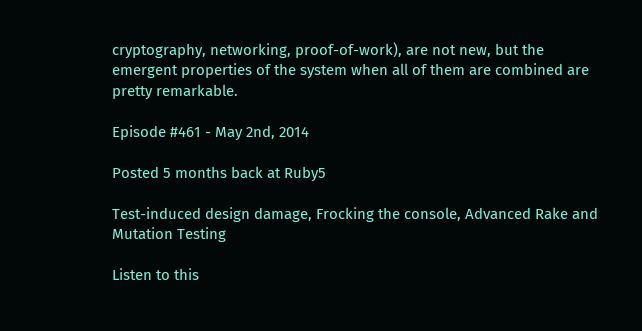cryptography, networking, proof-of-work), are not new, but the emergent properties of the system when all of them are combined are pretty remarkable.

Episode #461 - May 2nd, 2014

Posted 5 months back at Ruby5

Test-induced design damage, Frocking the console, Advanced Rake and Mutation Testing

Listen to this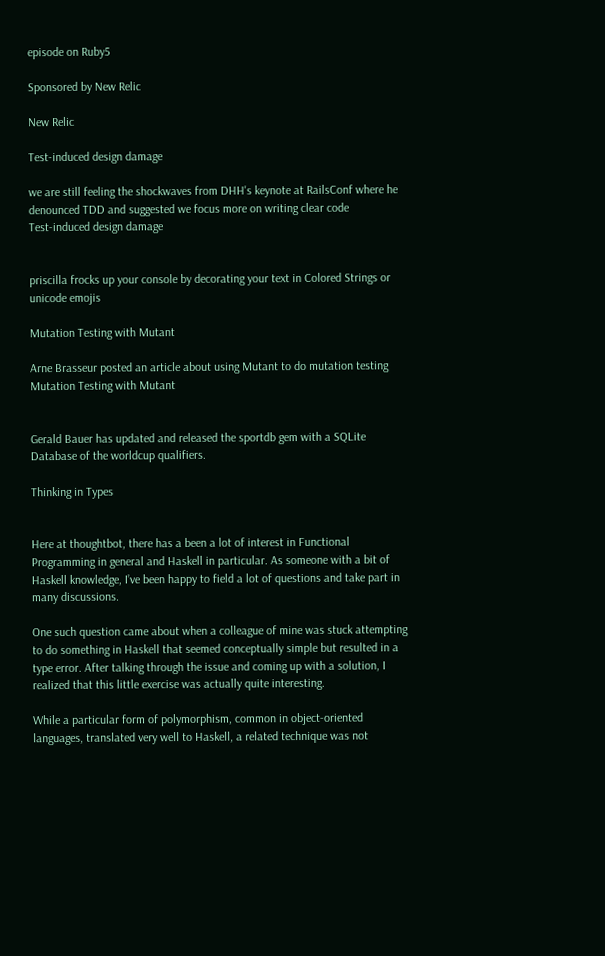episode on Ruby5

Sponsored by New Relic

New Relic

Test-induced design damage

we are still feeling the shockwaves from DHH's keynote at RailsConf where he denounced TDD and suggested we focus more on writing clear code
Test-induced design damage


priscilla frocks up your console by decorating your text in Colored Strings or unicode emojis

Mutation Testing with Mutant

Arne Brasseur posted an article about using Mutant to do mutation testing
Mutation Testing with Mutant


Gerald Bauer has updated and released the sportdb gem with a SQLite Database of the worldcup qualifiers.

Thinking in Types


Here at thoughtbot, there has a been a lot of interest in Functional Programming in general and Haskell in particular. As someone with a bit of Haskell knowledge, I’ve been happy to field a lot of questions and take part in many discussions.

One such question came about when a colleague of mine was stuck attempting to do something in Haskell that seemed conceptually simple but resulted in a type error. After talking through the issue and coming up with a solution, I realized that this little exercise was actually quite interesting.

While a particular form of polymorphism, common in object-oriented languages, translated very well to Haskell, a related technique was not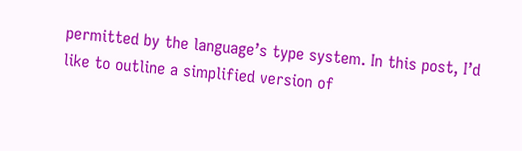permitted by the language’s type system. In this post, I’d like to outline a simplified version of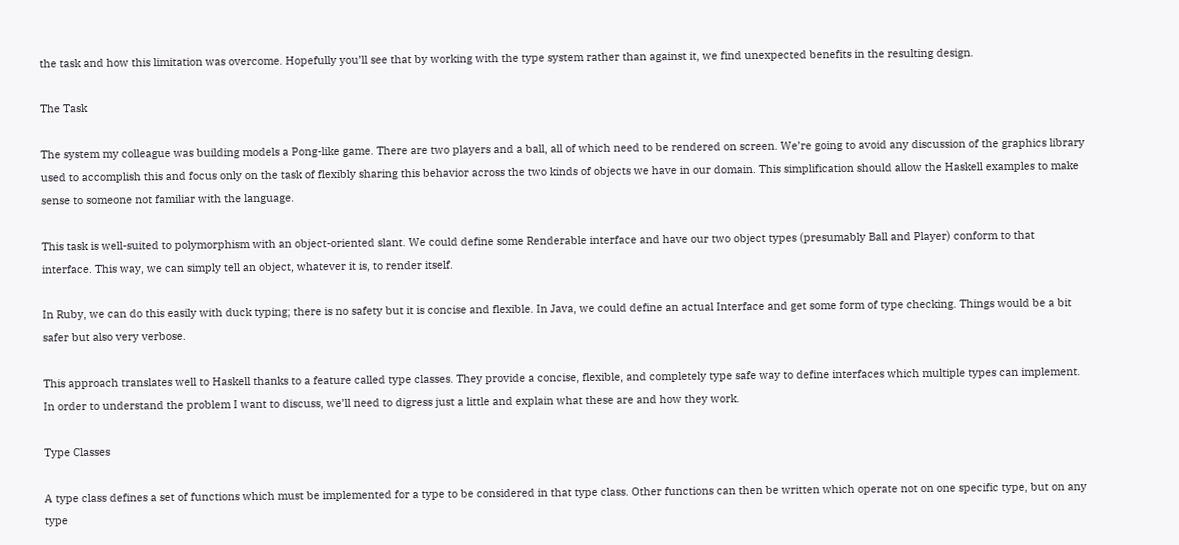the task and how this limitation was overcome. Hopefully you’ll see that by working with the type system rather than against it, we find unexpected benefits in the resulting design.

The Task

The system my colleague was building models a Pong-like game. There are two players and a ball, all of which need to be rendered on screen. We’re going to avoid any discussion of the graphics library used to accomplish this and focus only on the task of flexibly sharing this behavior across the two kinds of objects we have in our domain. This simplification should allow the Haskell examples to make sense to someone not familiar with the language.

This task is well-suited to polymorphism with an object-oriented slant. We could define some Renderable interface and have our two object types (presumably Ball and Player) conform to that interface. This way, we can simply tell an object, whatever it is, to render itself.

In Ruby, we can do this easily with duck typing; there is no safety but it is concise and flexible. In Java, we could define an actual Interface and get some form of type checking. Things would be a bit safer but also very verbose.

This approach translates well to Haskell thanks to a feature called type classes. They provide a concise, flexible, and completely type safe way to define interfaces which multiple types can implement. In order to understand the problem I want to discuss, we’ll need to digress just a little and explain what these are and how they work.

Type Classes

A type class defines a set of functions which must be implemented for a type to be considered in that type class. Other functions can then be written which operate not on one specific type, but on any type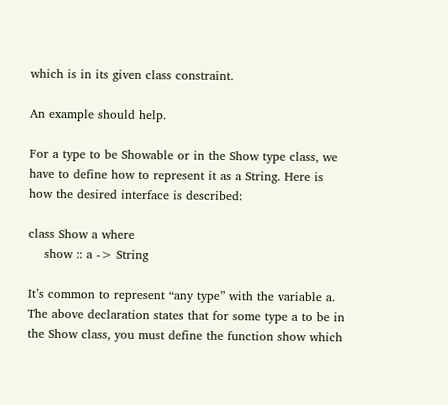which is in its given class constraint.

An example should help.

For a type to be Showable or in the Show type class, we have to define how to represent it as a String. Here is how the desired interface is described:

class Show a where
    show :: a -> String

It’s common to represent “any type” with the variable a. The above declaration states that for some type a to be in the Show class, you must define the function show which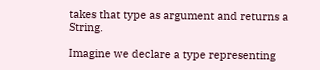takes that type as argument and returns a String.

Imagine we declare a type representing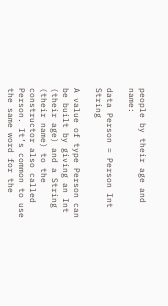people by their age and name:

data Person = Person Int String

A value of type Person can be built by giving an Int (their age) and a String (their name) to the constructor also called Person. It’s common to use the same word for the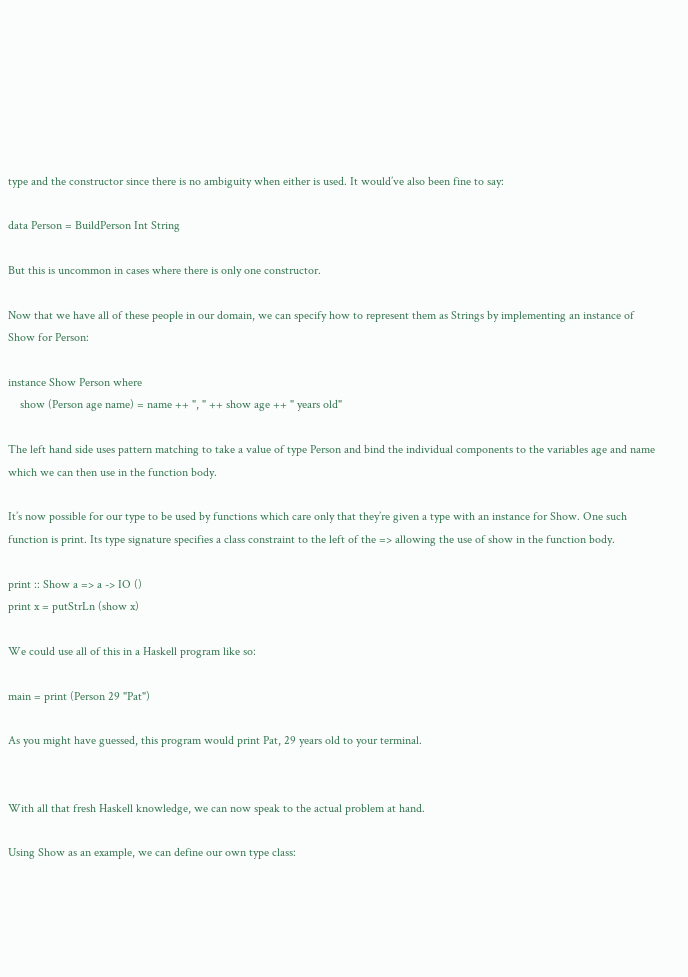type and the constructor since there is no ambiguity when either is used. It would’ve also been fine to say:

data Person = BuildPerson Int String

But this is uncommon in cases where there is only one constructor.

Now that we have all of these people in our domain, we can specify how to represent them as Strings by implementing an instance of Show for Person:

instance Show Person where
    show (Person age name) = name ++ ", " ++ show age ++ " years old"

The left hand side uses pattern matching to take a value of type Person and bind the individual components to the variables age and name which we can then use in the function body.

It’s now possible for our type to be used by functions which care only that they’re given a type with an instance for Show. One such function is print. Its type signature specifies a class constraint to the left of the => allowing the use of show in the function body.

print :: Show a => a -> IO ()
print x = putStrLn (show x)

We could use all of this in a Haskell program like so:

main = print (Person 29 "Pat")

As you might have guessed, this program would print Pat, 29 years old to your terminal.


With all that fresh Haskell knowledge, we can now speak to the actual problem at hand.

Using Show as an example, we can define our own type class: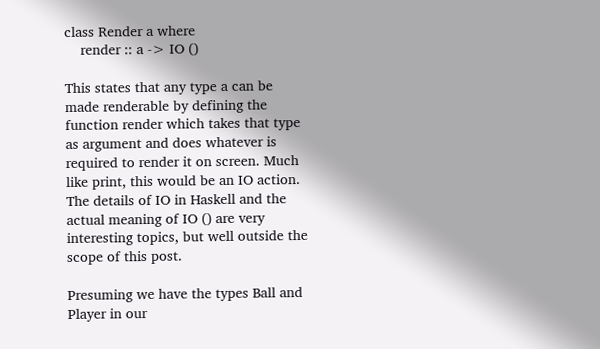class Render a where
    render :: a -> IO ()

This states that any type a can be made renderable by defining the function render which takes that type as argument and does whatever is required to render it on screen. Much like print, this would be an IO action. The details of IO in Haskell and the actual meaning of IO () are very interesting topics, but well outside the scope of this post.

Presuming we have the types Ball and Player in our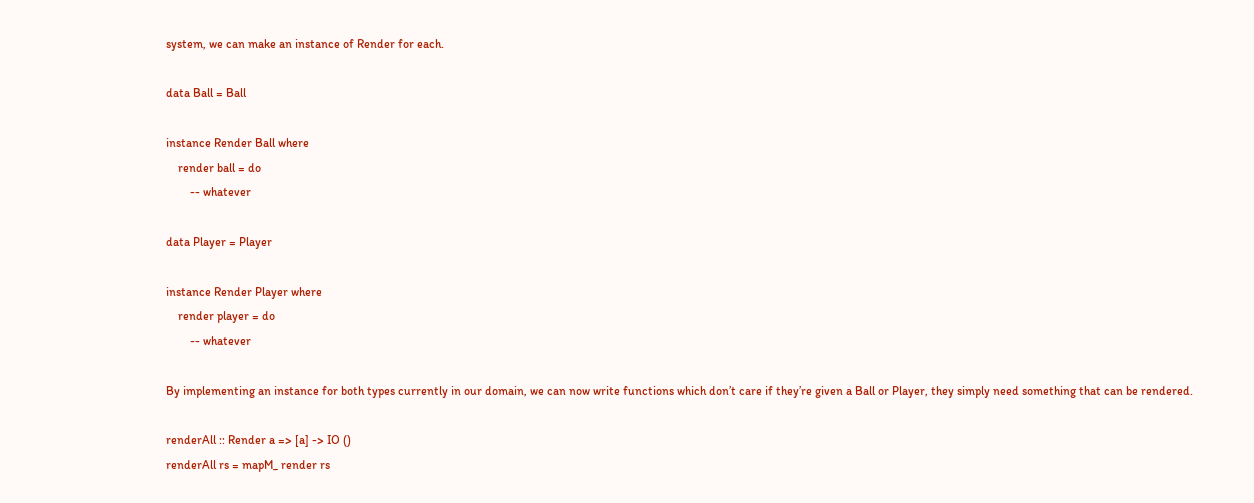system, we can make an instance of Render for each.

data Ball = Ball

instance Render Ball where
    render ball = do
        -- whatever

data Player = Player

instance Render Player where
    render player = do
        -- whatever

By implementing an instance for both types currently in our domain, we can now write functions which don’t care if they’re given a Ball or Player, they simply need something that can be rendered.

renderAll :: Render a => [a] -> IO ()
renderAll rs = mapM_ render rs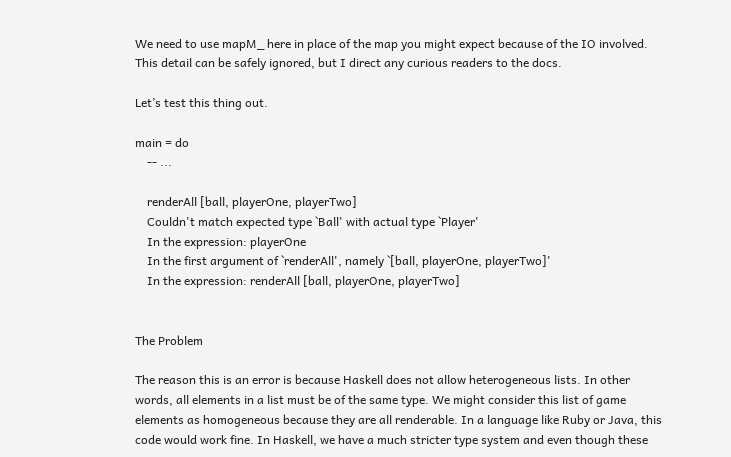We need to use mapM_ here in place of the map you might expect because of the IO involved. This detail can be safely ignored, but I direct any curious readers to the docs.

Let’s test this thing out.

main = do
    -- ...

    renderAll [ball, playerOne, playerTwo]
    Couldn't match expected type `Ball' with actual type `Player'
    In the expression: playerOne
    In the first argument of `renderAll', namely `[ball, playerOne, playerTwo]'
    In the expression: renderAll [ball, playerOne, playerTwo]


The Problem

The reason this is an error is because Haskell does not allow heterogeneous lists. In other words, all elements in a list must be of the same type. We might consider this list of game elements as homogeneous because they are all renderable. In a language like Ruby or Java, this code would work fine. In Haskell, we have a much stricter type system and even though these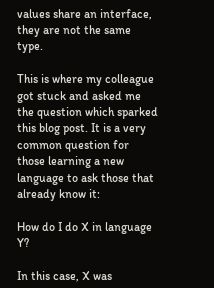values share an interface, they are not the same type.

This is where my colleague got stuck and asked me the question which sparked this blog post. It is a very common question for those learning a new language to ask those that already know it:

How do I do X in language Y?

In this case, X was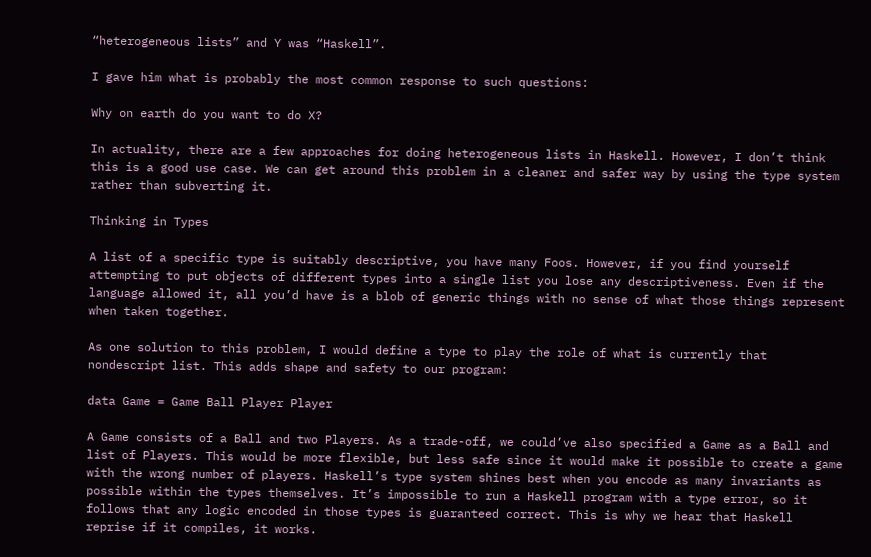“heterogeneous lists” and Y was “Haskell”.

I gave him what is probably the most common response to such questions:

Why on earth do you want to do X?

In actuality, there are a few approaches for doing heterogeneous lists in Haskell. However, I don’t think this is a good use case. We can get around this problem in a cleaner and safer way by using the type system rather than subverting it.

Thinking in Types

A list of a specific type is suitably descriptive, you have many Foos. However, if you find yourself attempting to put objects of different types into a single list you lose any descriptiveness. Even if the language allowed it, all you’d have is a blob of generic things with no sense of what those things represent when taken together.

As one solution to this problem, I would define a type to play the role of what is currently that nondescript list. This adds shape and safety to our program:

data Game = Game Ball Player Player

A Game consists of a Ball and two Players. As a trade-off, we could’ve also specified a Game as a Ball and list of Players. This would be more flexible, but less safe since it would make it possible to create a game with the wrong number of players. Haskell’s type system shines best when you encode as many invariants as possible within the types themselves. It’s impossible to run a Haskell program with a type error, so it follows that any logic encoded in those types is guaranteed correct. This is why we hear that Haskell reprise if it compiles, it works.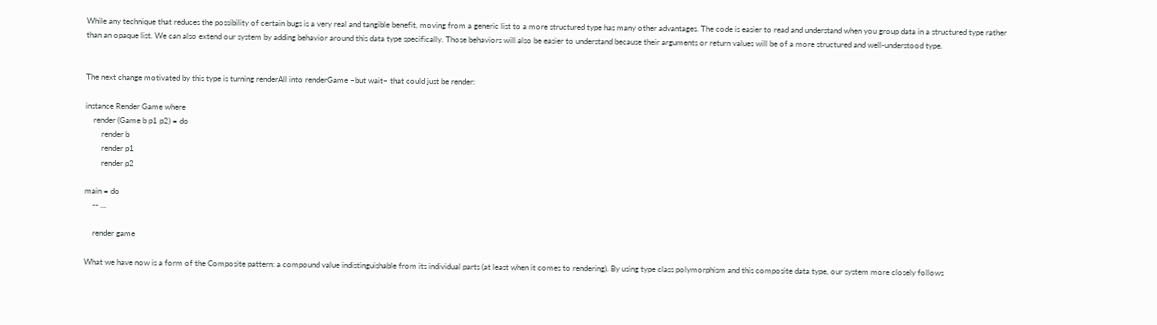While any technique that reduces the possibility of certain bugs is a very real and tangible benefit, moving from a generic list to a more structured type has many other advantages. The code is easier to read and understand when you group data in a structured type rather than an opaque list. We can also extend our system by adding behavior around this data type specifically. Those behaviors will also be easier to understand because their arguments or return values will be of a more structured and well-understood type.


The next change motivated by this type is turning renderAll into renderGame –but wait– that could just be render:

instance Render Game where
    render (Game b p1 p2) = do
        render b
        render p1
        render p2

main = do
    -- ...

    render game

What we have now is a form of the Composite pattern: a compound value indistinguishable from its individual parts (at least when it comes to rendering). By using type class polymorphism and this composite data type, our system more closely follows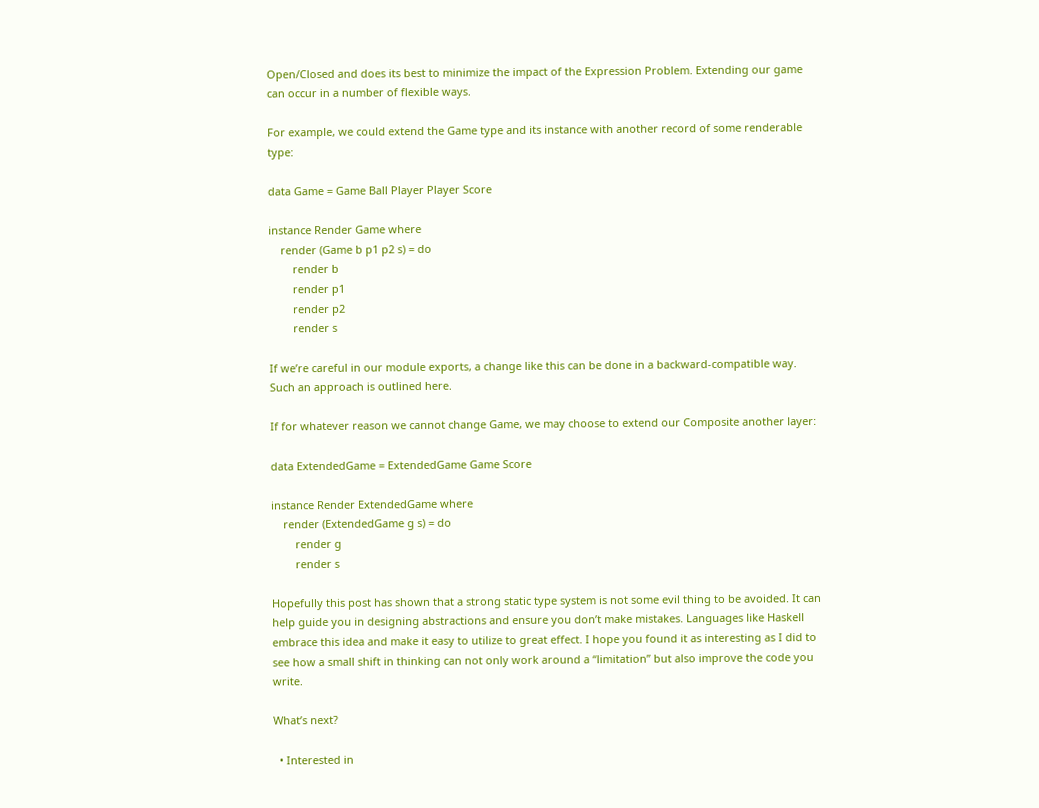Open/Closed and does its best to minimize the impact of the Expression Problem. Extending our game can occur in a number of flexible ways.

For example, we could extend the Game type and its instance with another record of some renderable type:

data Game = Game Ball Player Player Score

instance Render Game where
    render (Game b p1 p2 s) = do
        render b
        render p1
        render p2
        render s

If we’re careful in our module exports, a change like this can be done in a backward-compatible way. Such an approach is outlined here.

If for whatever reason we cannot change Game, we may choose to extend our Composite another layer:

data ExtendedGame = ExtendedGame Game Score

instance Render ExtendedGame where
    render (ExtendedGame g s) = do
        render g
        render s

Hopefully this post has shown that a strong static type system is not some evil thing to be avoided. It can help guide you in designing abstractions and ensure you don’t make mistakes. Languages like Haskell embrace this idea and make it easy to utilize to great effect. I hope you found it as interesting as I did to see how a small shift in thinking can not only work around a “limitation” but also improve the code you write.

What’s next?

  • Interested in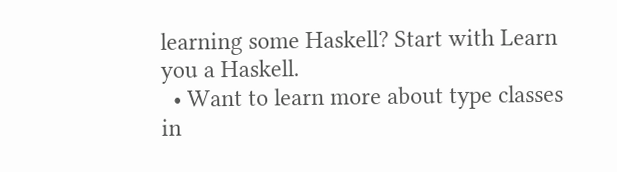learning some Haskell? Start with Learn you a Haskell.
  • Want to learn more about type classes in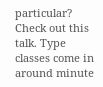particular? Check out this talk. Type classes come in around minute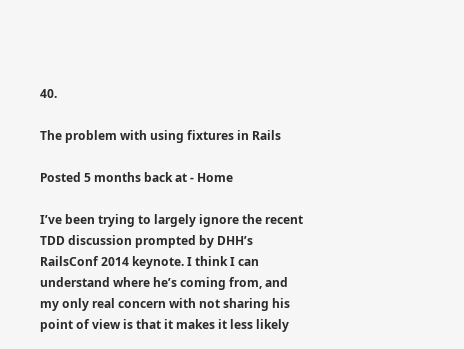40.

The problem with using fixtures in Rails

Posted 5 months back at - Home

I’ve been trying to largely ignore the recent TDD discussion prompted by DHH’s RailsConf 2014 keynote. I think I can understand where he’s coming from, and my only real concern with not sharing his point of view is that it makes it less likely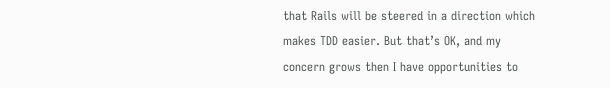that Rails will be steered in a direction which makes TDD easier. But that’s OK, and my concern grows then I have opportunities to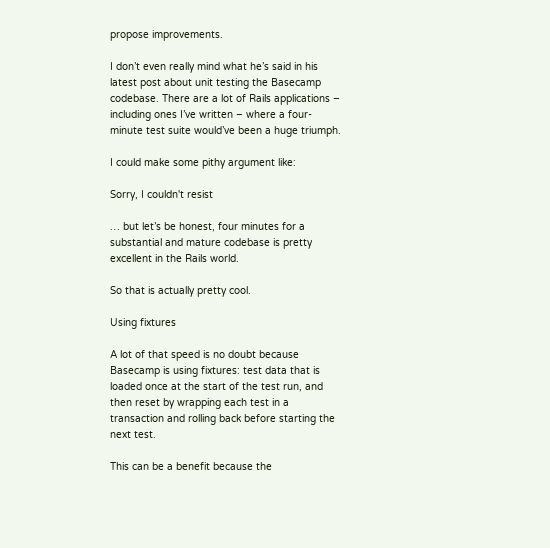propose improvements.

I don’t even really mind what he’s said in his latest post about unit testing the Basecamp codebase. There are a lot of Rails applications – including ones I’ve written – where a four-minute test suite would’ve been a huge triumph.

I could make some pithy argument like:

Sorry, I couldn't resist

… but let’s be honest, four minutes for a substantial and mature codebase is pretty excellent in the Rails world.

So that is actually pretty cool.

Using fixtures

A lot of that speed is no doubt because Basecamp is using fixtures: test data that is loaded once at the start of the test run, and then reset by wrapping each test in a transaction and rolling back before starting the next test.

This can be a benefit because the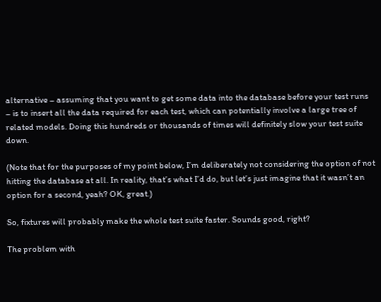alternative – assuming that you want to get some data into the database before your test runs – is to insert all the data required for each test, which can potentially involve a large tree of related models. Doing this hundreds or thousands of times will definitely slow your test suite down.

(Note that for the purposes of my point below, I’m deliberately not considering the option of not hitting the database at all. In reality, that’s what I’d do, but let’s just imagine that it wasn’t an option for a second, yeah? OK, great.)

So, fixtures will probably make the whole test suite faster. Sounds good, right?

The problem with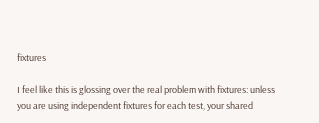fixtures

I feel like this is glossing over the real problem with fixtures: unless you are using independent fixtures for each test, your shared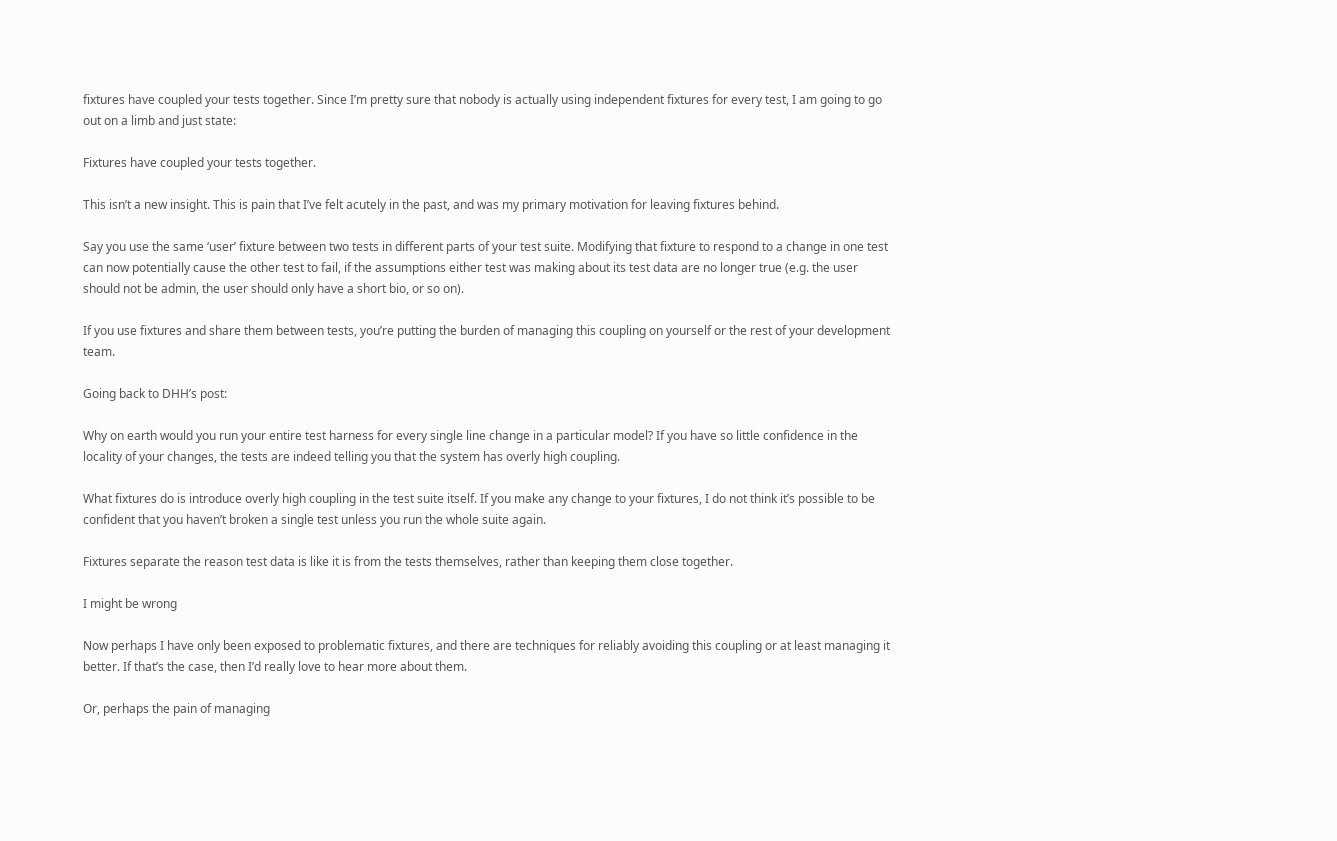fixtures have coupled your tests together. Since I’m pretty sure that nobody is actually using independent fixtures for every test, I am going to go out on a limb and just state:

Fixtures have coupled your tests together.

This isn’t a new insight. This is pain that I’ve felt acutely in the past, and was my primary motivation for leaving fixtures behind.

Say you use the same ‘user’ fixture between two tests in different parts of your test suite. Modifying that fixture to respond to a change in one test can now potentially cause the other test to fail, if the assumptions either test was making about its test data are no longer true (e.g. the user should not be admin, the user should only have a short bio, or so on).

If you use fixtures and share them between tests, you’re putting the burden of managing this coupling on yourself or the rest of your development team.

Going back to DHH’s post:

Why on earth would you run your entire test harness for every single line change in a particular model? If you have so little confidence in the locality of your changes, the tests are indeed telling you that the system has overly high coupling.

What fixtures do is introduce overly high coupling in the test suite itself. If you make any change to your fixtures, I do not think it’s possible to be confident that you haven’t broken a single test unless you run the whole suite again.

Fixtures separate the reason test data is like it is from the tests themselves, rather than keeping them close together.

I might be wrong

Now perhaps I have only been exposed to problematic fixtures, and there are techniques for reliably avoiding this coupling or at least managing it better. If that’s the case, then I’d really love to hear more about them.

Or, perhaps the pain of managing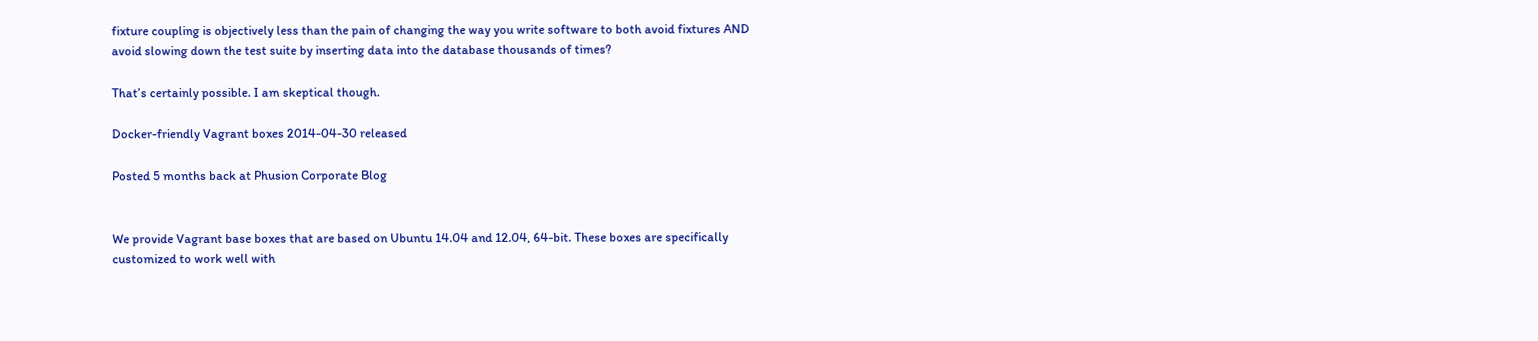fixture coupling is objectively less than the pain of changing the way you write software to both avoid fixtures AND avoid slowing down the test suite by inserting data into the database thousands of times?

That’s certainly possible. I am skeptical though.

Docker-friendly Vagrant boxes 2014-04-30 released

Posted 5 months back at Phusion Corporate Blog


We provide Vagrant base boxes that are based on Ubuntu 14.04 and 12.04, 64-bit. These boxes are specifically customized to work well with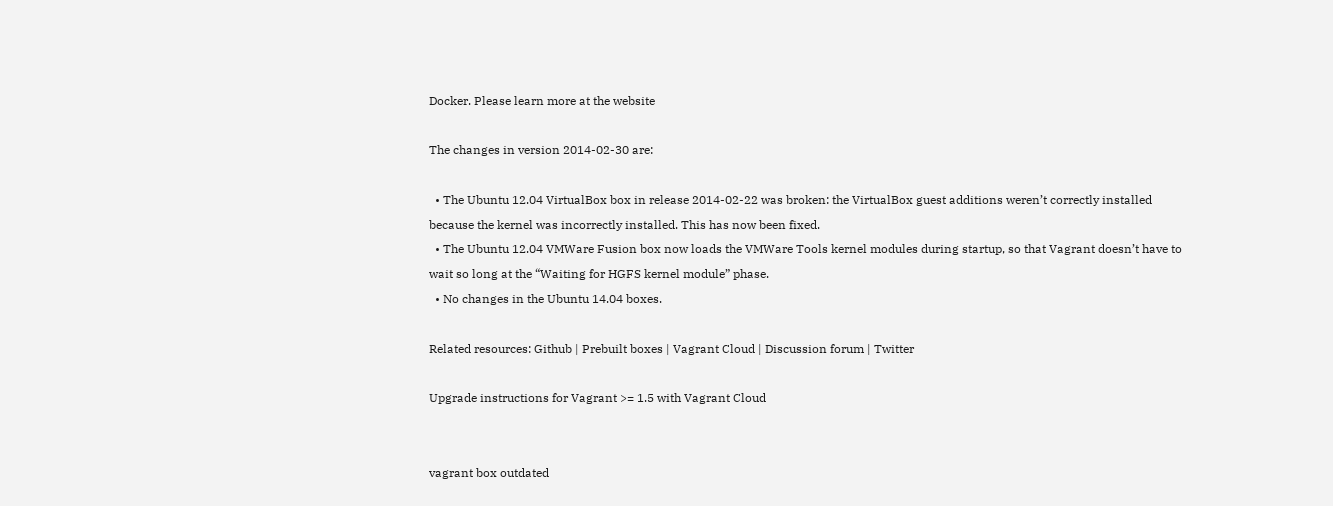Docker. Please learn more at the website

The changes in version 2014-02-30 are:

  • The Ubuntu 12.04 VirtualBox box in release 2014-02-22 was broken: the VirtualBox guest additions weren’t correctly installed because the kernel was incorrectly installed. This has now been fixed.
  • The Ubuntu 12.04 VMWare Fusion box now loads the VMWare Tools kernel modules during startup, so that Vagrant doesn’t have to wait so long at the “Waiting for HGFS kernel module” phase.
  • No changes in the Ubuntu 14.04 boxes.

Related resources: Github | Prebuilt boxes | Vagrant Cloud | Discussion forum | Twitter

Upgrade instructions for Vagrant >= 1.5 with Vagrant Cloud


vagrant box outdated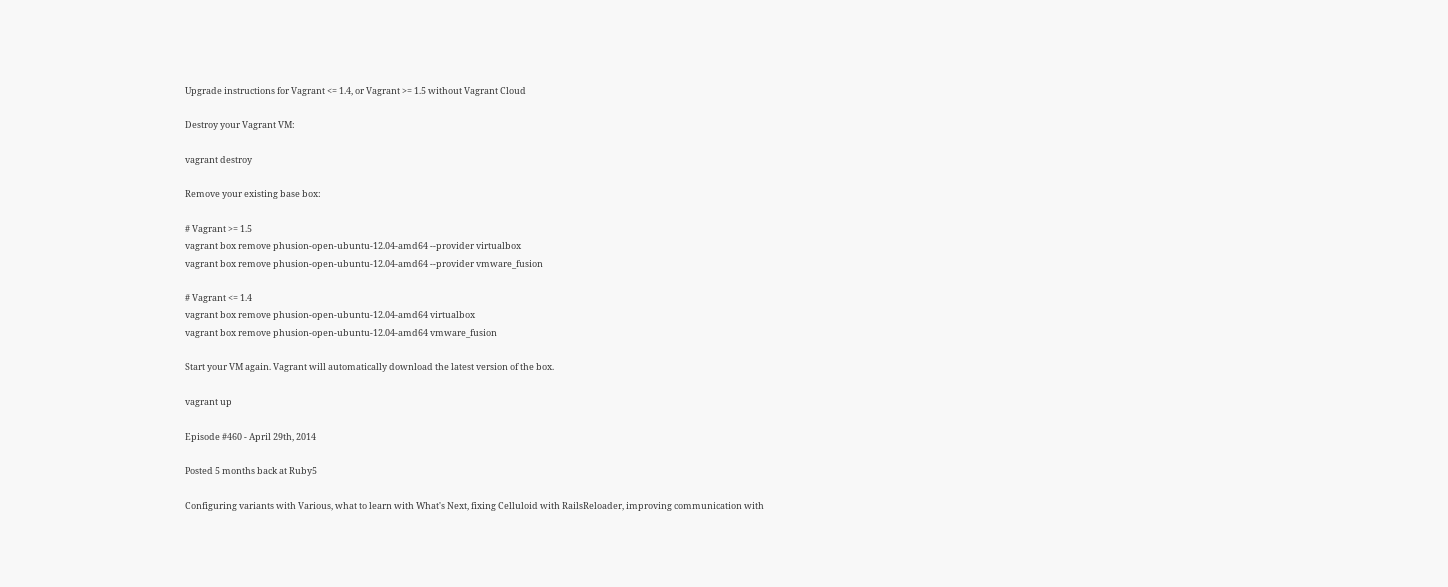Upgrade instructions for Vagrant <= 1.4, or Vagrant >= 1.5 without Vagrant Cloud

Destroy your Vagrant VM:

vagrant destroy

Remove your existing base box:

# Vagrant >= 1.5
vagrant box remove phusion-open-ubuntu-12.04-amd64 --provider virtualbox
vagrant box remove phusion-open-ubuntu-12.04-amd64 --provider vmware_fusion

# Vagrant <= 1.4
vagrant box remove phusion-open-ubuntu-12.04-amd64 virtualbox
vagrant box remove phusion-open-ubuntu-12.04-amd64 vmware_fusion

Start your VM again. Vagrant will automatically download the latest version of the box.

vagrant up

Episode #460 - April 29th, 2014

Posted 5 months back at Ruby5

Configuring variants with Various, what to learn with What's Next, fixing Celluloid with RailsReloader, improving communication with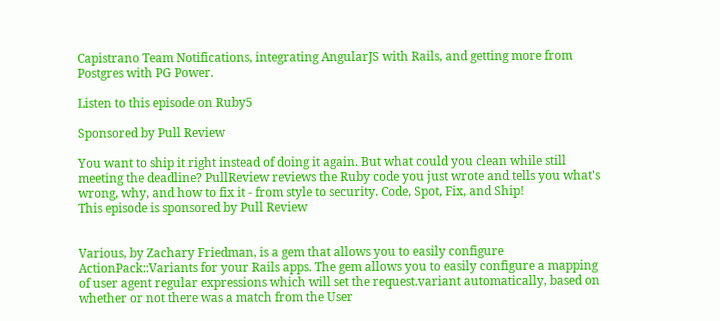Capistrano Team Notifications, integrating AngularJS with Rails, and getting more from Postgres with PG Power.

Listen to this episode on Ruby5

Sponsored by Pull Review

You want to ship it right instead of doing it again. But what could you clean while still meeting the deadline? PullReview reviews the Ruby code you just wrote and tells you what's wrong, why, and how to fix it - from style to security. Code, Spot, Fix, and Ship!
This episode is sponsored by Pull Review


Various, by Zachary Friedman, is a gem that allows you to easily configure ActionPack::Variants for your Rails apps. The gem allows you to easily configure a mapping of user agent regular expressions which will set the request.variant automatically, based on whether or not there was a match from the User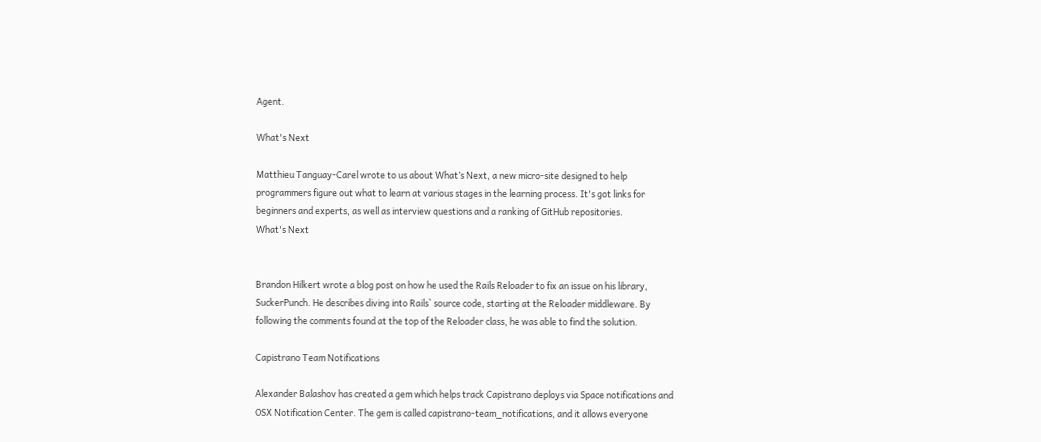Agent.

What's Next

Matthieu Tanguay-Carel wrote to us about What’s Next, a new micro-site designed to help programmers figure out what to learn at various stages in the learning process. It's got links for beginners and experts, as well as interview questions and a ranking of GitHub repositories.
What's Next


Brandon Hilkert wrote a blog post on how he used the Rails Reloader to fix an issue on his library, SuckerPunch. He describes diving into Rails` source code, starting at the Reloader middleware. By following the comments found at the top of the Reloader class, he was able to find the solution.

Capistrano Team Notifications

Alexander Balashov has created a gem which helps track Capistrano deploys via Space notifications and OSX Notification Center. The gem is called capistrano-team_notifications, and it allows everyone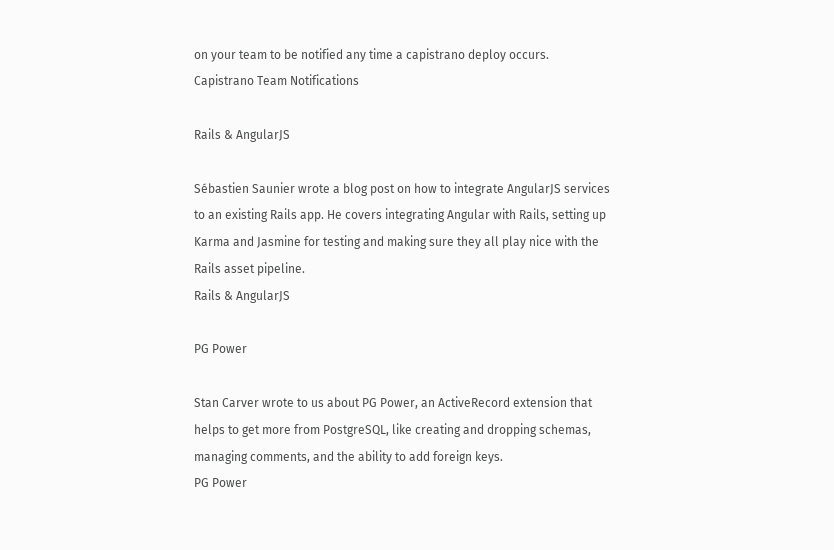on your team to be notified any time a capistrano deploy occurs.
Capistrano Team Notifications

Rails & AngularJS

Sébastien Saunier wrote a blog post on how to integrate AngularJS services to an existing Rails app. He covers integrating Angular with Rails, setting up Karma and Jasmine for testing and making sure they all play nice with the Rails asset pipeline.
Rails & AngularJS

PG Power

Stan Carver wrote to us about PG Power, an ActiveRecord extension that helps to get more from PostgreSQL, like creating and dropping schemas, managing comments, and the ability to add foreign keys.
PG Power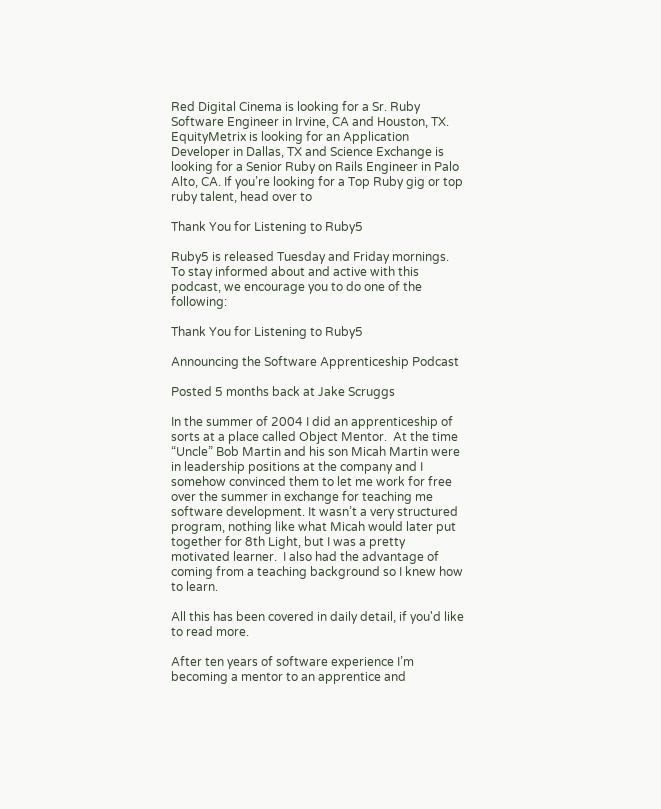Red Digital Cinema is looking for a Sr. Ruby Software Engineer in Irvine, CA and Houston, TX. EquityMetrix is looking for an Application Developer in Dallas, TX and Science Exchange is looking for a Senior Ruby on Rails Engineer in Palo Alto, CA. If you’re looking for a Top Ruby gig or top ruby talent, head over to

Thank You for Listening to Ruby5

Ruby5 is released Tuesday and Friday mornings. To stay informed about and active with this podcast, we encourage you to do one of the following:

Thank You for Listening to Ruby5

Announcing the Software Apprenticeship Podcast

Posted 5 months back at Jake Scruggs

In the summer of 2004 I did an apprenticeship of sorts at a place called Object Mentor.  At the time “Uncle” Bob Martin and his son Micah Martin were in leadership positions at the company and I somehow convinced them to let me work for free over the summer in exchange for teaching me software development. It wasn’t a very structured program, nothing like what Micah would later put together for 8th Light, but I was a pretty motivated learner.  I also had the advantage of coming from a teaching background so I knew how to learn.

All this has been covered in daily detail, if you'd like to read more.

After ten years of software experience I’m becoming a mentor to an apprentice and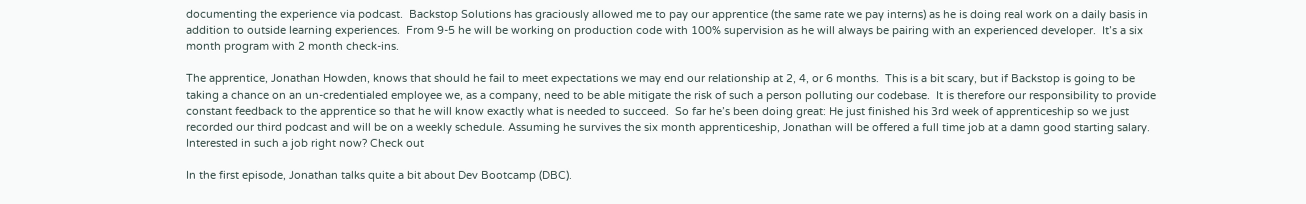documenting the experience via podcast.  Backstop Solutions has graciously allowed me to pay our apprentice (the same rate we pay interns) as he is doing real work on a daily basis in addition to outside learning experiences.  From 9-5 he will be working on production code with 100% supervision as he will always be pairing with an experienced developer.  It’s a six month program with 2 month check-ins.

The apprentice, Jonathan Howden, knows that should he fail to meet expectations we may end our relationship at 2, 4, or 6 months.  This is a bit scary, but if Backstop is going to be taking a chance on an un-credentialed employee we, as a company, need to be able mitigate the risk of such a person polluting our codebase.  It is therefore our responsibility to provide constant feedback to the apprentice so that he will know exactly what is needed to succeed.  So far he’s been doing great: He just finished his 3rd week of apprenticeship so we just recorded our third podcast and will be on a weekly schedule. Assuming he survives the six month apprenticeship, Jonathan will be offered a full time job at a damn good starting salary.  Interested in such a job right now? Check out

In the first episode, Jonathan talks quite a bit about Dev Bootcamp (DBC).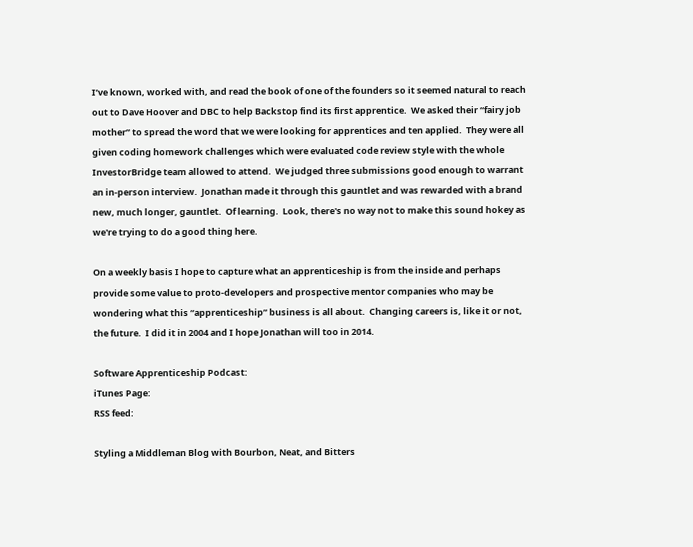I’ve known, worked with, and read the book of one of the founders so it seemed natural to reach out to Dave Hoover and DBC to help Backstop find its first apprentice.  We asked their “fairy job mother” to spread the word that we were looking for apprentices and ten applied.  They were all given coding homework challenges which were evaluated code review style with the whole InvestorBridge team allowed to attend.  We judged three submissions good enough to warrant an in-person interview.  Jonathan made it through this gauntlet and was rewarded with a brand new, much longer, gauntlet.  Of learning.  Look, there's no way not to make this sound hokey as we're trying to do a good thing here.

On a weekly basis I hope to capture what an apprenticeship is from the inside and perhaps provide some value to proto-developers and prospective mentor companies who may be wondering what this “apprenticeship” business is all about.  Changing careers is, like it or not, the future.  I did it in 2004 and I hope Jonathan will too in 2014.

Software Apprenticeship Podcast:
iTunes Page:
RSS feed:

Styling a Middleman Blog with Bourbon, Neat, and Bitters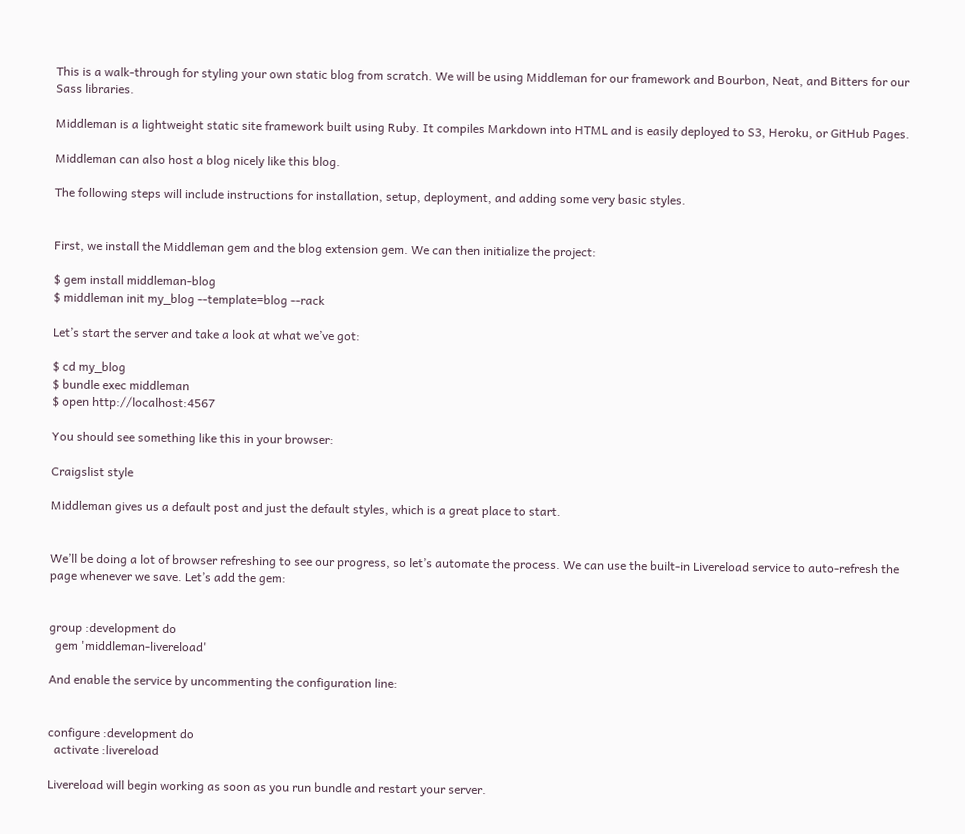This is a walk-through for styling your own static blog from scratch. We will be using Middleman for our framework and Bourbon, Neat, and Bitters for our Sass libraries.

Middleman is a lightweight static site framework built using Ruby. It compiles Markdown into HTML and is easily deployed to S3, Heroku, or GitHub Pages.

Middleman can also host a blog nicely like this blog.

The following steps will include instructions for installation, setup, deployment, and adding some very basic styles.


First, we install the Middleman gem and the blog extension gem. We can then initialize the project:

$ gem install middleman-blog
$ middleman init my_blog --template=blog --rack

Let’s start the server and take a look at what we’ve got:

$ cd my_blog
$ bundle exec middleman
$ open http://localhost:4567

You should see something like this in your browser:

Craigslist style

Middleman gives us a default post and just the default styles, which is a great place to start.


We’ll be doing a lot of browser refreshing to see our progress, so let’s automate the process. We can use the built-in Livereload service to auto-refresh the page whenever we save. Let’s add the gem:


group :development do
  gem 'middleman-livereload'

And enable the service by uncommenting the configuration line:


configure :development do
  activate :livereload

Livereload will begin working as soon as you run bundle and restart your server.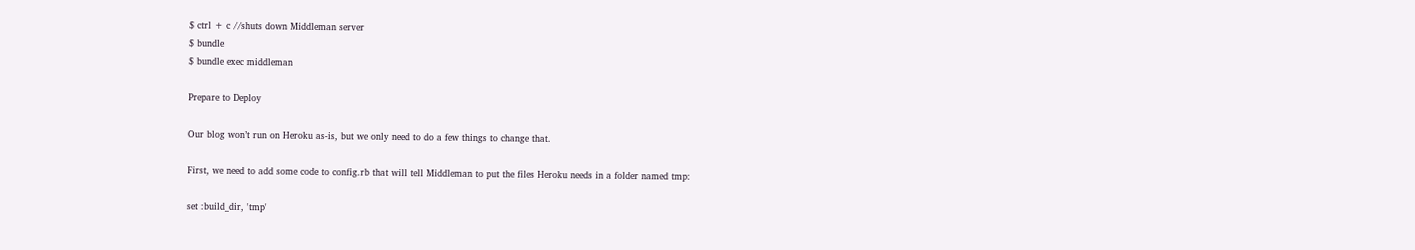$ ctrl + c //shuts down Middleman server
$ bundle
$ bundle exec middleman

Prepare to Deploy

Our blog won’t run on Heroku as-is, but we only need to do a few things to change that.

First, we need to add some code to config.rb that will tell Middleman to put the files Heroku needs in a folder named tmp:

set :build_dir, 'tmp'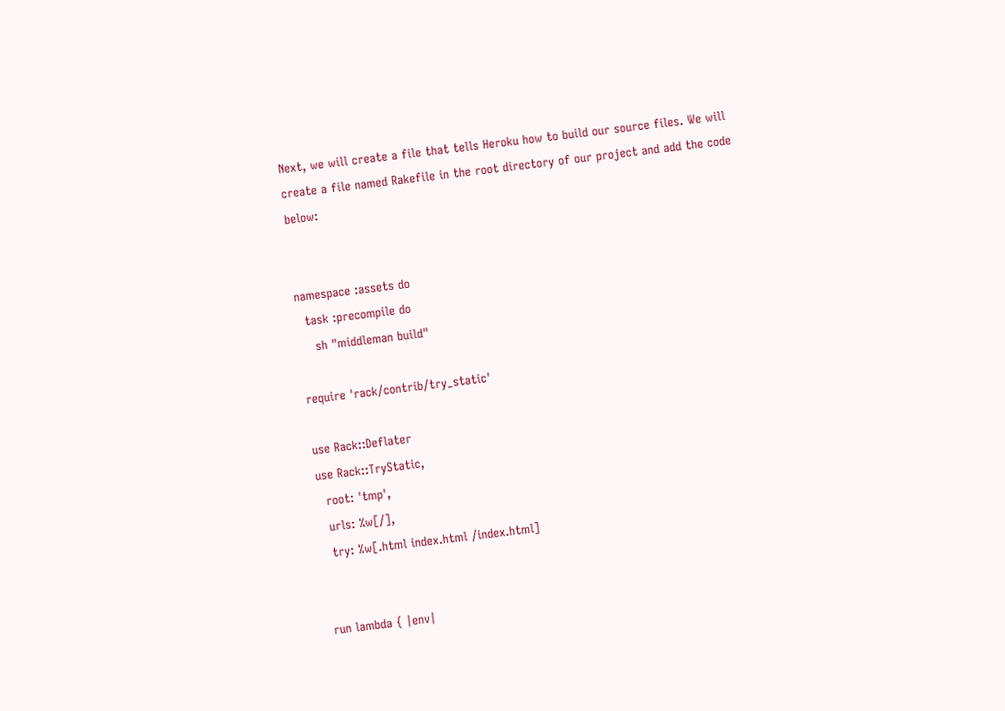Next, we will create a file that tells Heroku how to build our source files. We will create a file named Rakefile in the root directory of our project and add the code below:


namespace :assets do
  task :precompile do
    sh "middleman build"

require 'rack/contrib/try_static'

use Rack::Deflater
use Rack::TryStatic,
  root: 'tmp',
  urls: %w[/],
  try: %w[.html index.html /index.html]


run lambda { |env|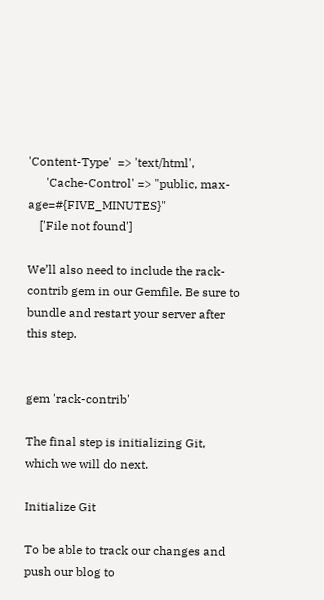'Content-Type'  => 'text/html',
      'Cache-Control' => "public, max-age=#{FIVE_MINUTES}"
    ['File not found']

We’ll also need to include the rack-contrib gem in our Gemfile. Be sure to bundle and restart your server after this step.


gem 'rack-contrib'

The final step is initializing Git, which we will do next.

Initialize Git

To be able to track our changes and push our blog to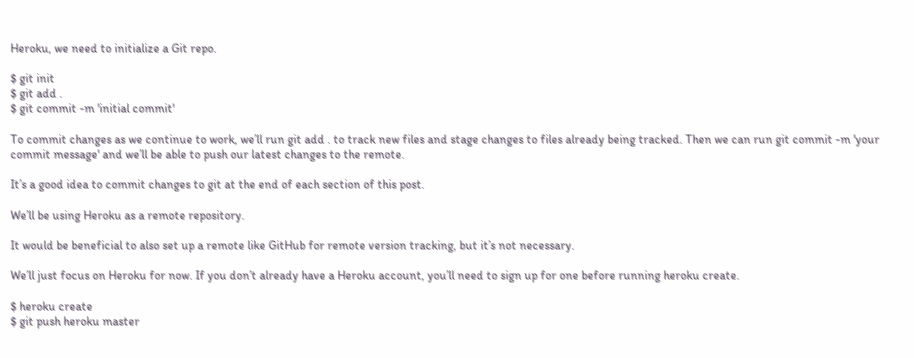Heroku, we need to initialize a Git repo.

$ git init
$ git add .
$ git commit -m 'initial commit'

To commit changes as we continue to work, we’ll run git add . to track new files and stage changes to files already being tracked. Then we can run git commit -m 'your commit message' and we’ll be able to push our latest changes to the remote.

It’s a good idea to commit changes to git at the end of each section of this post.

We’ll be using Heroku as a remote repository.

It would be beneficial to also set up a remote like GitHub for remote version tracking, but it’s not necessary.

We’ll just focus on Heroku for now. If you don’t already have a Heroku account, you’ll need to sign up for one before running heroku create.

$ heroku create
$ git push heroku master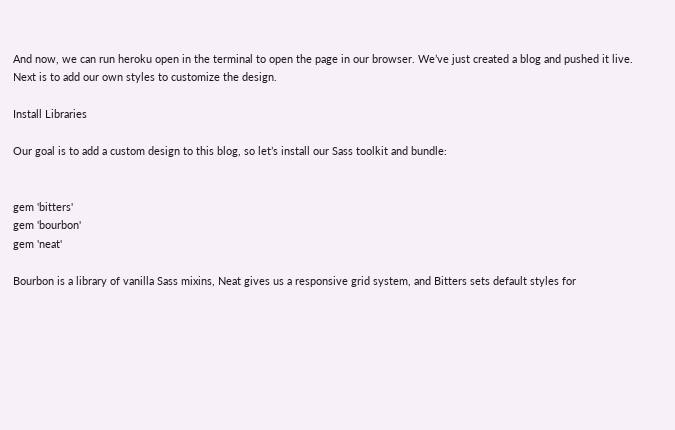And now, we can run heroku open in the terminal to open the page in our browser. We’ve just created a blog and pushed it live. Next is to add our own styles to customize the design.

Install Libraries

Our goal is to add a custom design to this blog, so let’s install our Sass toolkit and bundle:


gem 'bitters'
gem 'bourbon'
gem 'neat'

Bourbon is a library of vanilla Sass mixins, Neat gives us a responsive grid system, and Bitters sets default styles for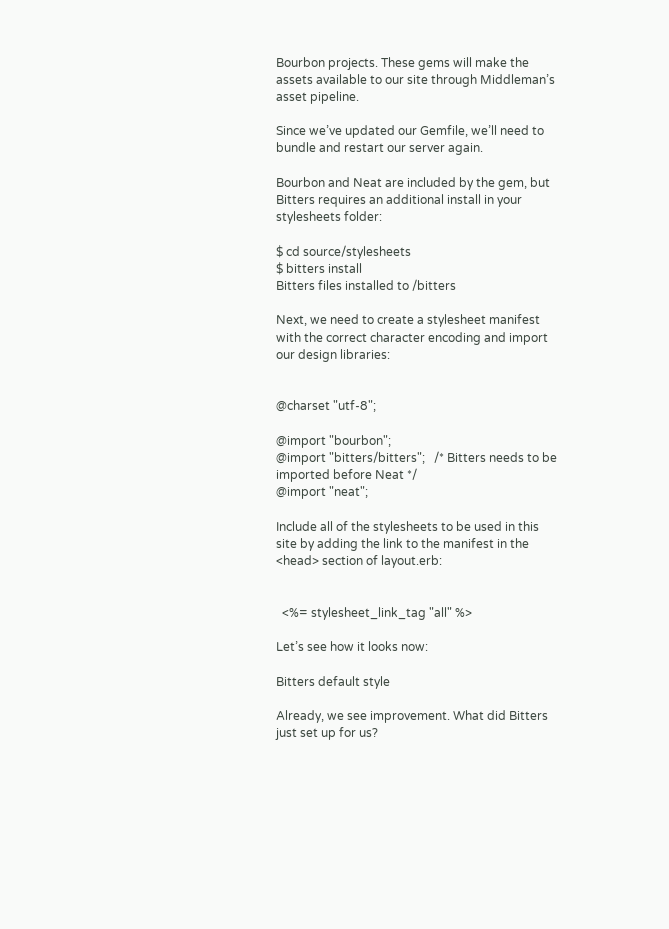Bourbon projects. These gems will make the assets available to our site through Middleman’s asset pipeline.

Since we’ve updated our Gemfile, we’ll need to bundle and restart our server again.

Bourbon and Neat are included by the gem, but Bitters requires an additional install in your stylesheets folder:

$ cd source/stylesheets
$ bitters install
Bitters files installed to /bitters

Next, we need to create a stylesheet manifest with the correct character encoding and import our design libraries:


@charset "utf-8";

@import "bourbon";
@import "bitters/bitters";   /* Bitters needs to be imported before Neat */
@import "neat";

Include all of the stylesheets to be used in this site by adding the link to the manifest in the <head> section of layout.erb:


  <%= stylesheet_link_tag "all" %>

Let’s see how it looks now:

Bitters default style

Already, we see improvement. What did Bitters just set up for us?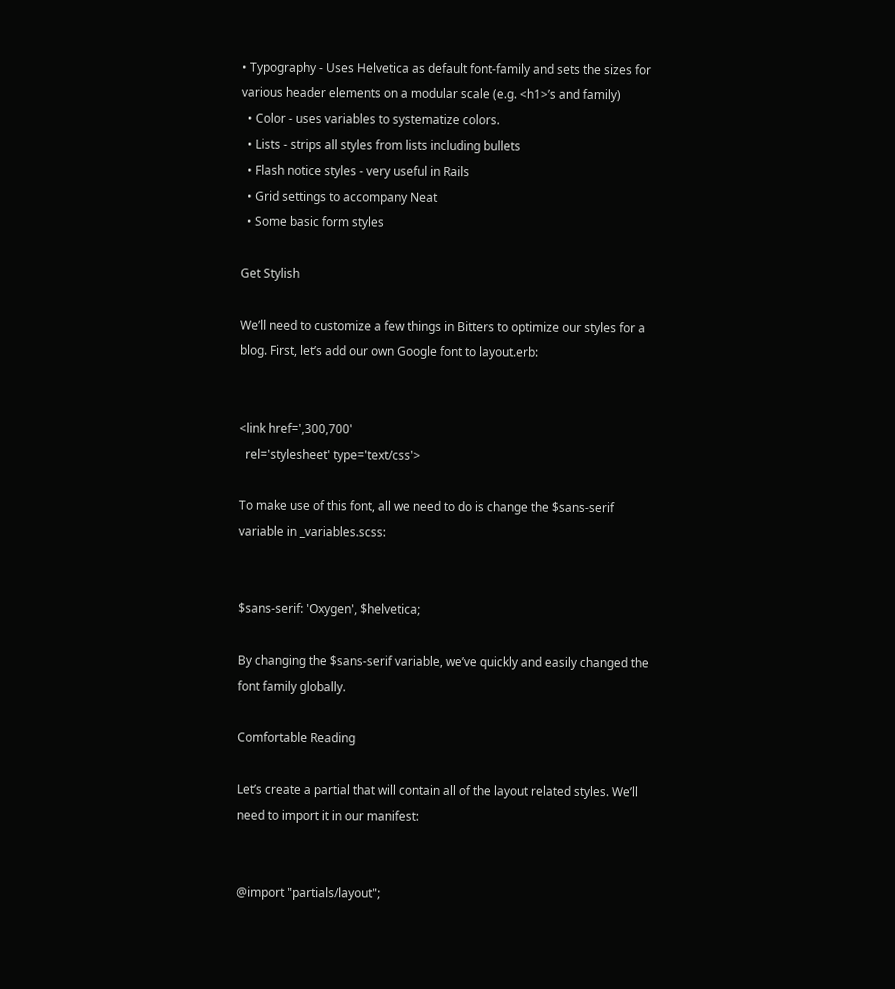• Typography - Uses Helvetica as default font-family and sets the sizes for various header elements on a modular scale (e.g. <h1>’s and family)
  • Color - uses variables to systematize colors.
  • Lists - strips all styles from lists including bullets
  • Flash notice styles - very useful in Rails
  • Grid settings to accompany Neat
  • Some basic form styles

Get Stylish

We’ll need to customize a few things in Bitters to optimize our styles for a blog. First, let’s add our own Google font to layout.erb:


<link href=',300,700'
  rel='stylesheet' type='text/css'>

To make use of this font, all we need to do is change the $sans-serif variable in _variables.scss:


$sans-serif: 'Oxygen', $helvetica;

By changing the $sans-serif variable, we’ve quickly and easily changed the font family globally.

Comfortable Reading

Let’s create a partial that will contain all of the layout related styles. We’ll need to import it in our manifest:


@import "partials/layout";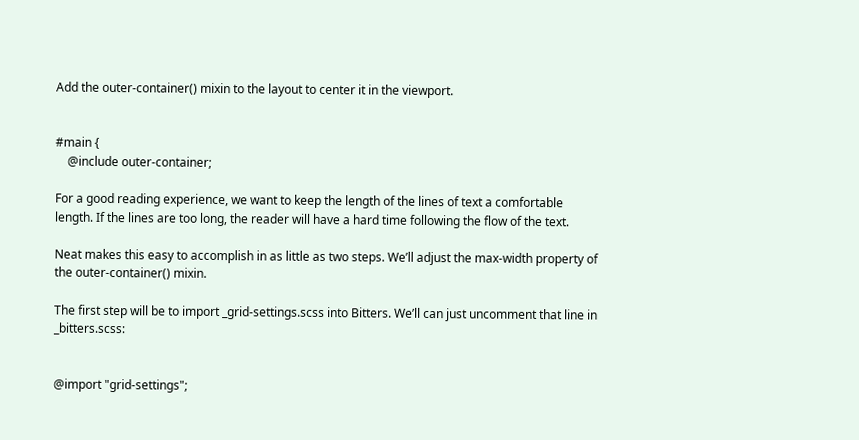Add the outer-container() mixin to the layout to center it in the viewport.


#main {
    @include outer-container;

For a good reading experience, we want to keep the length of the lines of text a comfortable length. If the lines are too long, the reader will have a hard time following the flow of the text.

Neat makes this easy to accomplish in as little as two steps. We’ll adjust the max-width property of the outer-container() mixin.

The first step will be to import _grid-settings.scss into Bitters. We’ll can just uncomment that line in _bitters.scss:


@import "grid-settings";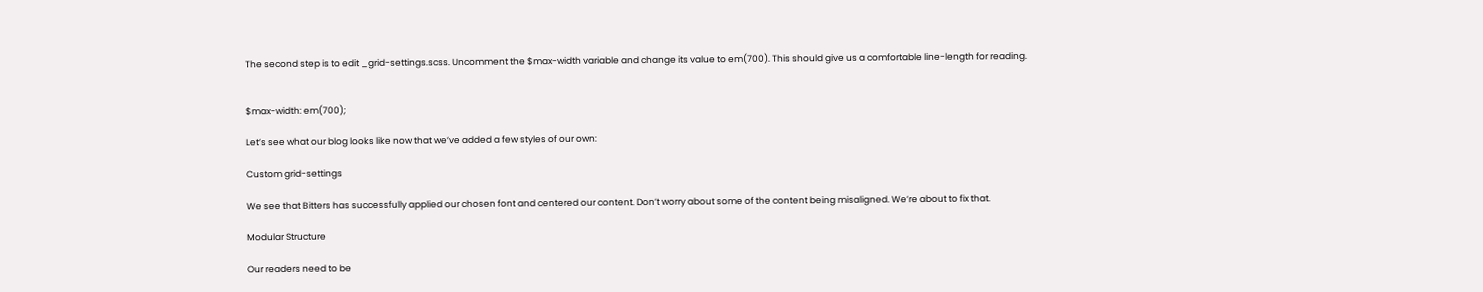The second step is to edit _grid-settings.scss. Uncomment the $max-width variable and change its value to em(700). This should give us a comfortable line-length for reading.


$max-width: em(700);

Let’s see what our blog looks like now that we’ve added a few styles of our own:

Custom grid-settings

We see that Bitters has successfully applied our chosen font and centered our content. Don’t worry about some of the content being misaligned. We’re about to fix that.

Modular Structure

Our readers need to be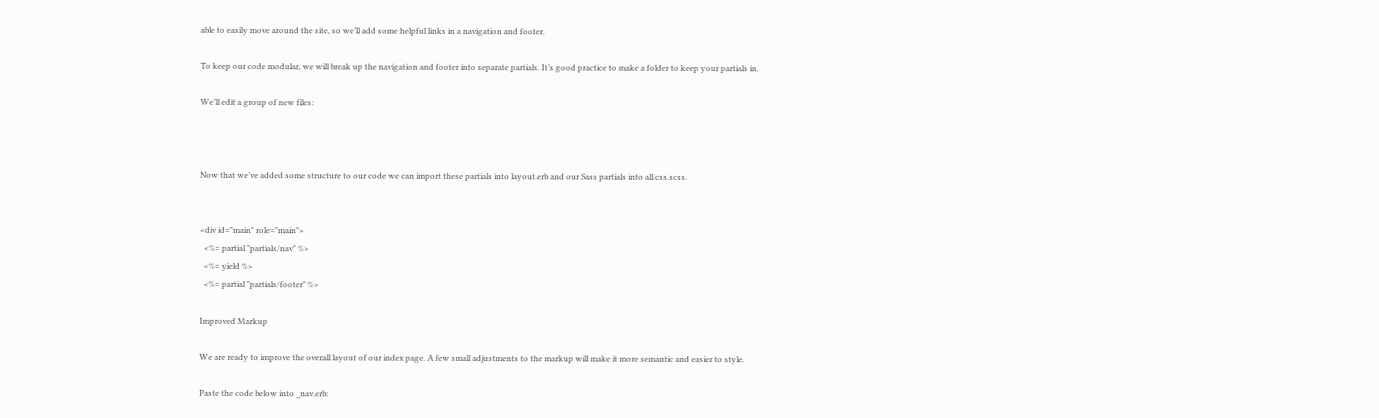able to easily move around the site, so we’ll add some helpful links in a navigation and footer.

To keep our code modular, we will break up the navigation and footer into separate partials. It’s good practice to make a folder to keep your partials in.

We’ll edit a group of new files:



Now that we’ve added some structure to our code we can import these partials into layout.erb and our Sass partials into all.css.scss.


<div id="main" role="main">
  <%= partial "partials/nav" %>
  <%= yield %>
  <%= partial "partials/footer" %>

Improved Markup

We are ready to improve the overall layout of our index page. A few small adjustments to the markup will make it more semantic and easier to style.

Paste the code below into _nav.erb: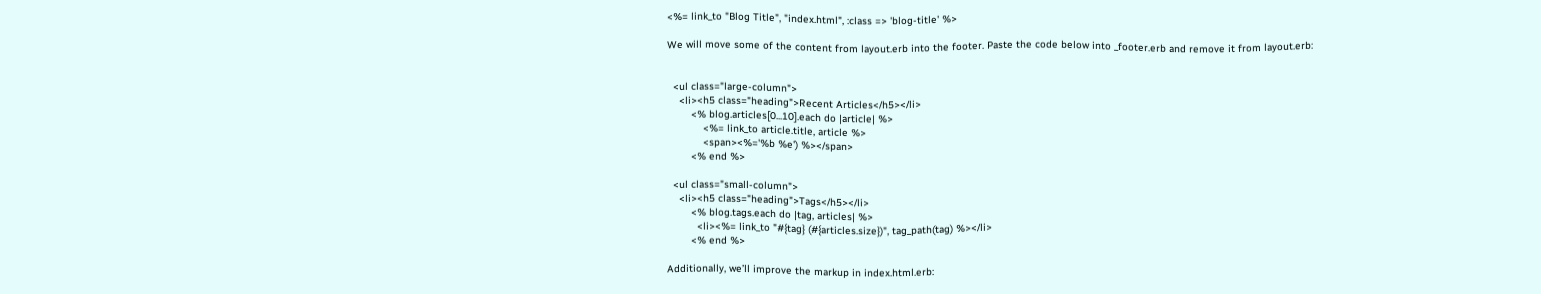<%= link_to "Blog Title", "index.html", :class => 'blog-title' %>

We will move some of the content from layout.erb into the footer. Paste the code below into _footer.erb and remove it from layout.erb:


  <ul class="large-column">
    <li><h5 class="heading">Recent Articles</h5></li>
        <% blog.articles[0...10].each do |article| %>
            <%= link_to article.title, article %>
            <span><%='%b %e') %></span>
        <% end %>

  <ul class="small-column">
    <li><h5 class="heading">Tags</h5></li>
        <% blog.tags.each do |tag, articles| %>
          <li><%= link_to "#{tag} (#{articles.size})", tag_path(tag) %></li>
        <% end %>

Additionally, we’ll improve the markup in index.html.erb: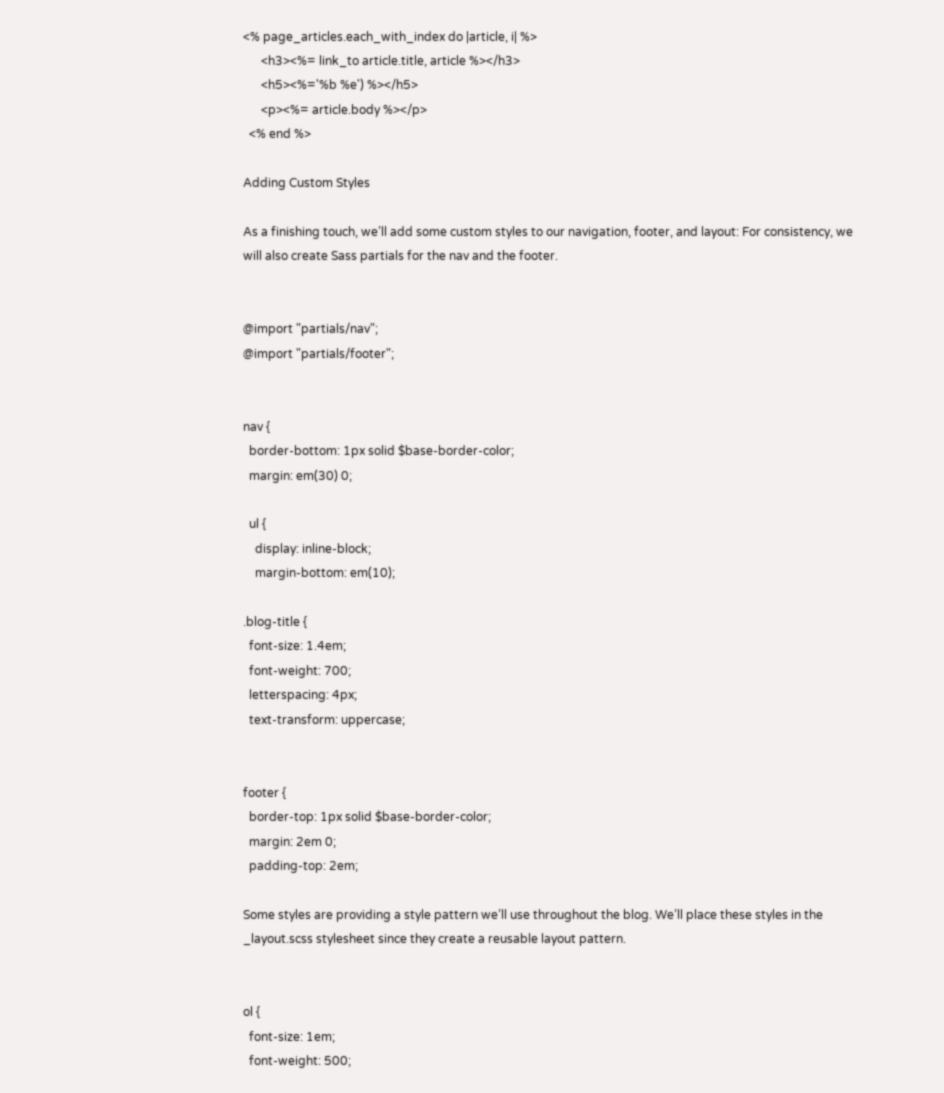<% page_articles.each_with_index do |article, i| %>
      <h3><%= link_to article.title, article %></h3>
      <h5><%='%b %e') %></h5>
      <p><%= article.body %></p>
  <% end %>

Adding Custom Styles

As a finishing touch, we’ll add some custom styles to our navigation, footer, and layout: For consistency, we will also create Sass partials for the nav and the footer.


@import "partials/nav";
@import "partials/footer";


nav {
  border-bottom: 1px solid $base-border-color;
  margin: em(30) 0;

  ul {
    display: inline-block;
    margin-bottom: em(10);

.blog-title {
  font-size: 1.4em;
  font-weight: 700;
  letterspacing: 4px;
  text-transform: uppercase;


footer {
  border-top: 1px solid $base-border-color;
  margin: 2em 0;
  padding-top: 2em;

Some styles are providing a style pattern we’ll use throughout the blog. We’ll place these styles in the _layout.scss stylesheet since they create a reusable layout pattern.


ol {
  font-size: 1em;
  font-weight: 500;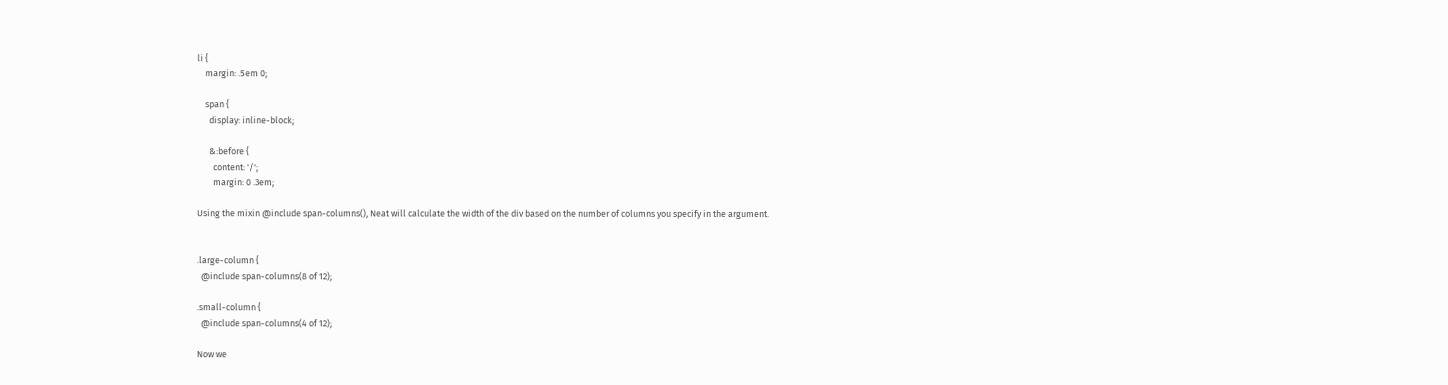li {
    margin: .5em 0;

    span {
      display: inline-block;

      &:before {
        content: '/';
        margin: 0 .3em;

Using the mixin @include span-columns(), Neat will calculate the width of the div based on the number of columns you specify in the argument.


.large-column {
  @include span-columns(8 of 12);

.small-column {
  @include span-columns(4 of 12);

Now we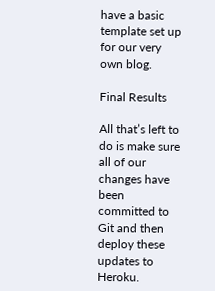have a basic template set up for our very own blog.

Final Results

All that’s left to do is make sure all of our changes have been committed to Git and then deploy these updates to Heroku.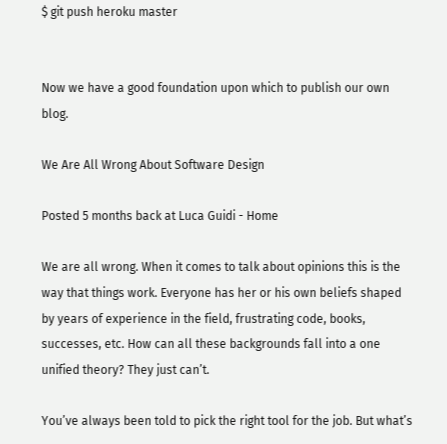$ git push heroku master


Now we have a good foundation upon which to publish our own blog.

We Are All Wrong About Software Design

Posted 5 months back at Luca Guidi - Home

We are all wrong. When it comes to talk about opinions this is the way that things work. Everyone has her or his own beliefs shaped by years of experience in the field, frustrating code, books, successes, etc. How can all these backgrounds fall into a one unified theory? They just can’t.

You’ve always been told to pick the right tool for the job. But what’s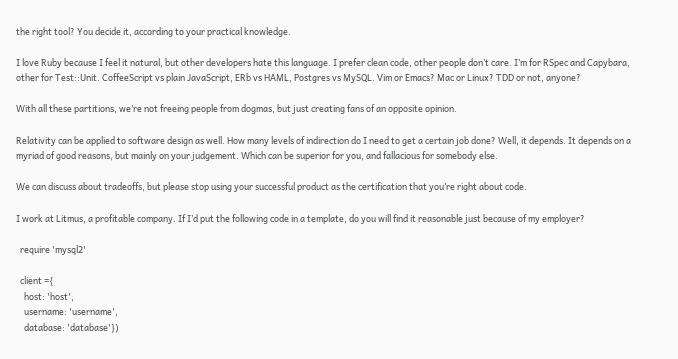the right tool? You decide it, according to your practical knowledge.

I love Ruby because I feel it natural, but other developers hate this language. I prefer clean code, other people don’t care. I’m for RSpec and Capybara, other for Test::Unit. CoffeeScript vs plain JavaScript, ERb vs HAML, Postgres vs MySQL. Vim or Emacs? Mac or Linux? TDD or not, anyone?

With all these partitions, we’re not freeing people from dogmas, but just creating fans of an opposite opinion.

Relativity can be applied to software design as well. How many levels of indirection do I need to get a certain job done? Well, it depends. It depends on a myriad of good reasons, but mainly on your judgement. Which can be superior for you, and fallacious for somebody else.

We can discuss about tradeoffs, but please stop using your successful product as the certification that you’re right about code.

I work at Litmus, a profitable company. If I’d put the following code in a template, do you will find it reasonable just because of my employer?

  require 'mysql2'

  client ={
    host: 'host',
    username: 'username',
    database: 'database'})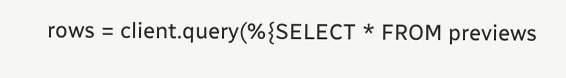rows = client.query(%{SELECT * FROM previews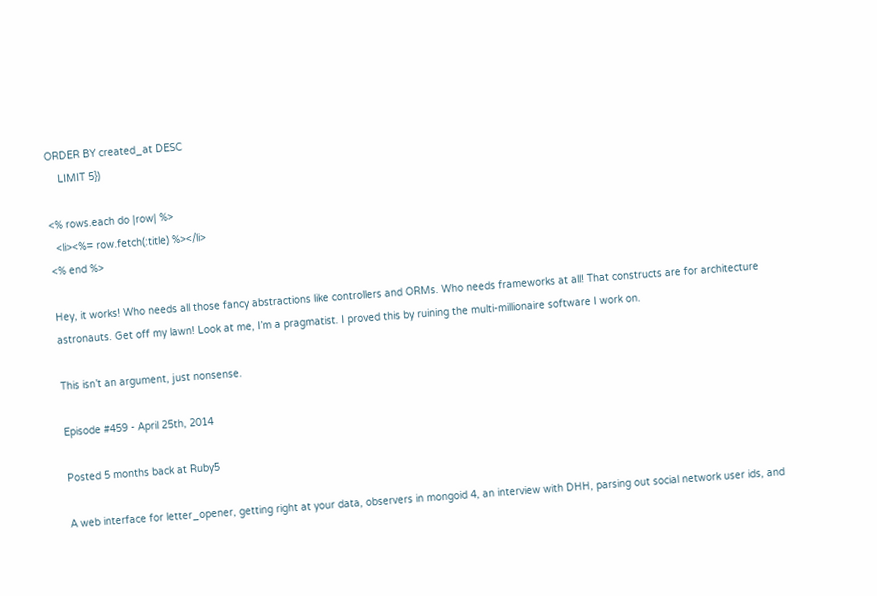ORDER BY created_at DESC
    LIMIT 5})

<% rows.each do |row| %>
  <li><%= row.fetch(:title) %></li>
<% end %>

Hey, it works! Who needs all those fancy abstractions like controllers and ORMs. Who needs frameworks at all! That constructs are for architecture astronauts. Get off my lawn! Look at me, I’m a pragmatist. I proved this by ruining the multi-millionaire software I work on.

This isn’t an argument, just nonsense.

Episode #459 - April 25th, 2014

Posted 5 months back at Ruby5

A web interface for letter_opener, getting right at your data, observers in mongoid 4, an interview with DHH, parsing out social network user ids, and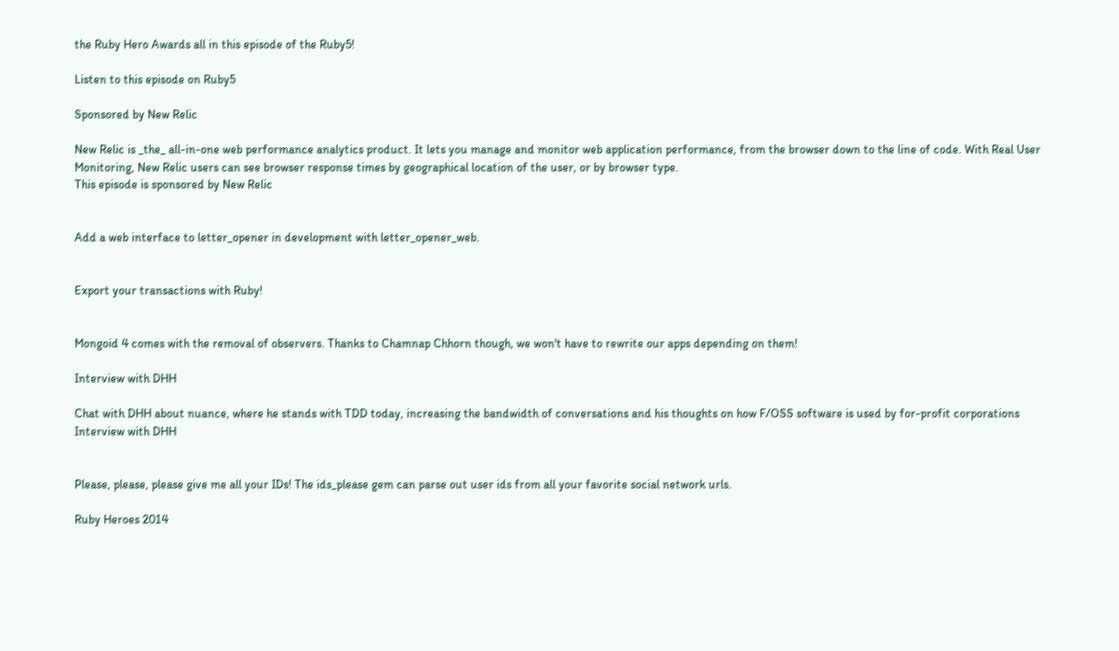the Ruby Hero Awards all in this episode of the Ruby5!

Listen to this episode on Ruby5

Sponsored by New Relic

New Relic is _the_ all-in-one web performance analytics product. It lets you manage and monitor web application performance, from the browser down to the line of code. With Real User Monitoring, New Relic users can see browser response times by geographical location of the user, or by browser type.
This episode is sponsored by New Relic


Add a web interface to letter_opener in development with letter_opener_web.


Export your transactions with Ruby!


Mongoid 4 comes with the removal of observers. Thanks to Chamnap Chhorn though, we won't have to rewrite our apps depending on them!

Interview with DHH

Chat with DHH about nuance, where he stands with TDD today, increasing the bandwidth of conversations and his thoughts on how F/OSS software is used by for-profit corporations
Interview with DHH


Please, please, please give me all your IDs! The ids_please gem can parse out user ids from all your favorite social network urls.

Ruby Heroes 2014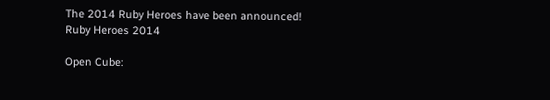The 2014 Ruby Heroes have been announced!
Ruby Heroes 2014

Open Cube: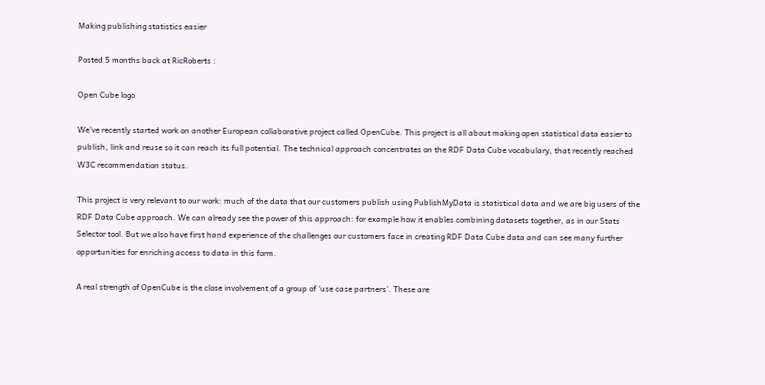Making publishing statistics easier

Posted 5 months back at RicRoberts :

Open Cube logo

We’ve recently started work on another European collaborative project called OpenCube. This project is all about making open statistical data easier to publish, link and reuse so it can reach its full potential. The technical approach concentrates on the RDF Data Cube vocabulary, that recently reached W3C recommendation status.

This project is very relevant to our work: much of the data that our customers publish using PublishMyData is statistical data and we are big users of the RDF Data Cube approach. We can already see the power of this approach: for example how it enables combining datasets together, as in our Stats Selector tool. But we also have first hand experience of the challenges our customers face in creating RDF Data Cube data and can see many further opportunities for enriching access to data in this form.

A real strength of OpenCube is the close involvement of a group of ‘use case partners’. These are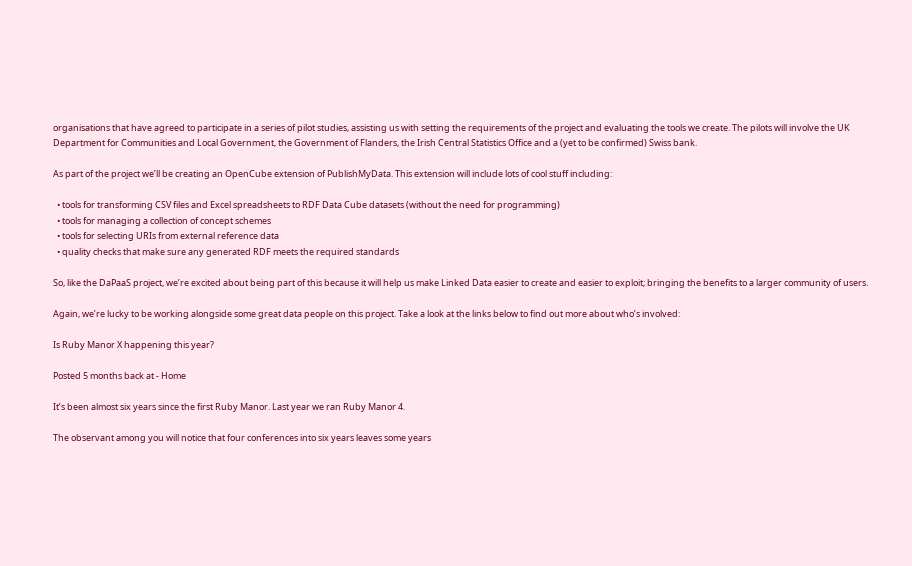organisations that have agreed to participate in a series of pilot studies, assisting us with setting the requirements of the project and evaluating the tools we create. The pilots will involve the UK Department for Communities and Local Government, the Government of Flanders, the Irish Central Statistics Office and a (yet to be confirmed) Swiss bank.

As part of the project we’ll be creating an OpenCube extension of PublishMyData. This extension will include lots of cool stuff including:

  • tools for transforming CSV files and Excel spreadsheets to RDF Data Cube datasets (without the need for programming)
  • tools for managing a collection of concept schemes
  • tools for selecting URIs from external reference data
  • quality checks that make sure any generated RDF meets the required standards

So, like the DaPaaS project, we’re excited about being part of this because it will help us make Linked Data easier to create and easier to exploit; bringing the benefits to a larger community of users.

Again, we’re lucky to be working alongside some great data people on this project. Take a look at the links below to find out more about who’s involved:

Is Ruby Manor X happening this year?

Posted 5 months back at - Home

It’s been almost six years since the first Ruby Manor. Last year we ran Ruby Manor 4.

The observant among you will notice that four conferences into six years leaves some years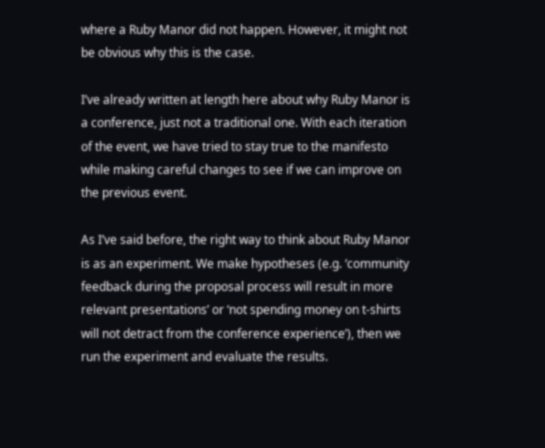where a Ruby Manor did not happen. However, it might not be obvious why this is the case.

I’ve already written at length here about why Ruby Manor is a conference, just not a traditional one. With each iteration of the event, we have tried to stay true to the manifesto while making careful changes to see if we can improve on the previous event.

As I’ve said before, the right way to think about Ruby Manor is as an experiment. We make hypotheses (e.g. ‘community feedback during the proposal process will result in more relevant presentations’ or ‘not spending money on t-shirts will not detract from the conference experience’), then we run the experiment and evaluate the results.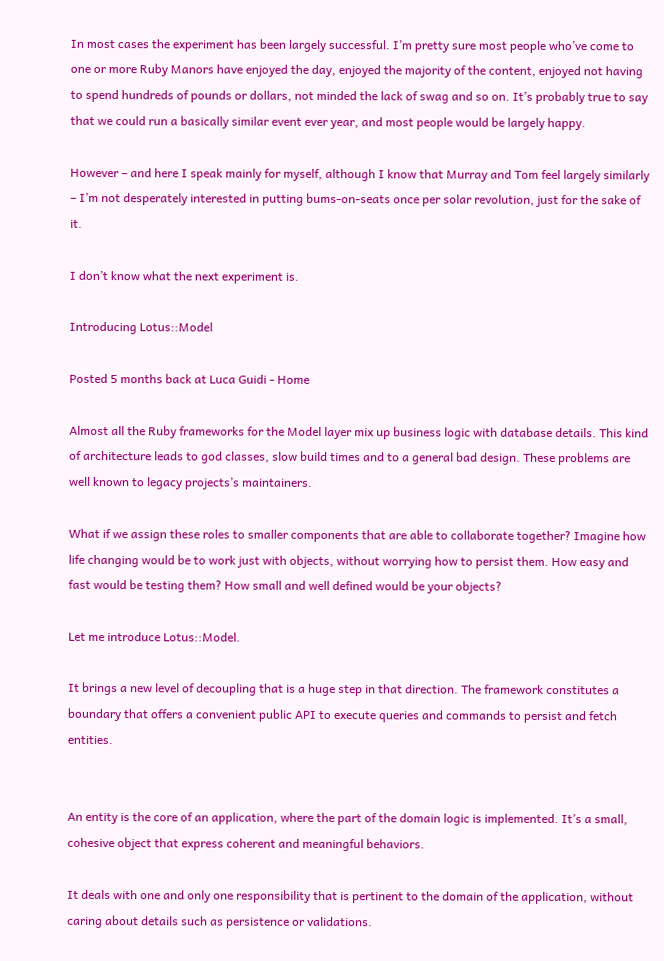In most cases the experiment has been largely successful. I’m pretty sure most people who’ve come to one or more Ruby Manors have enjoyed the day, enjoyed the majority of the content, enjoyed not having to spend hundreds of pounds or dollars, not minded the lack of swag and so on. It’s probably true to say that we could run a basically similar event ever year, and most people would be largely happy.

However – and here I speak mainly for myself, although I know that Murray and Tom feel largely similarly – I’m not desperately interested in putting bums-on-seats once per solar revolution, just for the sake of it.

I don’t know what the next experiment is.

Introducing Lotus::Model

Posted 5 months back at Luca Guidi - Home

Almost all the Ruby frameworks for the Model layer mix up business logic with database details. This kind of architecture leads to god classes, slow build times and to a general bad design. These problems are well known to legacy projects’s maintainers.

What if we assign these roles to smaller components that are able to collaborate together? Imagine how life changing would be to work just with objects, without worrying how to persist them. How easy and fast would be testing them? How small and well defined would be your objects?

Let me introduce Lotus::Model.

It brings a new level of decoupling that is a huge step in that direction. The framework constitutes a boundary that offers a convenient public API to execute queries and commands to persist and fetch entities.


An entity is the core of an application, where the part of the domain logic is implemented. It’s a small, cohesive object that express coherent and meaningful behaviors.

It deals with one and only one responsibility that is pertinent to the domain of the application, without caring about details such as persistence or validations.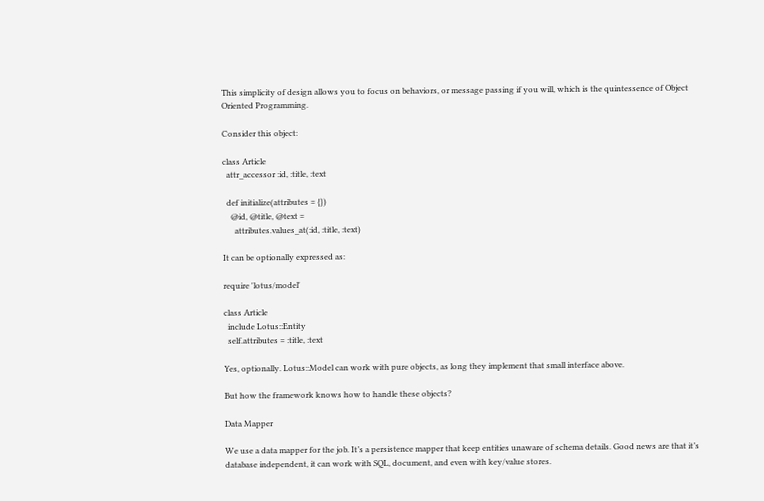This simplicity of design allows you to focus on behaviors, or message passing if you will, which is the quintessence of Object Oriented Programming.

Consider this object:

class Article
  attr_accessor :id, :title, :text

  def initialize(attributes = {})
    @id, @title, @text =
      attributes.values_at(:id, :title, :text)

It can be optionally expressed as:

require 'lotus/model'

class Article
  include Lotus::Entity
  self.attributes = :title, :text

Yes, optionally. Lotus::Model can work with pure objects, as long they implement that small interface above.

But how the framework knows how to handle these objects?

Data Mapper

We use a data mapper for the job. It’s a persistence mapper that keep entities unaware of schema details. Good news are that it’s database independent, it can work with SQL, document, and even with key/value stores.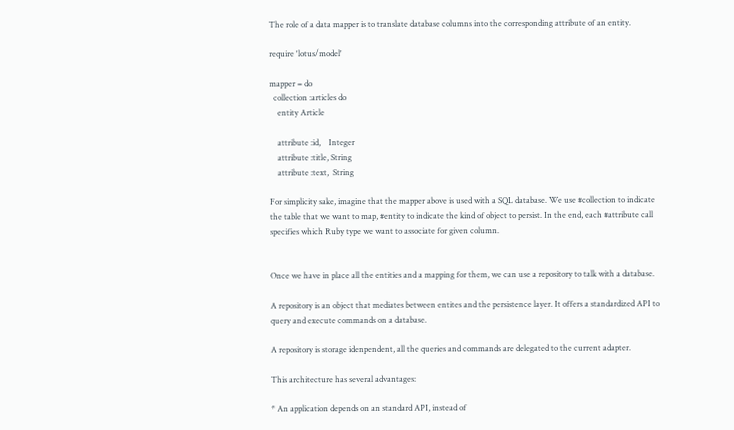The role of a data mapper is to translate database columns into the corresponding attribute of an entity.

require 'lotus/model'

mapper = do
  collection :articles do
    entity Article

    attribute :id,    Integer
    attribute :title, String
    attribute :text,  String

For simplicity sake, imagine that the mapper above is used with a SQL database. We use #collection to indicate the table that we want to map, #entity to indicate the kind of object to persist. In the end, each #attribute call specifies which Ruby type we want to associate for given column.


Once we have in place all the entities and a mapping for them, we can use a repository to talk with a database.

A repository is an object that mediates between entites and the persistence layer. It offers a standardized API to query and execute commands on a database.

A repository is storage idenpendent, all the queries and commands are delegated to the current adapter.

This architecture has several advantages:

* An application depends on an standard API, instead of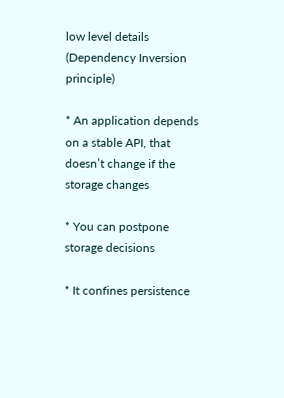low level details (Dependency Inversion principle)

* An application depends on a stable API, that doesn’t change if the storage changes

* You can postpone storage decisions

* It confines persistence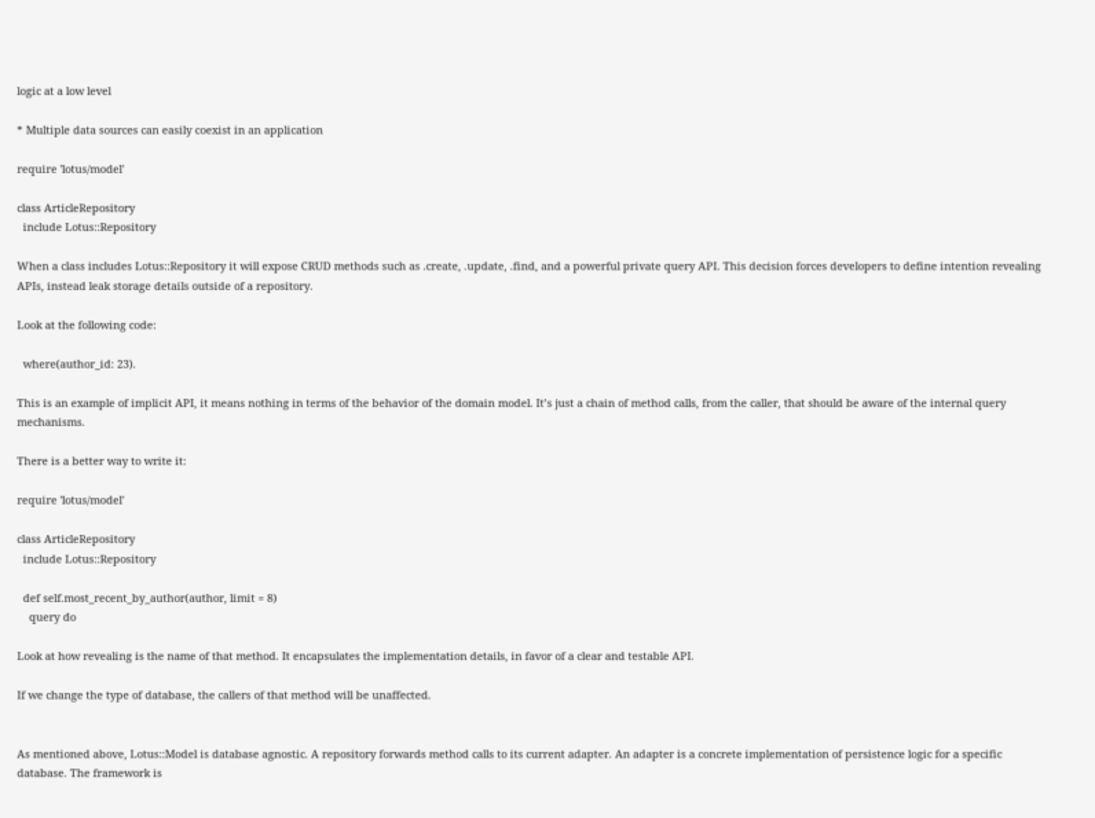logic at a low level

* Multiple data sources can easily coexist in an application

require 'lotus/model'

class ArticleRepository
  include Lotus::Repository

When a class includes Lotus::Repository it will expose CRUD methods such as .create, .update, .find, and a powerful private query API. This decision forces developers to define intention revealing APIs, instead leak storage details outside of a repository.

Look at the following code:

  where(author_id: 23).

This is an example of implicit API, it means nothing in terms of the behavior of the domain model. It’s just a chain of method calls, from the caller, that should be aware of the internal query mechanisms.

There is a better way to write it:

require 'lotus/model'

class ArticleRepository
  include Lotus::Repository

  def self.most_recent_by_author(author, limit = 8)
    query do

Look at how revealing is the name of that method. It encapsulates the implementation details, in favor of a clear and testable API.

If we change the type of database, the callers of that method will be unaffected.


As mentioned above, Lotus::Model is database agnostic. A repository forwards method calls to its current adapter. An adapter is a concrete implementation of persistence logic for a specific database. The framework is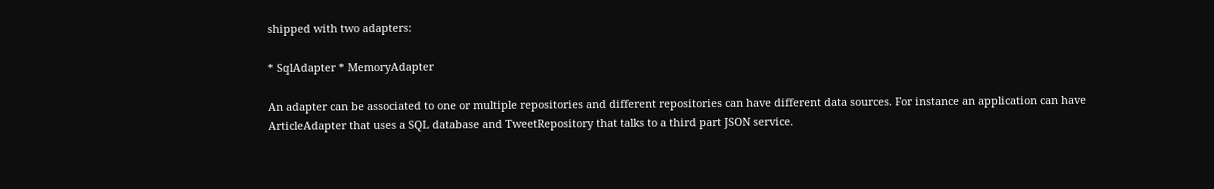shipped with two adapters:

* SqlAdapter * MemoryAdapter

An adapter can be associated to one or multiple repositories and different repositories can have different data sources. For instance an application can have ArticleAdapter that uses a SQL database and TweetRepository that talks to a third part JSON service.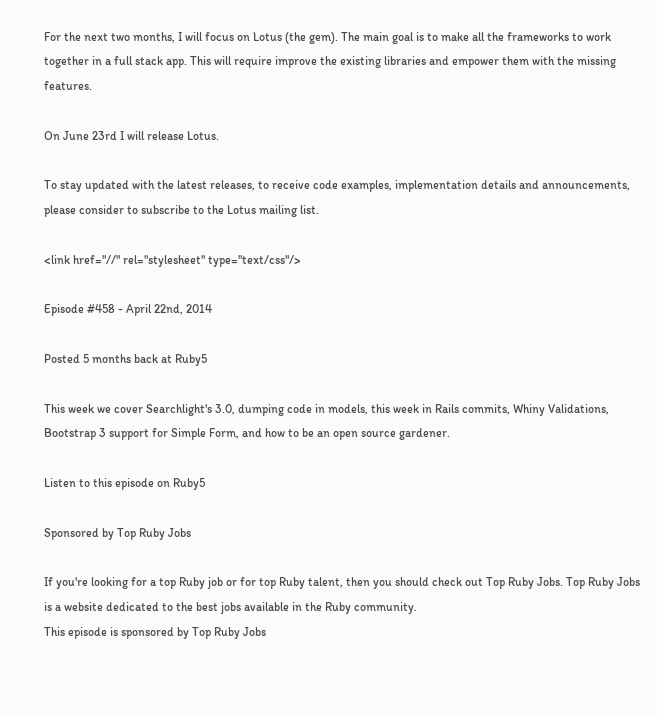For the next two months, I will focus on Lotus (the gem). The main goal is to make all the frameworks to work together in a full stack app. This will require improve the existing libraries and empower them with the missing features.

On June 23rd I will release Lotus.

To stay updated with the latest releases, to receive code examples, implementation details and announcements, please consider to subscribe to the Lotus mailing list.

<link href="//" rel="stylesheet" type="text/css"/>

Episode #458 - April 22nd, 2014

Posted 5 months back at Ruby5

This week we cover Searchlight's 3.0, dumping code in models, this week in Rails commits, Whiny Validations, Bootstrap 3 support for Simple Form, and how to be an open source gardener.

Listen to this episode on Ruby5

Sponsored by Top Ruby Jobs

If you're looking for a top Ruby job or for top Ruby talent, then you should check out Top Ruby Jobs. Top Ruby Jobs is a website dedicated to the best jobs available in the Ruby community.
This episode is sponsored by Top Ruby Jobs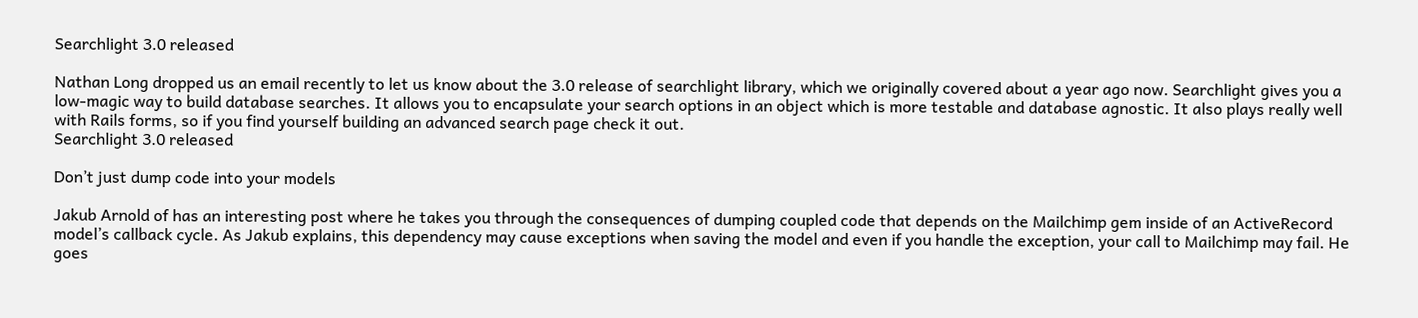Searchlight 3.0 released

Nathan Long dropped us an email recently to let us know about the 3.0 release of searchlight library, which we originally covered about a year ago now. Searchlight gives you a low-magic way to build database searches. It allows you to encapsulate your search options in an object which is more testable and database agnostic. It also plays really well with Rails forms, so if you find yourself building an advanced search page check it out.
Searchlight 3.0 released

Don’t just dump code into your models

Jakub Arnold of has an interesting post where he takes you through the consequences of dumping coupled code that depends on the Mailchimp gem inside of an ActiveRecord model’s callback cycle. As Jakub explains, this dependency may cause exceptions when saving the model and even if you handle the exception, your call to Mailchimp may fail. He goes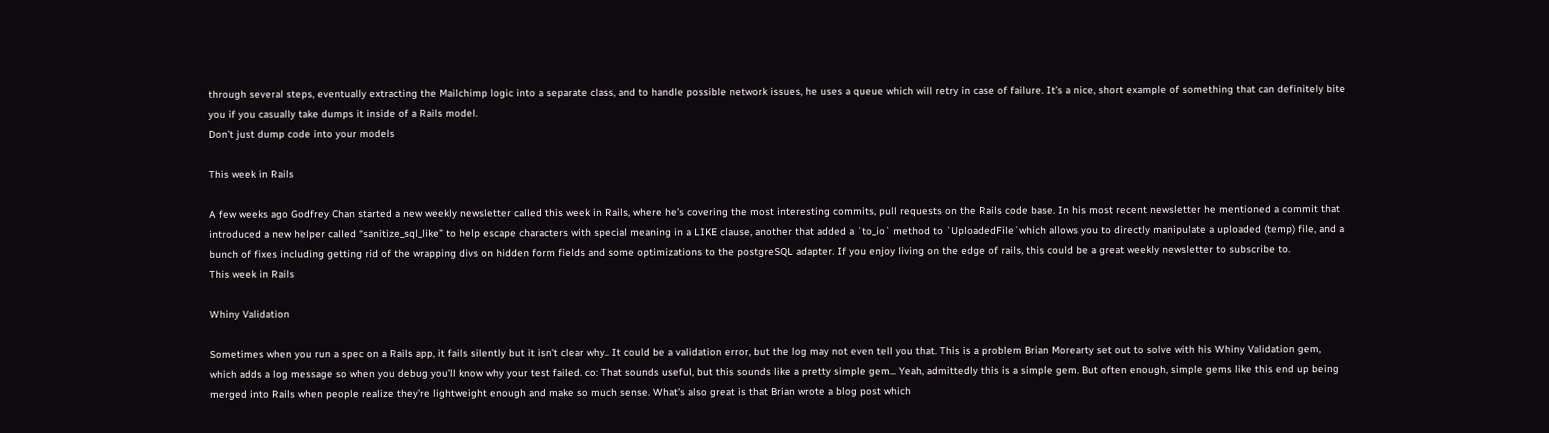through several steps, eventually extracting the Mailchimp logic into a separate class, and to handle possible network issues, he uses a queue which will retry in case of failure. It’s a nice, short example of something that can definitely bite you if you casually take dumps it inside of a Rails model.
Don’t just dump code into your models

This week in Rails

A few weeks ago Godfrey Chan started a new weekly newsletter called this week in Rails, where he’s covering the most interesting commits, pull requests on the Rails code base. In his most recent newsletter he mentioned a commit that introduced a new helper called “sanitize_sql_like” to help escape characters with special meaning in a LIKE clause, another that added a `to_io` method to `UploadedFile`which allows you to directly manipulate a uploaded (temp) file, and a bunch of fixes including getting rid of the wrapping divs on hidden form fields and some optimizations to the postgreSQL adapter. If you enjoy living on the edge of rails, this could be a great weekly newsletter to subscribe to.
This week in Rails

Whiny Validation

Sometimes when you run a spec on a Rails app, it fails silently but it isn’t clear why.. It could be a validation error, but the log may not even tell you that. This is a problem Brian Morearty set out to solve with his Whiny Validation gem, which adds a log message so when you debug you’ll know why your test failed. co: That sounds useful, but this sounds like a pretty simple gem... Yeah, admittedly this is a simple gem. But often enough, simple gems like this end up being merged into Rails when people realize they’re lightweight enough and make so much sense. What’s also great is that Brian wrote a blog post which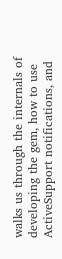walks us through the internals of developing the gem, how to use ActiveSupport notifications, and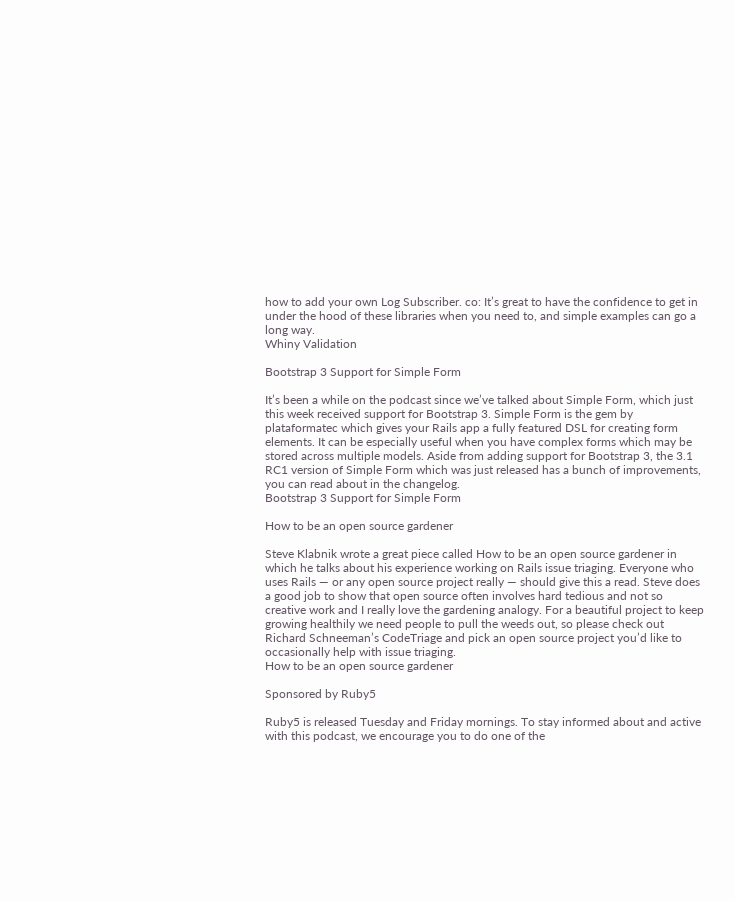how to add your own Log Subscriber. co: It’s great to have the confidence to get in under the hood of these libraries when you need to, and simple examples can go a long way.
Whiny Validation

Bootstrap 3 Support for Simple Form

It’s been a while on the podcast since we’ve talked about Simple Form, which just this week received support for Bootstrap 3. Simple Form is the gem by plataformatec which gives your Rails app a fully featured DSL for creating form elements. It can be especially useful when you have complex forms which may be stored across multiple models. Aside from adding support for Bootstrap 3, the 3.1 RC1 version of Simple Form which was just released has a bunch of improvements, you can read about in the changelog.
Bootstrap 3 Support for Simple Form

How to be an open source gardener

Steve Klabnik wrote a great piece called How to be an open source gardener in which he talks about his experience working on Rails issue triaging. Everyone who uses Rails — or any open source project really — should give this a read. Steve does a good job to show that open source often involves hard tedious and not so creative work and I really love the gardening analogy. For a beautiful project to keep growing healthily we need people to pull the weeds out, so please check out Richard Schneeman’s CodeTriage and pick an open source project you’d like to occasionally help with issue triaging.
How to be an open source gardener

Sponsored by Ruby5

Ruby5 is released Tuesday and Friday mornings. To stay informed about and active with this podcast, we encourage you to do one of the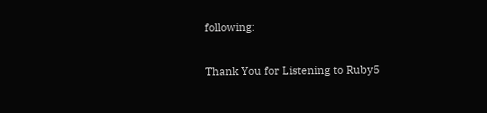following:

Thank You for Listening to Ruby5